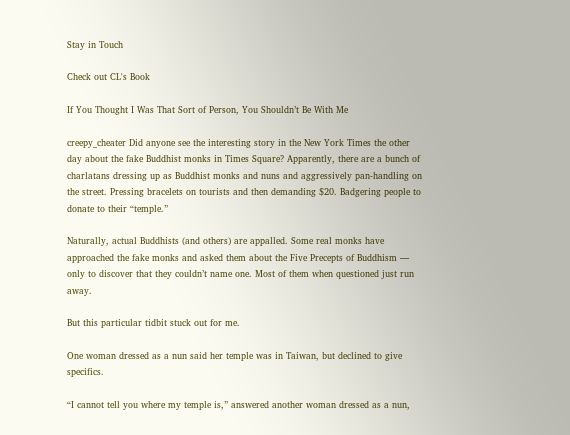Stay in Touch

Check out CL's Book

If You Thought I Was That Sort of Person, You Shouldn’t Be With Me

creepy_cheater Did anyone see the interesting story in the New York Times the other day about the fake Buddhist monks in Times Square? Apparently, there are a bunch of charlatans dressing up as Buddhist monks and nuns and aggressively pan-handling on the street. Pressing bracelets on tourists and then demanding $20. Badgering people to donate to their “temple.”

Naturally, actual Buddhists (and others) are appalled. Some real monks have approached the fake monks and asked them about the Five Precepts of Buddhism — only to discover that they couldn’t name one. Most of them when questioned just run away.

But this particular tidbit stuck out for me.

One woman dressed as a nun said her temple was in Taiwan, but declined to give specifics.

“I cannot tell you where my temple is,” answered another woman dressed as a nun,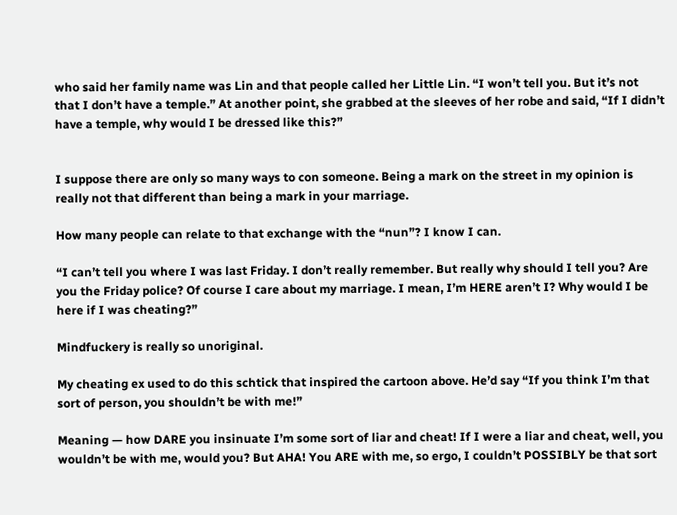who said her family name was Lin and that people called her Little Lin. “I won’t tell you. But it’s not that I don’t have a temple.” At another point, she grabbed at the sleeves of her robe and said, “If I didn’t have a temple, why would I be dressed like this?”


I suppose there are only so many ways to con someone. Being a mark on the street in my opinion is really not that different than being a mark in your marriage.

How many people can relate to that exchange with the “nun”? I know I can.

“I can’t tell you where I was last Friday. I don’t really remember. But really why should I tell you? Are you the Friday police? Of course I care about my marriage. I mean, I’m HERE aren’t I? Why would I be here if I was cheating?”

Mindfuckery is really so unoriginal.

My cheating ex used to do this schtick that inspired the cartoon above. He’d say “If you think I’m that sort of person, you shouldn’t be with me!”

Meaning — how DARE you insinuate I’m some sort of liar and cheat! If I were a liar and cheat, well, you wouldn’t be with me, would you? But AHA! You ARE with me, so ergo, I couldn’t POSSIBLY be that sort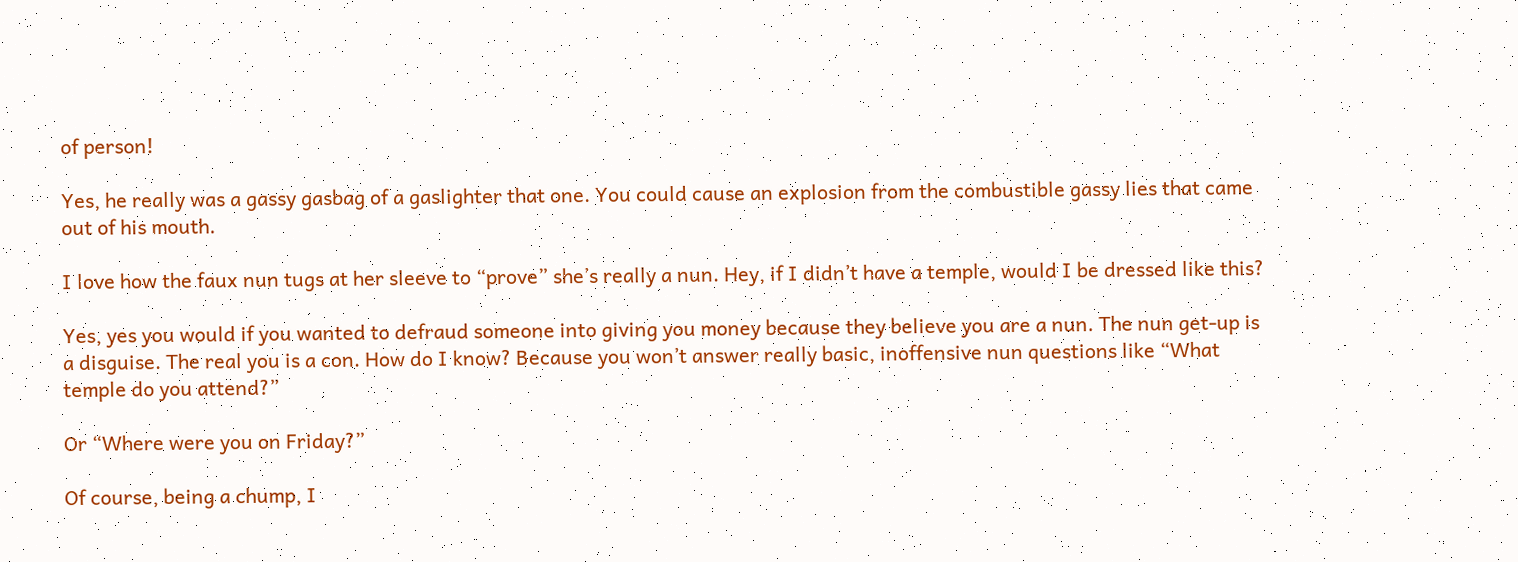of person!

Yes, he really was a gassy gasbag of a gaslighter that one. You could cause an explosion from the combustible gassy lies that came out of his mouth.

I love how the faux nun tugs at her sleeve to “prove” she’s really a nun. Hey, if I didn’t have a temple, would I be dressed like this?

Yes, yes you would if you wanted to defraud someone into giving you money because they believe you are a nun. The nun get-up is a disguise. The real you is a con. How do I know? Because you won’t answer really basic, inoffensive nun questions like “What temple do you attend?”

Or “Where were you on Friday?”

Of course, being a chump, I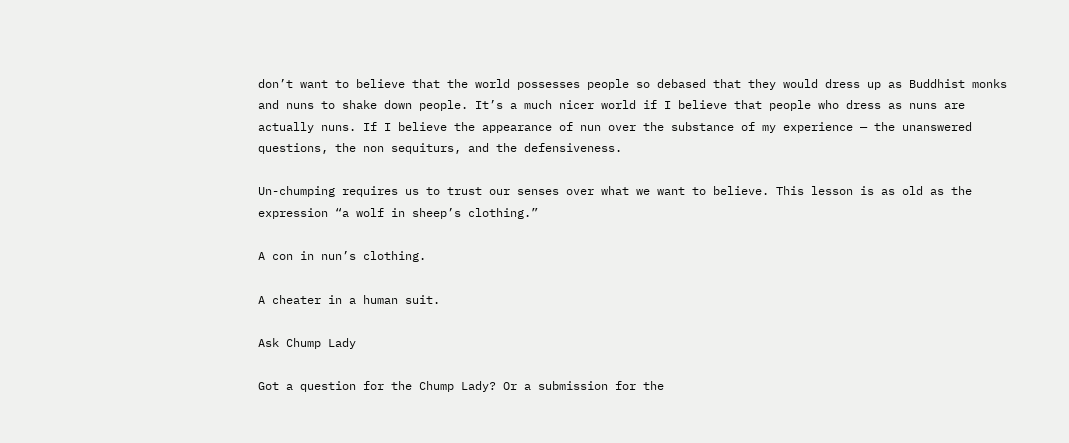don’t want to believe that the world possesses people so debased that they would dress up as Buddhist monks and nuns to shake down people. It’s a much nicer world if I believe that people who dress as nuns are actually nuns. If I believe the appearance of nun over the substance of my experience — the unanswered questions, the non sequiturs, and the defensiveness.

Un-chumping requires us to trust our senses over what we want to believe. This lesson is as old as the expression “a wolf in sheep’s clothing.”

A con in nun’s clothing.

A cheater in a human suit.

Ask Chump Lady

Got a question for the Chump Lady? Or a submission for the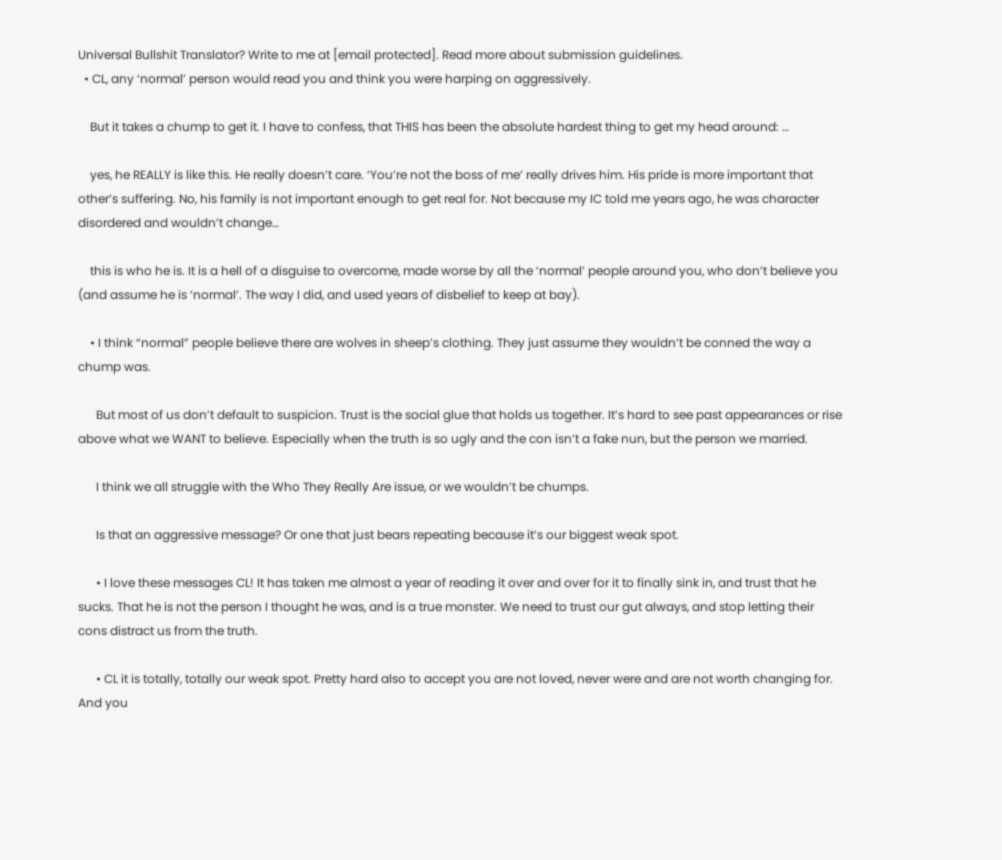Universal Bullshit Translator? Write to me at [email protected]. Read more about submission guidelines.
  • CL, any ‘normal’ person would read you and think you were harping on aggressively.

    But it takes a chump to get it. I have to confess, that THIS has been the absolute hardest thing to get my head around: …

    yes, he REALLY is like this. He really doesn’t care. ‘You’re not the boss of me’ really drives him. His pride is more important that other’s suffering. No, his family is not important enough to get real for. Not because my IC told me years ago, he was character disordered and wouldn’t change…

    this is who he is. It is a hell of a disguise to overcome, made worse by all the ‘normal’ people around you, who don’t believe you (and assume he is ‘normal’. The way I did, and used years of disbelief to keep at bay).

    • I think “normal” people believe there are wolves in sheep’s clothing. They just assume they wouldn’t be conned the way a chump was.

      But most of us don’t default to suspicion. Trust is the social glue that holds us together. It’s hard to see past appearances or rise above what we WANT to believe. Especially when the truth is so ugly and the con isn’t a fake nun, but the person we married.

      I think we all struggle with the Who They Really Are issue, or we wouldn’t be chumps.

      Is that an aggressive message? Or one that just bears repeating because it’s our biggest weak spot.

      • I love these messages CL! It has taken me almost a year of reading it over and over for it to finally sink in, and trust that he sucks. That he is not the person I thought he was, and is a true monster. We need to trust our gut always, and stop letting their cons distract us from the truth.

      • CL it is totally, totally our weak spot. Pretty hard also to accept you are not loved, never were and are not worth changing for. And you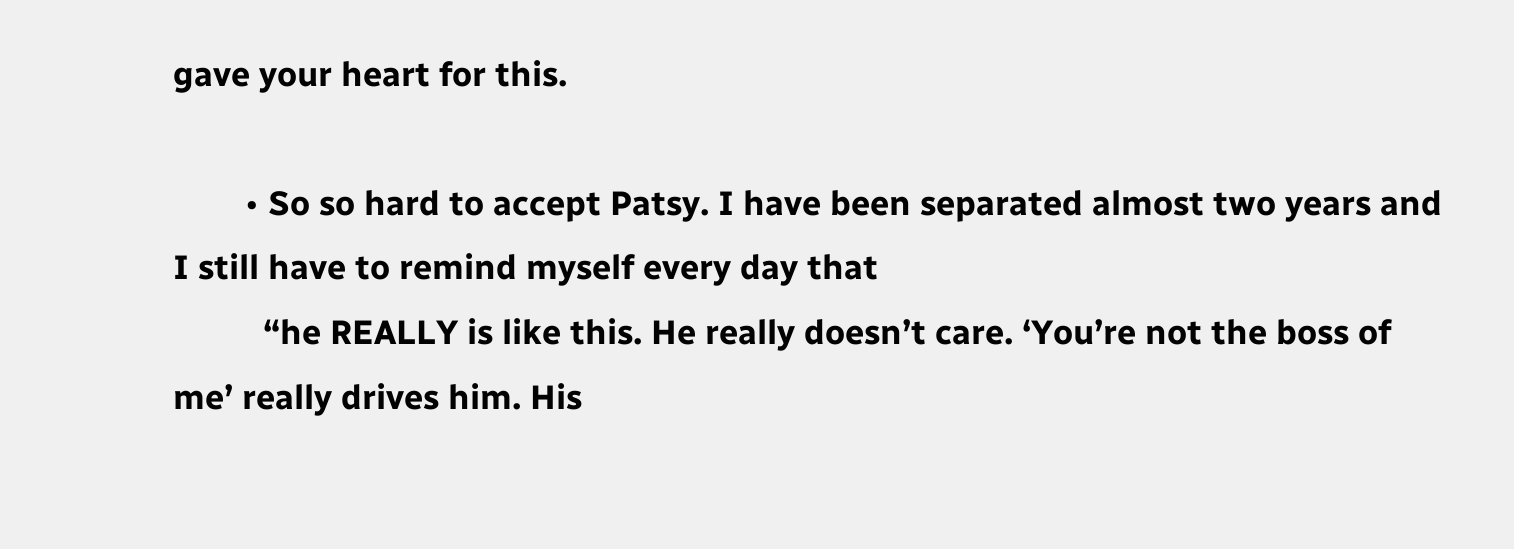gave your heart for this.

        • So so hard to accept Patsy. I have been separated almost two years and I still have to remind myself every day that
          “he REALLY is like this. He really doesn’t care. ‘You’re not the boss of me’ really drives him. His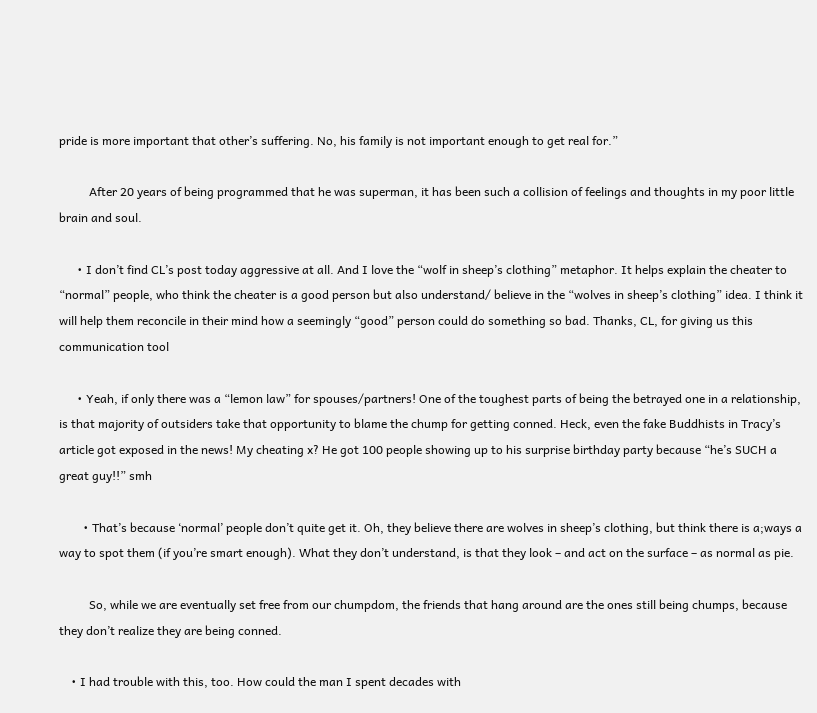pride is more important that other’s suffering. No, his family is not important enough to get real for.”

          After 20 years of being programmed that he was superman, it has been such a collision of feelings and thoughts in my poor little brain and soul.

      • I don’t find CL’s post today aggressive at all. And I love the “wolf in sheep’s clothing” metaphor. It helps explain the cheater to “normal” people, who think the cheater is a good person but also understand/ believe in the “wolves in sheep’s clothing” idea. I think it will help them reconcile in their mind how a seemingly “good” person could do something so bad. Thanks, CL, for giving us this communication tool

      • Yeah, if only there was a “lemon law” for spouses/partners! One of the toughest parts of being the betrayed one in a relationship, is that majority of outsiders take that opportunity to blame the chump for getting conned. Heck, even the fake Buddhists in Tracy’s article got exposed in the news! My cheating x? He got 100 people showing up to his surprise birthday party because “he’s SUCH a great guy!!” smh

        • That’s because ‘normal’ people don’t quite get it. Oh, they believe there are wolves in sheep’s clothing, but think there is a;ways a way to spot them (if you’re smart enough). What they don’t understand, is that they look – and act on the surface – as normal as pie.

          So, while we are eventually set free from our chumpdom, the friends that hang around are the ones still being chumps, because they don’t realize they are being conned.

    • I had trouble with this, too. How could the man I spent decades with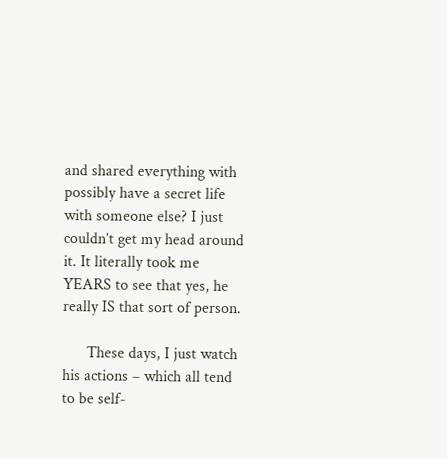and shared everything with possibly have a secret life with someone else? I just couldn’t get my head around it. It literally took me YEARS to see that yes, he really IS that sort of person.

      These days, I just watch his actions – which all tend to be self-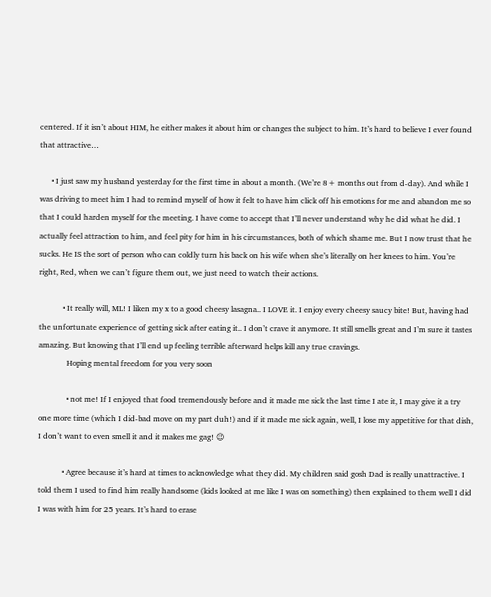centered. If it isn’t about HIM, he either makes it about him or changes the subject to him. It’s hard to believe I ever found that attractive…

      • I just saw my husband yesterday for the first time in about a month. (We’re 8+ months out from d-day). And while I was driving to meet him I had to remind myself of how it felt to have him click off his emotions for me and abandon me so that I could harden myself for the meeting. I have come to accept that I’ll never understand why he did what he did. I actually feel attraction to him, and feel pity for him in his circumstances, both of which shame me. But I now trust that he sucks. He IS the sort of person who can coldly turn his back on his wife when she’s literally on her knees to him. You’re right, Red, when we can’t figure them out, we just need to watch their actions.

            • It really will, ML! I liken my x to a good cheesy lasagna.. I LOVE it. I enjoy every cheesy saucy bite! But, having had the unfortunate experience of getting sick after eating it.. I don’t crave it anymore. It still smells great and I’m sure it tastes amazing. But knowing that I’ll end up feeling terrible afterward helps kill any true cravings.
              Hoping mental freedom for you very soon

              • not me! If I enjoyed that food tremendously before and it made me sick the last time I ate it, I may give it a try one more time (which I did-bad move on my part duh!) and if it made me sick again, well, I lose my appetitive for that dish, I don’t want to even smell it and it makes me gag! 😉

            • Agree because it’s hard at times to acknowledge what they did. My children said gosh Dad is really unattractive. I told them I used to find him really handsome (kids looked at me like I was on something) then explained to them well I did I was with him for 25 years. It’s hard to erase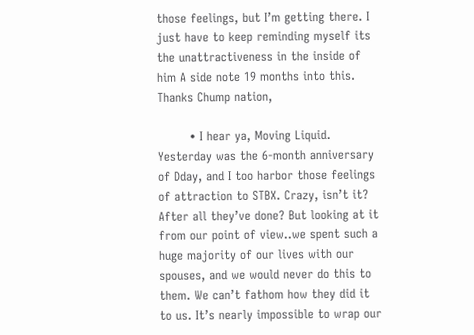those feelings, but I’m getting there. I just have to keep reminding myself its the unattractiveness in the inside of him A side note 19 months into this. Thanks Chump nation,

        • I hear ya, Moving Liquid. Yesterday was the 6-month anniversary of Dday, and I too harbor those feelings of attraction to STBX. Crazy, isn’t it? After all they’ve done? But looking at it from our point of view..we spent such a huge majority of our lives with our spouses, and we would never do this to them. We can’t fathom how they did it to us. It’s nearly impossible to wrap our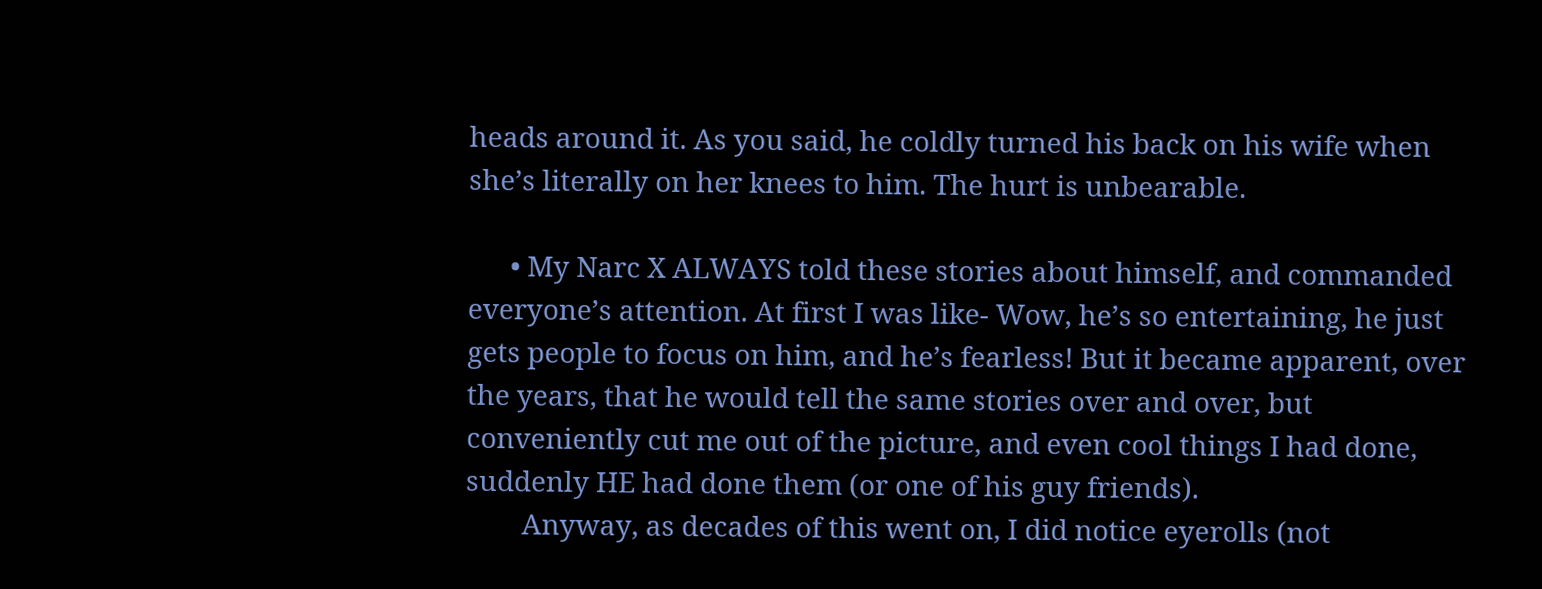heads around it. As you said, he coldly turned his back on his wife when she’s literally on her knees to him. The hurt is unbearable.

      • My Narc X ALWAYS told these stories about himself, and commanded everyone’s attention. At first I was like- Wow, he’s so entertaining, he just gets people to focus on him, and he’s fearless! But it became apparent, over the years, that he would tell the same stories over and over, but conveniently cut me out of the picture, and even cool things I had done, suddenly HE had done them (or one of his guy friends).
        Anyway, as decades of this went on, I did notice eyerolls (not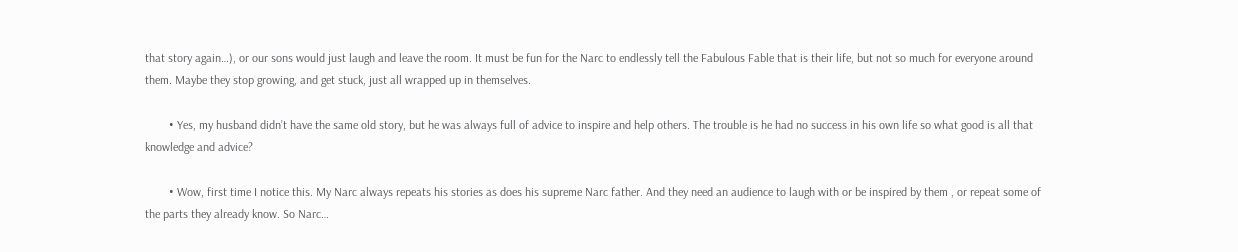that story again…), or our sons would just laugh and leave the room. It must be fun for the Narc to endlessly tell the Fabulous Fable that is their life, but not so much for everyone around them. Maybe they stop growing, and get stuck, just all wrapped up in themselves.

        • Yes, my husband didn’t have the same old story, but he was always full of advice to inspire and help others. The trouble is he had no success in his own life so what good is all that knowledge and advice?

        • Wow, first time I notice this. My Narc always repeats his stories as does his supreme Narc father. And they need an audience to laugh with or be inspired by them , or repeat some of the parts they already know. So Narc…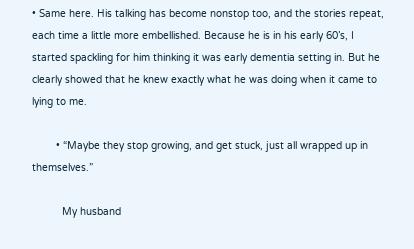• Same here. His talking has become nonstop too, and the stories repeat, each time a little more embellished. Because he is in his early 60’s, I started spackling for him thinking it was early dementia setting in. But he clearly showed that he knew exactly what he was doing when it came to lying to me.

        • “Maybe they stop growing, and get stuck, just all wrapped up in themselves.”

          My husband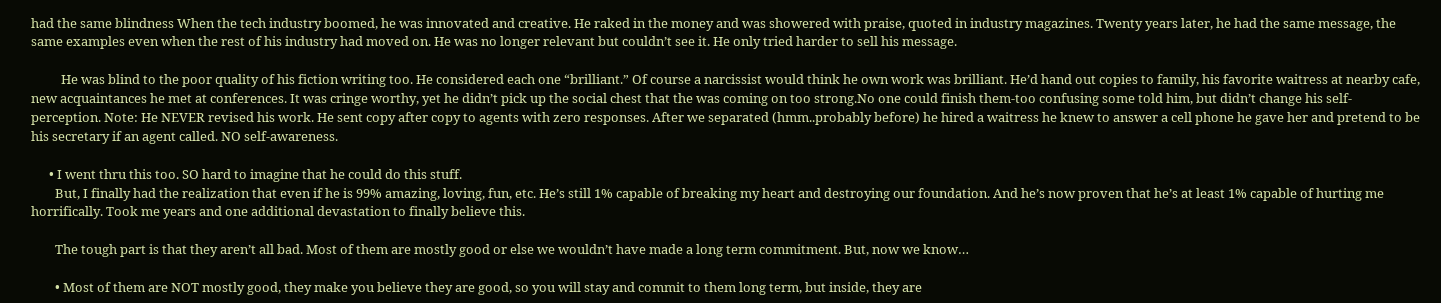had the same blindness When the tech industry boomed, he was innovated and creative. He raked in the money and was showered with praise, quoted in industry magazines. Twenty years later, he had the same message, the same examples even when the rest of his industry had moved on. He was no longer relevant but couldn’t see it. He only tried harder to sell his message.

          He was blind to the poor quality of his fiction writing too. He considered each one “brilliant.” Of course a narcissist would think he own work was brilliant. He’d hand out copies to family, his favorite waitress at nearby cafe, new acquaintances he met at conferences. It was cringe worthy, yet he didn’t pick up the social chest that the was coming on too strong.No one could finish them-too confusing some told him, but didn’t change his self-perception. Note: He NEVER revised his work. He sent copy after copy to agents with zero responses. After we separated (hmm..probably before) he hired a waitress he knew to answer a cell phone he gave her and pretend to be his secretary if an agent called. NO self-awareness.

      • I went thru this too. SO hard to imagine that he could do this stuff.
        But, I finally had the realization that even if he is 99% amazing, loving, fun, etc. He’s still 1% capable of breaking my heart and destroying our foundation. And he’s now proven that he’s at least 1% capable of hurting me horrifically. Took me years and one additional devastation to finally believe this.

        The tough part is that they aren’t all bad. Most of them are mostly good or else we wouldn’t have made a long term commitment. But, now we know…

        • Most of them are NOT mostly good, they make you believe they are good, so you will stay and commit to them long term, but inside, they are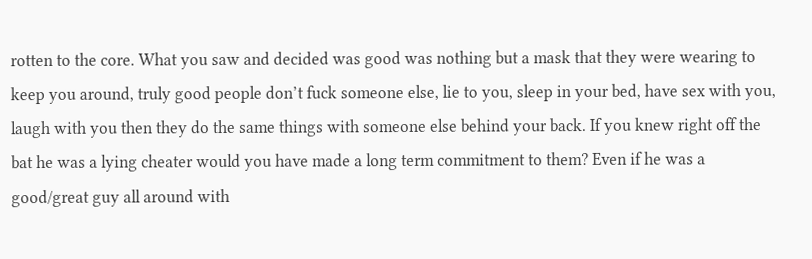rotten to the core. What you saw and decided was good was nothing but a mask that they were wearing to keep you around, truly good people don’t fuck someone else, lie to you, sleep in your bed, have sex with you, laugh with you then they do the same things with someone else behind your back. If you knew right off the bat he was a lying cheater would you have made a long term commitment to them? Even if he was a good/great guy all around with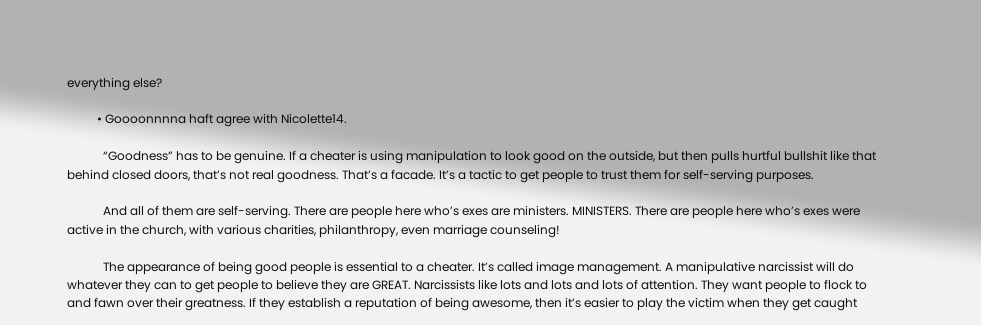everything else?

          • Goooonnnna haft agree with Nicolette14.

            “Goodness” has to be genuine. If a cheater is using manipulation to look good on the outside, but then pulls hurtful bullshit like that behind closed doors, that’s not real goodness. That’s a facade. It’s a tactic to get people to trust them for self-serving purposes.

            And all of them are self-serving. There are people here who’s exes are ministers. MINISTERS. There are people here who’s exes were active in the church, with various charities, philanthropy, even marriage counseling!

            The appearance of being good people is essential to a cheater. It’s called image management. A manipulative narcissist will do whatever they can to get people to believe they are GREAT. Narcissists like lots and lots and lots of attention. They want people to flock to and fawn over their greatness. If they establish a reputation of being awesome, then it’s easier to play the victim when they get caught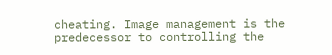cheating. Image management is the predecessor to controlling the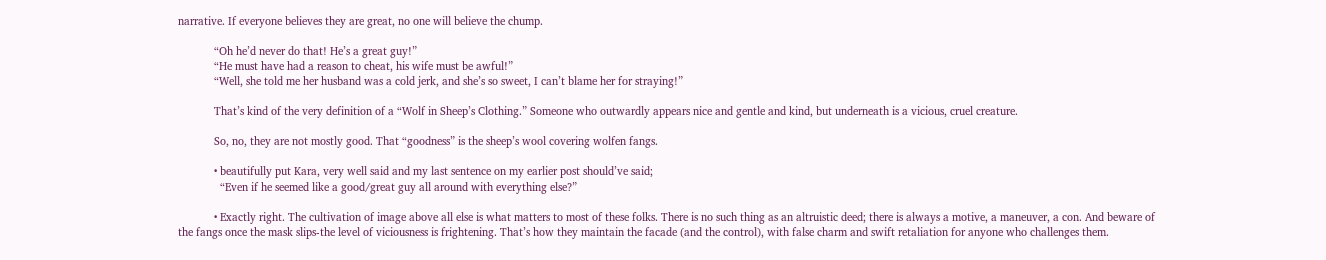narrative. If everyone believes they are great, no one will believe the chump.

            “Oh he’d never do that! He’s a great guy!”
            “He must have had a reason to cheat, his wife must be awful!”
            “Well, she told me her husband was a cold jerk, and she’s so sweet, I can’t blame her for straying!”

            That’s kind of the very definition of a “Wolf in Sheep’s Clothing.” Someone who outwardly appears nice and gentle and kind, but underneath is a vicious, cruel creature.

            So, no, they are not mostly good. That “goodness” is the sheep’s wool covering wolfen fangs.

            • beautifully put Kara, very well said and my last sentence on my earlier post should’ve said;
              “Even if he seemed like a good/great guy all around with everything else?”

            • Exactly right. The cultivation of image above all else is what matters to most of these folks. There is no such thing as an altruistic deed; there is always a motive, a maneuver, a con. And beware of the fangs once the mask slips-the level of viciousness is frightening. That’s how they maintain the facade (and the control), with false charm and swift retaliation for anyone who challenges them.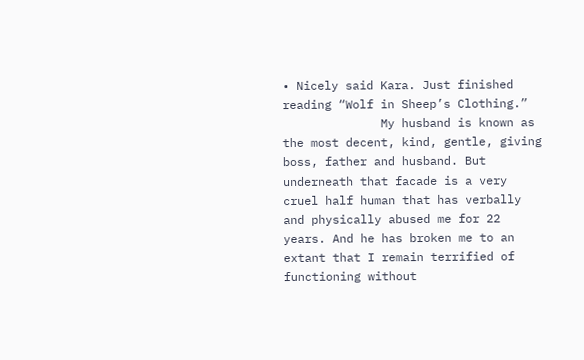• Nicely said Kara. Just finished reading “Wolf in Sheep’s Clothing.”
              My husband is known as the most decent, kind, gentle, giving boss, father and husband. But underneath that facade is a very cruel half human that has verbally and physically abused me for 22 years. And he has broken me to an extant that I remain terrified of functioning without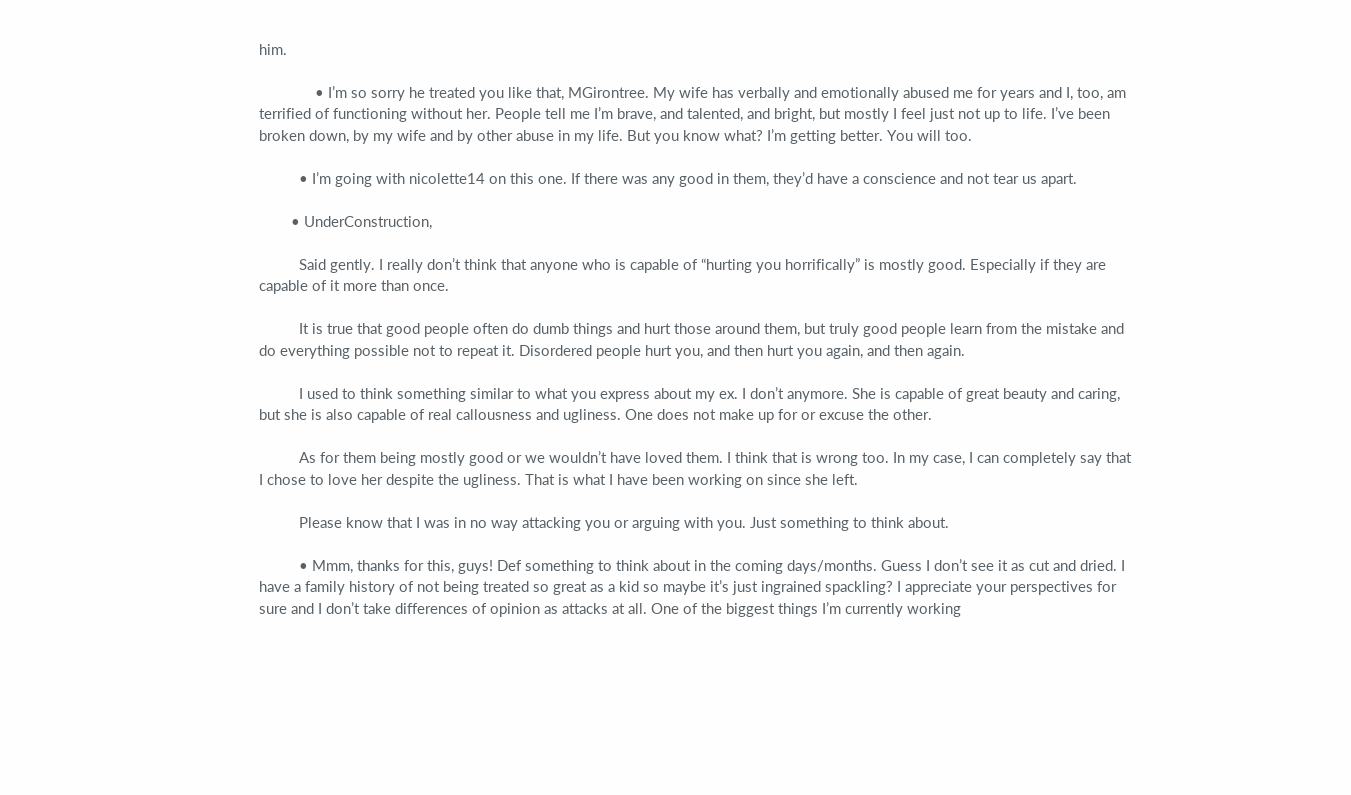him.

              • I’m so sorry he treated you like that, MGirontree. My wife has verbally and emotionally abused me for years and I, too, am terrified of functioning without her. People tell me I’m brave, and talented, and bright, but mostly I feel just not up to life. I’ve been broken down, by my wife and by other abuse in my life. But you know what? I’m getting better. You will too.

          • I’m going with nicolette14 on this one. If there was any good in them, they’d have a conscience and not tear us apart.

        • UnderConstruction,

          Said gently. I really don’t think that anyone who is capable of “hurting you horrifically” is mostly good. Especially if they are capable of it more than once.

          It is true that good people often do dumb things and hurt those around them, but truly good people learn from the mistake and do everything possible not to repeat it. Disordered people hurt you, and then hurt you again, and then again.

          I used to think something similar to what you express about my ex. I don’t anymore. She is capable of great beauty and caring, but she is also capable of real callousness and ugliness. One does not make up for or excuse the other.

          As for them being mostly good or we wouldn’t have loved them. I think that is wrong too. In my case, I can completely say that I chose to love her despite the ugliness. That is what I have been working on since she left.

          Please know that I was in no way attacking you or arguing with you. Just something to think about.

          • Mmm, thanks for this, guys! Def something to think about in the coming days/months. Guess I don’t see it as cut and dried. I have a family history of not being treated so great as a kid so maybe it’s just ingrained spackling? I appreciate your perspectives for sure and I don’t take differences of opinion as attacks at all. One of the biggest things I’m currently working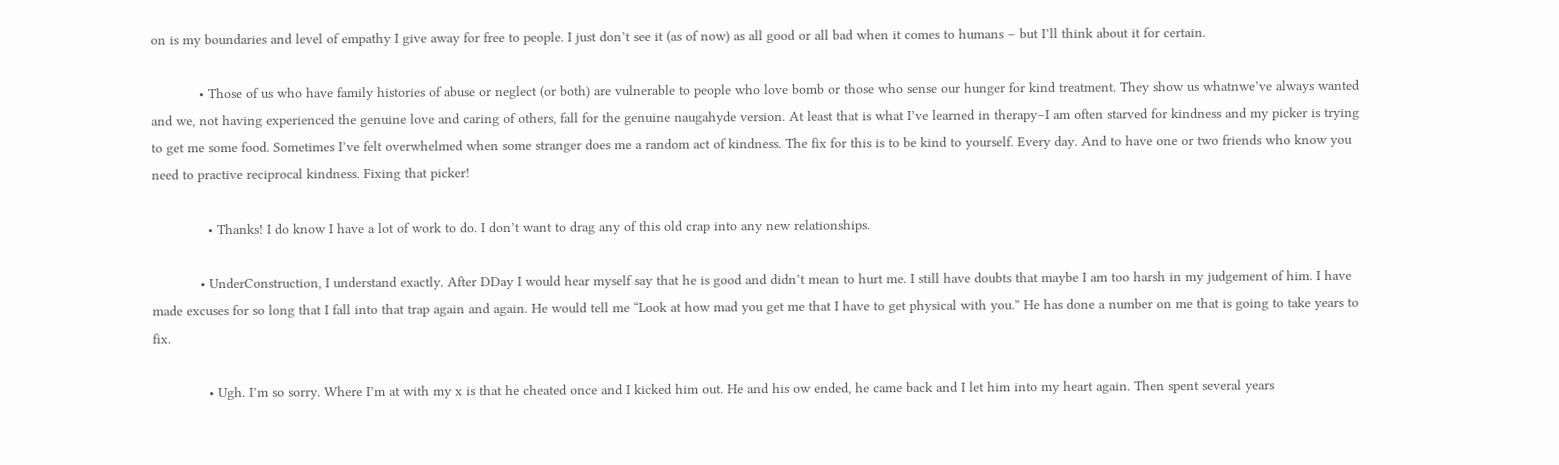on is my boundaries and level of empathy I give away for free to people. I just don’t see it (as of now) as all good or all bad when it comes to humans – but I’ll think about it for certain.

            • Those of us who have family histories of abuse or neglect (or both) are vulnerable to people who love bomb or those who sense our hunger for kind treatment. They show us whatnwe’ve always wanted and we, not having experienced the genuine love and caring of others, fall for the genuine naugahyde version. At least that is what I’ve learned in therapy–I am often starved for kindness and my picker is trying to get me some food. Sometimes I’ve felt overwhelmed when some stranger does me a random act of kindness. The fix for this is to be kind to yourself. Every day. And to have one or two friends who know you need to practive reciprocal kindness. Fixing that picker!

              • Thanks! I do know I have a lot of work to do. I don’t want to drag any of this old crap into any new relationships.

            • UnderConstruction, I understand exactly. After DDay I would hear myself say that he is good and didn’t mean to hurt me. I still have doubts that maybe I am too harsh in my judgement of him. I have made excuses for so long that I fall into that trap again and again. He would tell me “Look at how mad you get me that I have to get physical with you.” He has done a number on me that is going to take years to fix.

              • Ugh. I’m so sorry. Where I’m at with my x is that he cheated once and I kicked him out. He and his ow ended, he came back and I let him into my heart again. Then spent several years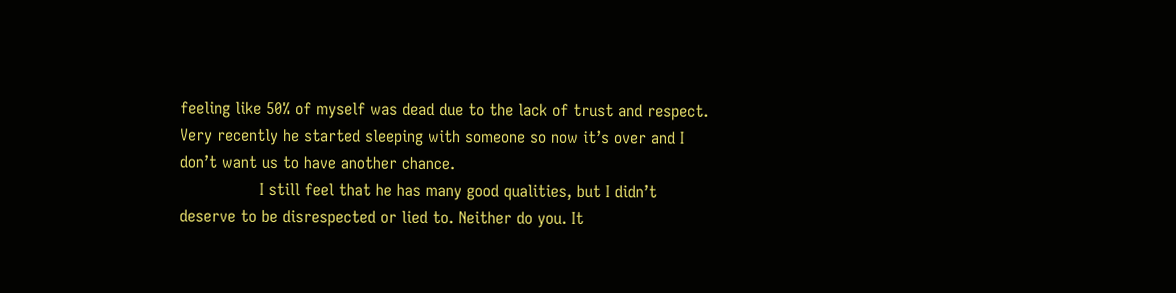feeling like 50% of myself was dead due to the lack of trust and respect. Very recently he started sleeping with someone so now it’s over and I don’t want us to have another chance.
                I still feel that he has many good qualities, but I didn’t deserve to be disrespected or lied to. Neither do you. It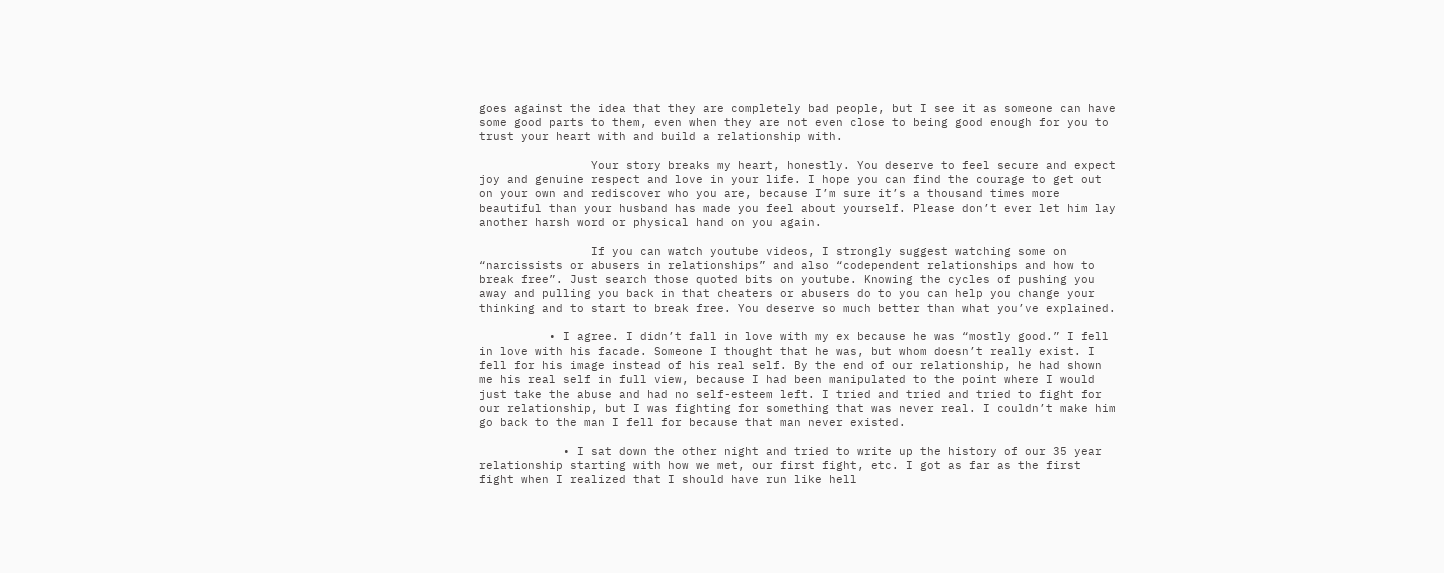goes against the idea that they are completely bad people, but I see it as someone can have some good parts to them, even when they are not even close to being good enough for you to trust your heart with and build a relationship with.

                Your story breaks my heart, honestly. You deserve to feel secure and expect joy and genuine respect and love in your life. I hope you can find the courage to get out on your own and rediscover who you are, because I’m sure it’s a thousand times more beautiful than your husband has made you feel about yourself. Please don’t ever let him lay another harsh word or physical hand on you again.

                If you can watch youtube videos, I strongly suggest watching some on “narcissists or abusers in relationships” and also “codependent relationships and how to break free”. Just search those quoted bits on youtube. Knowing the cycles of pushing you away and pulling you back in that cheaters or abusers do to you can help you change your thinking and to start to break free. You deserve so much better than what you’ve explained.

          • I agree. I didn’t fall in love with my ex because he was “mostly good.” I fell in love with his facade. Someone I thought that he was, but whom doesn’t really exist. I fell for his image instead of his real self. By the end of our relationship, he had shown me his real self in full view, because I had been manipulated to the point where I would just take the abuse and had no self-esteem left. I tried and tried and tried to fight for our relationship, but I was fighting for something that was never real. I couldn’t make him go back to the man I fell for because that man never existed.

            • I sat down the other night and tried to write up the history of our 35 year relationship starting with how we met, our first fight, etc. I got as far as the first fight when I realized that I should have run like hell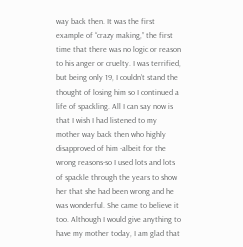way back then. It was the first example of “crazy making,” the first time that there was no logic or reason to his anger or cruelty. I was terrified, but being only 19, I couldn’t stand the thought of losing him so I continued a life of spackling. All I can say now is that I wish I had listened to my mother way back then who highly disapproved of him -albeit for the wrong reasons-so I used lots and lots of spackle through the years to show her that she had been wrong and he was wonderful. She came to believe it too. Although I would give anything to have my mother today, I am glad that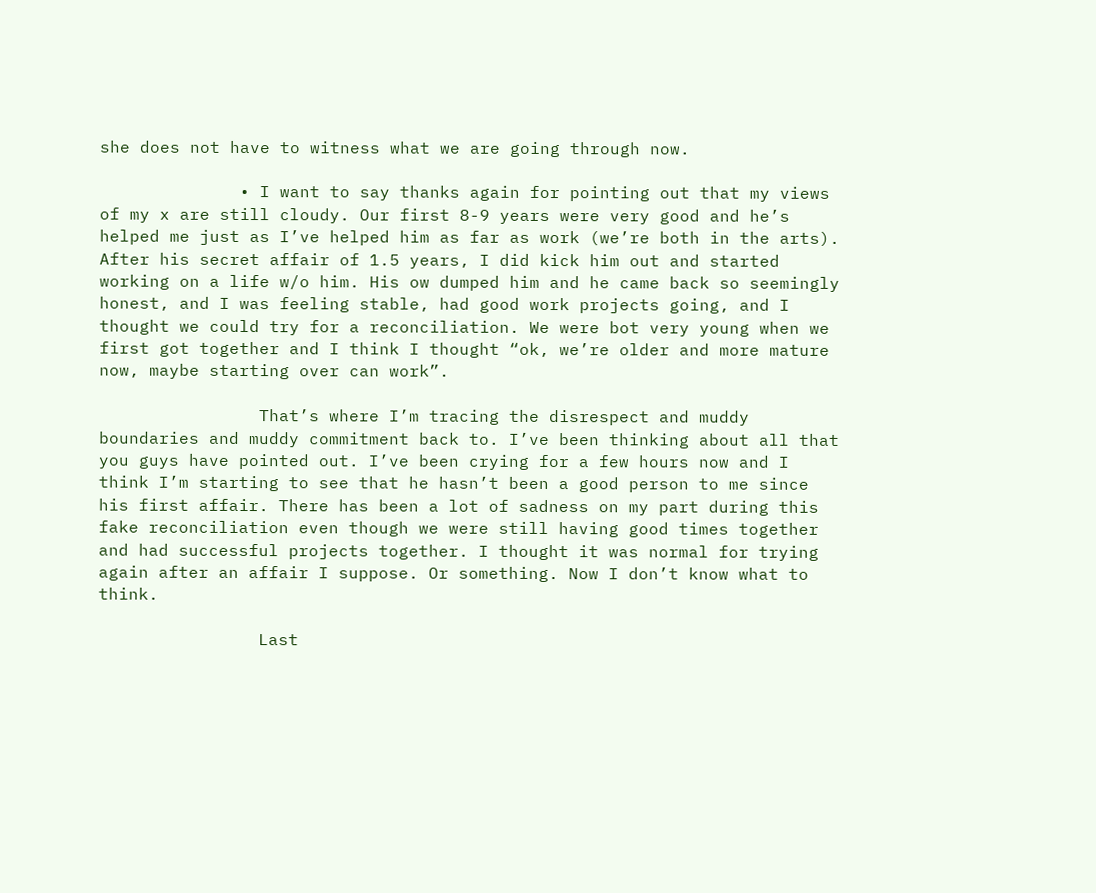she does not have to witness what we are going through now.

              • I want to say thanks again for pointing out that my views of my x are still cloudy. Our first 8-9 years were very good and he’s helped me just as I’ve helped him as far as work (we’re both in the arts). After his secret affair of 1.5 years, I did kick him out and started working on a life w/o him. His ow dumped him and he came back so seemingly honest, and I was feeling stable, had good work projects going, and I thought we could try for a reconciliation. We were bot very young when we first got together and I think I thought “ok, we’re older and more mature now, maybe starting over can work”.

                That’s where I’m tracing the disrespect and muddy boundaries and muddy commitment back to. I’ve been thinking about all that you guys have pointed out. I’ve been crying for a few hours now and I think I’m starting to see that he hasn’t been a good person to me since his first affair. There has been a lot of sadness on my part during this fake reconciliation even though we were still having good times together and had successful projects together. I thought it was normal for trying again after an affair I suppose. Or something. Now I don’t know what to think.

                Last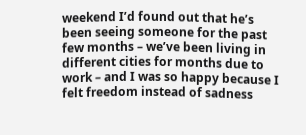weekend I’d found out that he’s been seeing someone for the past few months – we’ve been living in different cities for months due to work – and I was so happy because I felt freedom instead of sadness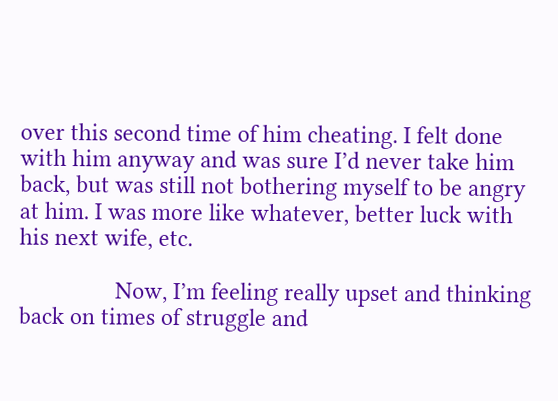over this second time of him cheating. I felt done with him anyway and was sure I’d never take him back, but was still not bothering myself to be angry at him. I was more like whatever, better luck with his next wife, etc.

                Now, I’m feeling really upset and thinking back on times of struggle and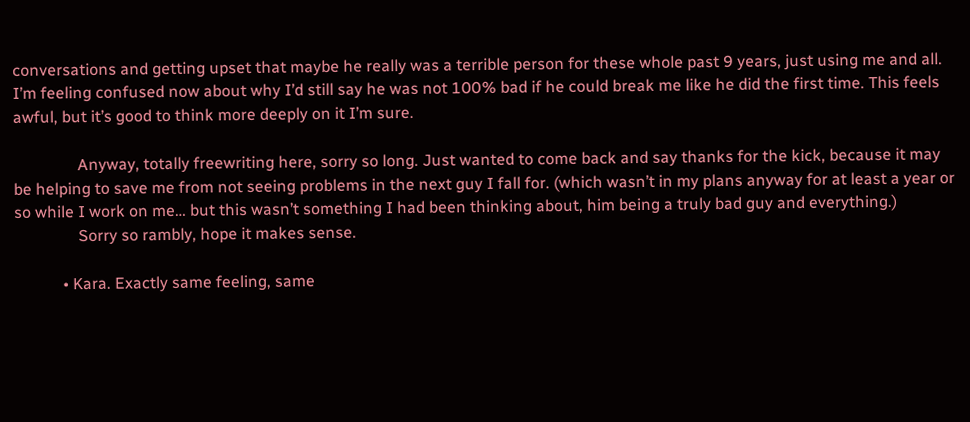conversations and getting upset that maybe he really was a terrible person for these whole past 9 years, just using me and all. I’m feeling confused now about why I’d still say he was not 100% bad if he could break me like he did the first time. This feels awful, but it’s good to think more deeply on it I’m sure.

                Anyway, totally freewriting here, sorry so long. Just wanted to come back and say thanks for the kick, because it may be helping to save me from not seeing problems in the next guy I fall for. (which wasn’t in my plans anyway for at least a year or so while I work on me… but this wasn’t something I had been thinking about, him being a truly bad guy and everything.)
                Sorry so rambly, hope it makes sense.

            • Kara. Exactly same feeling, same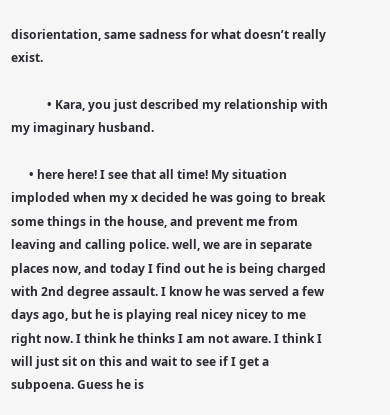disorientation, same sadness for what doesn’t really exist.

            • Kara, you just described my relationship with my imaginary husband.

      • here here! I see that all time! My situation imploded when my x decided he was going to break some things in the house, and prevent me from leaving and calling police. well, we are in separate places now, and today I find out he is being charged with 2nd degree assault. I know he was served a few days ago, but he is playing real nicey nicey to me right now. I think he thinks I am not aware. I think I will just sit on this and wait to see if I get a subpoena. Guess he is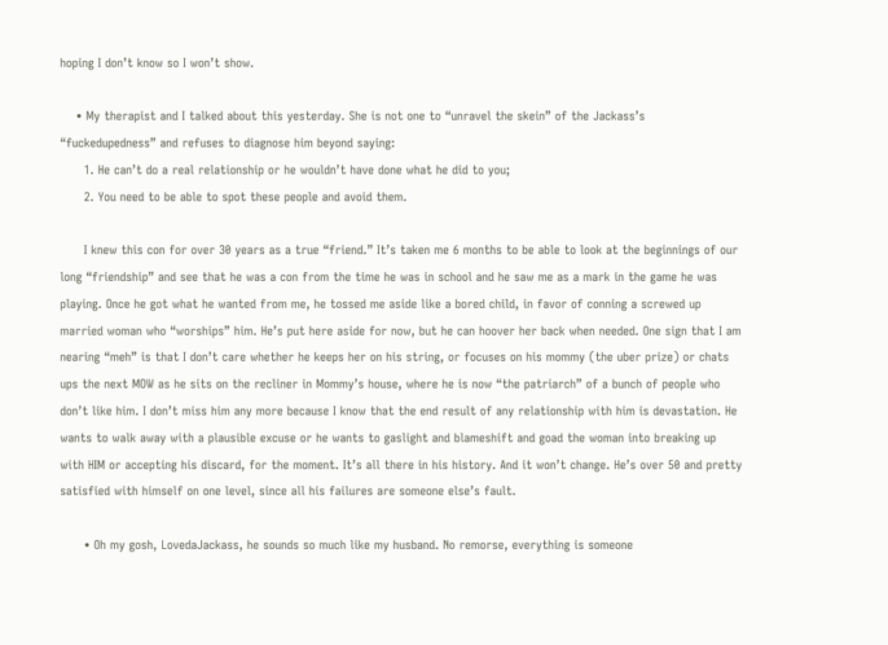hoping I don’t know so I won’t show.

    • My therapist and I talked about this yesterday. She is not one to “unravel the skein” of the Jackass’s “fuckedupedness” and refuses to diagnose him beyond saying:
      1. He can’t do a real relationship or he wouldn’t have done what he did to you;
      2. You need to be able to spot these people and avoid them.

      I knew this con for over 30 years as a true “friend.” It’s taken me 6 months to be able to look at the beginnings of our long “friendship” and see that he was a con from the time he was in school and he saw me as a mark in the game he was playing. Once he got what he wanted from me, he tossed me aside like a bored child, in favor of conning a screwed up married woman who “worships” him. He’s put here aside for now, but he can hoover her back when needed. One sign that I am nearing “meh” is that I don’t care whether he keeps her on his string, or focuses on his mommy (the uber prize) or chats ups the next MOW as he sits on the recliner in Mommy’s house, where he is now “the patriarch” of a bunch of people who don’t like him. I don’t miss him any more because I know that the end result of any relationship with him is devastation. He wants to walk away with a plausible excuse or he wants to gaslight and blameshift and goad the woman into breaking up with HIM or accepting his discard, for the moment. It’s all there in his history. And it won’t change. He’s over 50 and pretty satisfied with himself on one level, since all his failures are someone else’s fault.

      • Oh my gosh, LovedaJackass, he sounds so much like my husband. No remorse, everything is someone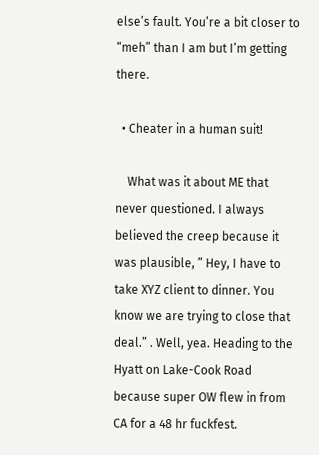else’s fault. You’re a bit closer to “meh” than I am but I’m getting there.

  • Cheater in a human suit!

    What was it about ME that never questioned. I always believed the creep because it was plausible, ” Hey, I have to take XYZ client to dinner. You know we are trying to close that deal.” . Well, yea. Heading to the Hyatt on Lake-Cook Road because super OW flew in from CA for a 48 hr fuckfest.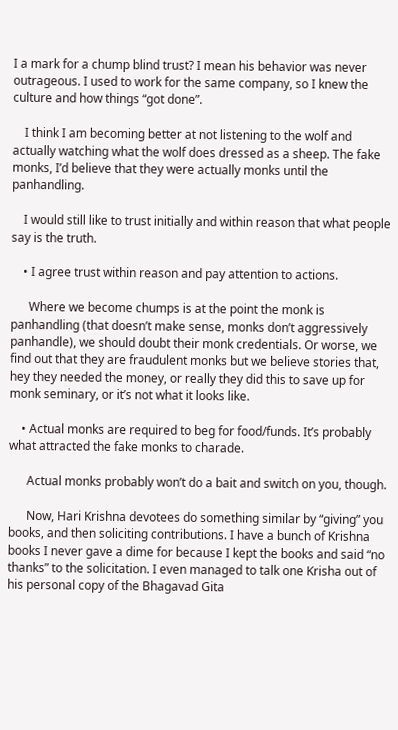I a mark for a chump blind trust? I mean his behavior was never outrageous. I used to work for the same company, so I knew the culture and how things “got done”.

    I think I am becoming better at not listening to the wolf and actually watching what the wolf does dressed as a sheep. The fake monks, I’d believe that they were actually monks until the panhandling.

    I would still like to trust initially and within reason that what people say is the truth.

    • I agree trust within reason and pay attention to actions.

      Where we become chumps is at the point the monk is panhandling (that doesn’t make sense, monks don’t aggressively panhandle), we should doubt their monk credentials. Or worse, we find out that they are fraudulent monks but we believe stories that, hey they needed the money, or really they did this to save up for monk seminary, or it’s not what it looks like.

    • Actual monks are required to beg for food/funds. It’s probably what attracted the fake monks to charade.

      Actual monks probably won’t do a bait and switch on you, though.

      Now, Hari Krishna devotees do something similar by “giving” you books, and then soliciting contributions. I have a bunch of Krishna books I never gave a dime for because I kept the books and said “no thanks” to the solicitation. I even managed to talk one Krisha out of his personal copy of the Bhagavad Gita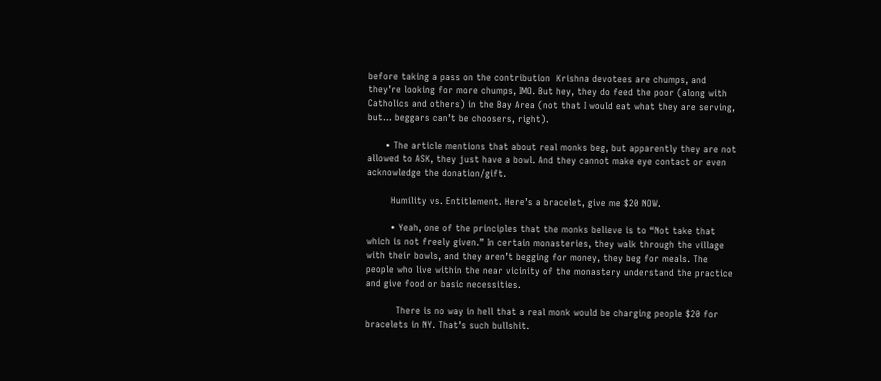before taking a pass on the contribution  Krishna devotees are chumps, and they’re looking for more chumps, IMO. But hey, they do feed the poor (along with Catholics and others) in the Bay Area (not that I would eat what they are serving, but… beggars can’t be choosers, right).

      • The article mentions that about real monks beg, but apparently they are not allowed to ASK, they just have a bowl. And they cannot make eye contact or even acknowledge the donation/gift.

        Humility vs. Entitlement. Here’s a bracelet, give me $20 NOW.

        • Yeah, one of the principles that the monks believe is to “Not take that which is not freely given.” In certain monasteries, they walk through the village with their bowls, and they aren’t begging for money, they beg for meals. The people who live within the near vicinity of the monastery understand the practice and give food or basic necessities.

          There is no way in hell that a real monk would be charging people $20 for bracelets in NY. That’s such bullshit.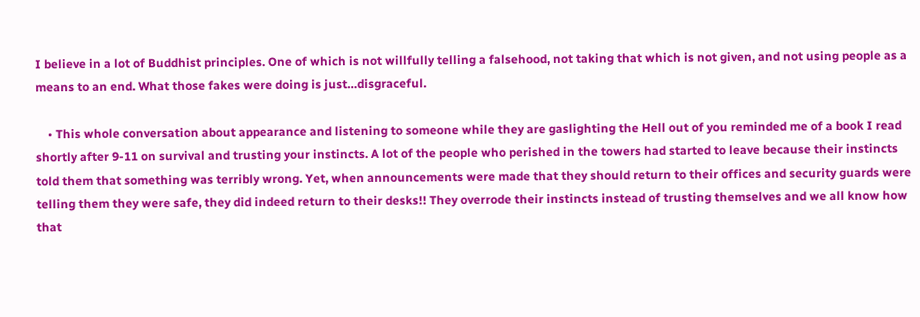I believe in a lot of Buddhist principles. One of which is not willfully telling a falsehood, not taking that which is not given, and not using people as a means to an end. What those fakes were doing is just…disgraceful.

    • This whole conversation about appearance and listening to someone while they are gaslighting the Hell out of you reminded me of a book I read shortly after 9-11 on survival and trusting your instincts. A lot of the people who perished in the towers had started to leave because their instincts told them that something was terribly wrong. Yet, when announcements were made that they should return to their offices and security guards were telling them they were safe, they did indeed return to their desks!! They overrode their instincts instead of trusting themselves and we all know how that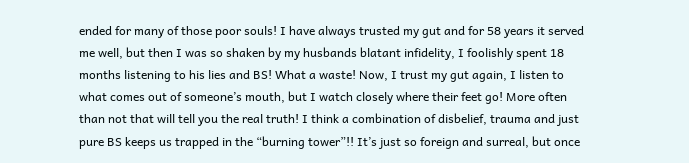ended for many of those poor souls! I have always trusted my gut and for 58 years it served me well, but then I was so shaken by my husbands blatant infidelity, I foolishly spent 18 months listening to his lies and BS! What a waste! Now, I trust my gut again, I listen to what comes out of someone’s mouth, but I watch closely where their feet go! More often than not that will tell you the real truth! I think a combination of disbelief, trauma and just pure BS keeps us trapped in the “burning tower”!! It’s just so foreign and surreal, but once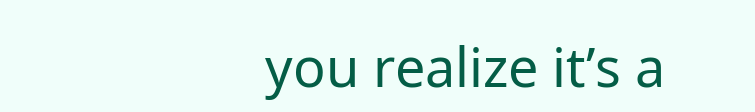you realize it’s a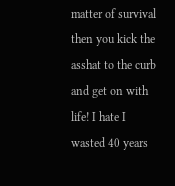matter of survival then you kick the asshat to the curb and get on with life! I hate I wasted 40 years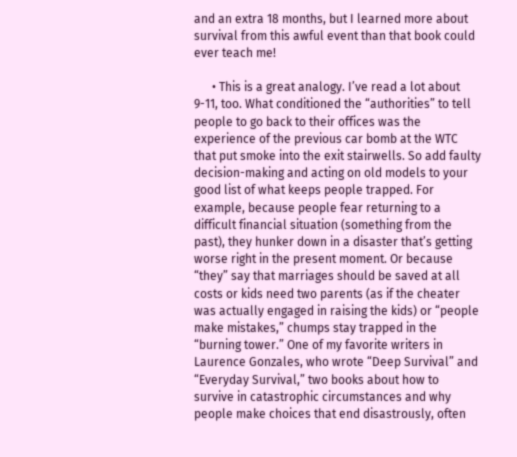and an extra 18 months, but I learned more about survival from this awful event than that book could ever teach me!

      • This is a great analogy. I’ve read a lot about 9-11, too. What conditioned the “authorities” to tell people to go back to their offices was the experience of the previous car bomb at the WTC that put smoke into the exit stairwells. So add faulty decision-making and acting on old models to your good list of what keeps people trapped. For example, because people fear returning to a difficult financial situation (something from the past), they hunker down in a disaster that’s getting worse right in the present moment. Or because “they” say that marriages should be saved at all costs or kids need two parents (as if the cheater was actually engaged in raising the kids) or “people make mistakes,” chumps stay trapped in the “burning tower.” One of my favorite writers in Laurence Gonzales, who wrote “Deep Survival” and “Everyday Survival,” two books about how to survive in catastrophic circumstances and why people make choices that end disastrously, often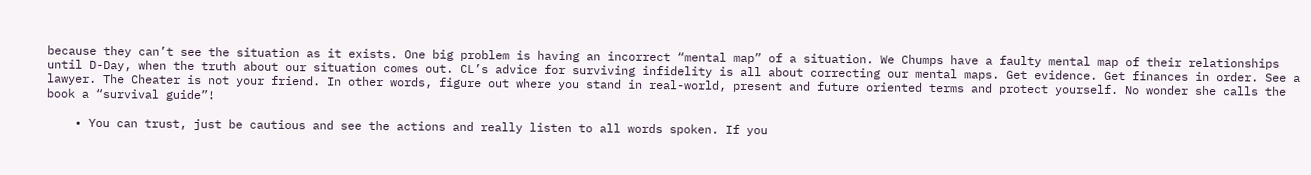because they can’t see the situation as it exists. One big problem is having an incorrect “mental map” of a situation. We Chumps have a faulty mental map of their relationships until D-Day, when the truth about our situation comes out. CL’s advice for surviving infidelity is all about correcting our mental maps. Get evidence. Get finances in order. See a lawyer. The Cheater is not your friend. In other words, figure out where you stand in real-world, present and future oriented terms and protect yourself. No wonder she calls the book a “survival guide”!

    • You can trust, just be cautious and see the actions and really listen to all words spoken. If you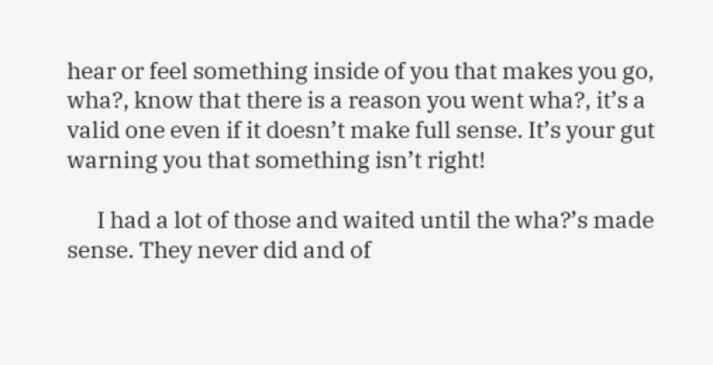hear or feel something inside of you that makes you go, wha?, know that there is a reason you went wha?, it’s a valid one even if it doesn’t make full sense. It’s your gut warning you that something isn’t right!

      I had a lot of those and waited until the wha?’s made sense. They never did and of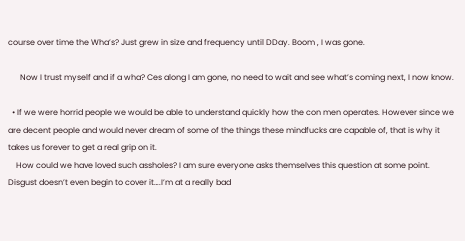course over time the Wha’s? Just grew in size and frequency until DDay. Boom , I was gone.

      Now I trust myself and if a wha? Ces along I am gone, no need to wait and see what’s coming next, I now know.

  • If we were horrid people we would be able to understand quickly how the con men operates. However since we are decent people and would never dream of some of the things these mindfucks are capable of, that is why it takes us forever to get a real grip on it.
    How could we have loved such assholes? I am sure everyone asks themselves this question at some point. Disgust doesn’t even begin to cover it….I’m at a really bad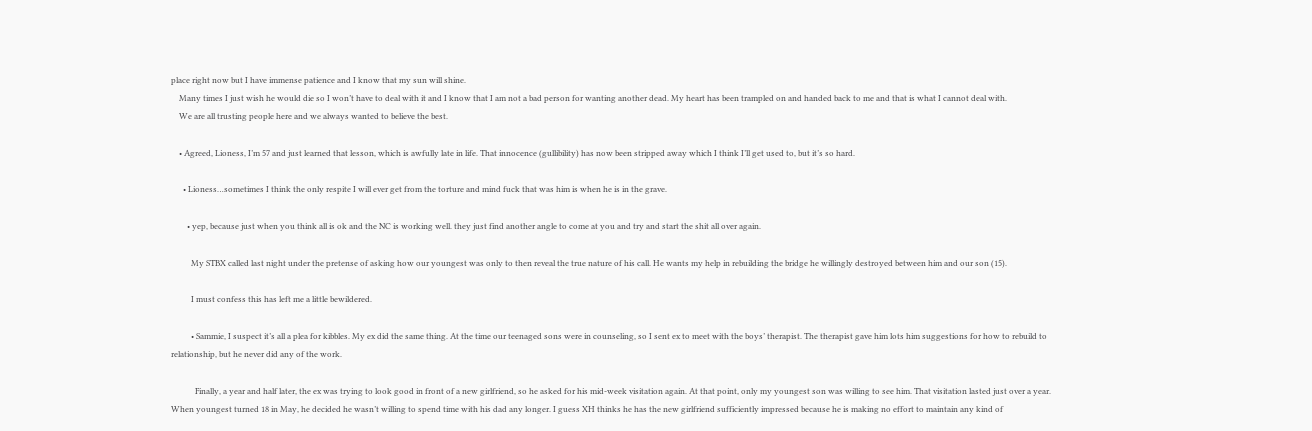place right now but I have immense patience and I know that my sun will shine.
    Many times I just wish he would die so I won’t have to deal with it and I know that I am not a bad person for wanting another dead. My heart has been trampled on and handed back to me and that is what I cannot deal with.
    We are all trusting people here and we always wanted to believe the best.

    • Agreed, Lioness, I’m 57 and just learned that lesson, which is awfully late in life. That innocence (gullibility) has now been stripped away which I think I’ll get used to, but it’s so hard.

      • Lioness…sometimes I think the only respite I will ever get from the torture and mind fuck that was him is when he is in the grave.

        • yep, because just when you think all is ok and the NC is working well. they just find another angle to come at you and try and start the shit all over again.

          My STBX called last night under the pretense of asking how our youngest was only to then reveal the true nature of his call. He wants my help in rebuilding the bridge he willingly destroyed between him and our son (15).

          I must confess this has left me a little bewildered.

          • Sammie, I suspect it’s all a plea for kibbles. My ex did the same thing. At the time our teenaged sons were in counseling, so I sent ex to meet with the boys’ therapist. The therapist gave him lots him suggestions for how to rebuild to relationship, but he never did any of the work.

            Finally, a year and half later, the ex was trying to look good in front of a new girlfriend, so he asked for his mid-week visitation again. At that point, only my youngest son was willing to see him. That visitation lasted just over a year. When youngest turned 18 in May, he decided he wasn’t willing to spend time with his dad any longer. I guess XH thinks he has the new girlfriend sufficiently impressed because he is making no effort to maintain any kind of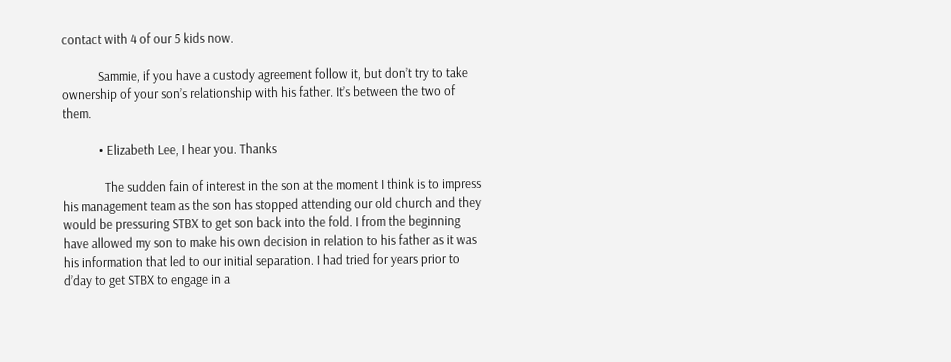contact with 4 of our 5 kids now.

            Sammie, if you have a custody agreement follow it, but don’t try to take ownership of your son’s relationship with his father. It’s between the two of them.

            • Elizabeth Lee, I hear you. Thanks

              The sudden fain of interest in the son at the moment I think is to impress his management team as the son has stopped attending our old church and they would be pressuring STBX to get son back into the fold. I from the beginning have allowed my son to make his own decision in relation to his father as it was his information that led to our initial separation. I had tried for years prior to d’day to get STBX to engage in a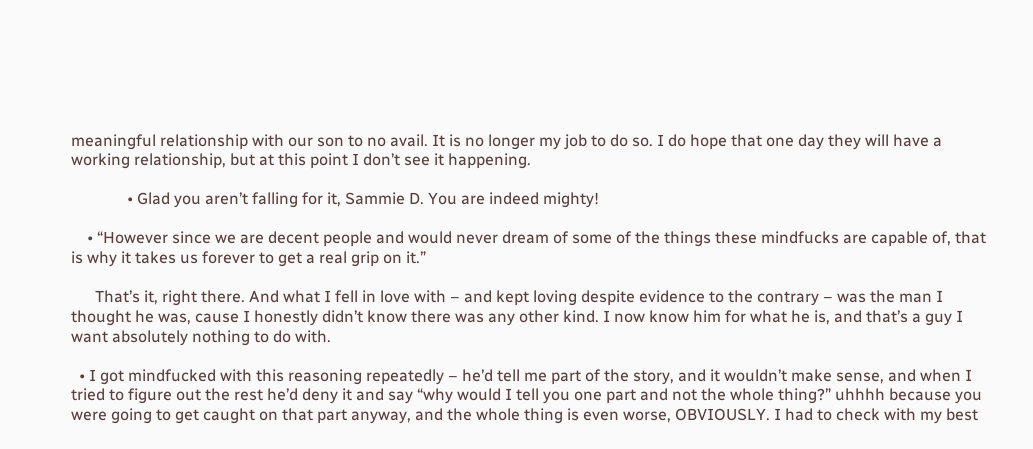meaningful relationship with our son to no avail. It is no longer my job to do so. I do hope that one day they will have a working relationship, but at this point I don’t see it happening.

              • Glad you aren’t falling for it, Sammie D. You are indeed mighty!

    • “However since we are decent people and would never dream of some of the things these mindfucks are capable of, that is why it takes us forever to get a real grip on it.”

      That’s it, right there. And what I fell in love with – and kept loving despite evidence to the contrary – was the man I thought he was, cause I honestly didn’t know there was any other kind. I now know him for what he is, and that’s a guy I want absolutely nothing to do with.

  • I got mindfucked with this reasoning repeatedly – he’d tell me part of the story, and it wouldn’t make sense, and when I tried to figure out the rest he’d deny it and say “why would I tell you one part and not the whole thing?” uhhhh because you were going to get caught on that part anyway, and the whole thing is even worse, OBVIOUSLY. I had to check with my best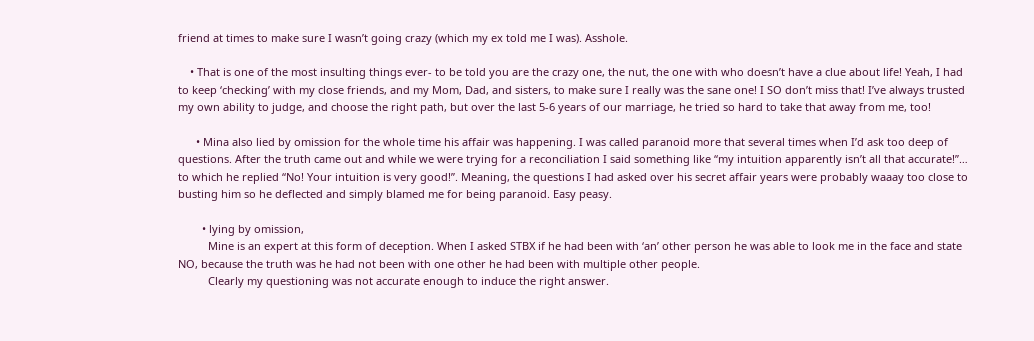friend at times to make sure I wasn’t going crazy (which my ex told me I was). Asshole.

    • That is one of the most insulting things ever- to be told you are the crazy one, the nut, the one with who doesn’t have a clue about life! Yeah, I had to keep ‘checking’ with my close friends, and my Mom, Dad, and sisters, to make sure I really was the sane one! I SO don’t miss that! I’ve always trusted my own ability to judge, and choose the right path, but over the last 5-6 years of our marriage, he tried so hard to take that away from me, too!

      • Mina also lied by omission for the whole time his affair was happening. I was called paranoid more that several times when I’d ask too deep of questions. After the truth came out and while we were trying for a reconciliation I said something like “my intuition apparently isn’t all that accurate!”… to which he replied “No! Your intuition is very good!”. Meaning, the questions I had asked over his secret affair years were probably waaay too close to busting him so he deflected and simply blamed me for being paranoid. Easy peasy.

        • lying by omission,
          Mine is an expert at this form of deception. When I asked STBX if he had been with ‘an’ other person he was able to look me in the face and state NO, because the truth was he had not been with one other he had been with multiple other people.
          Clearly my questioning was not accurate enough to induce the right answer.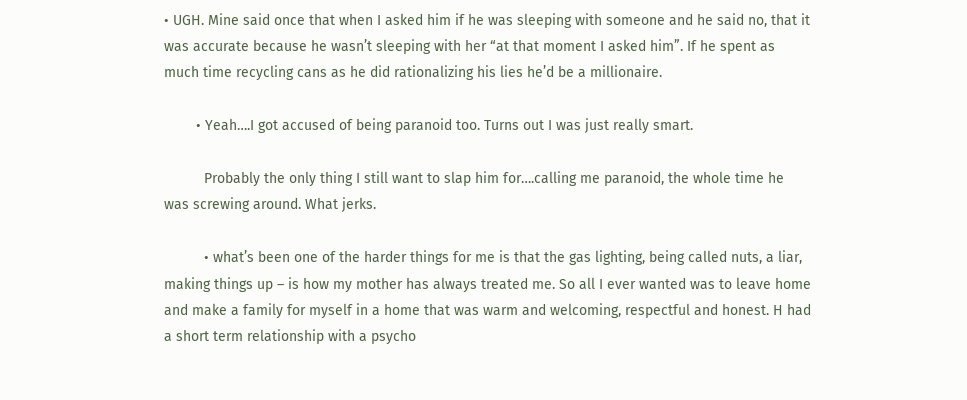• UGH. Mine said once that when I asked him if he was sleeping with someone and he said no, that it was accurate because he wasn’t sleeping with her “at that moment I asked him”. If he spent as much time recycling cans as he did rationalizing his lies he’d be a millionaire.

        • Yeah….I got accused of being paranoid too. Turns out I was just really smart.

          Probably the only thing I still want to slap him for….calling me paranoid, the whole time he was screwing around. What jerks.

          • what’s been one of the harder things for me is that the gas lighting, being called nuts, a liar, making things up – is how my mother has always treated me. So all I ever wanted was to leave home and make a family for myself in a home that was warm and welcoming, respectful and honest. H had a short term relationship with a psycho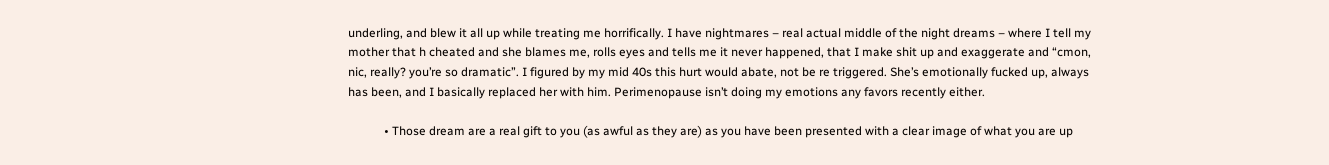underling, and blew it all up while treating me horrifically. I have nightmares – real actual middle of the night dreams – where I tell my mother that h cheated and she blames me, rolls eyes and tells me it never happened, that I make shit up and exaggerate and “cmon, nic, really? you’re so dramatic”. I figured by my mid 40s this hurt would abate, not be re triggered. She’s emotionally fucked up, always has been, and I basically replaced her with him. Perimenopause isn’t doing my emotions any favors recently either.

            • Those dream are a real gift to you (as awful as they are) as you have been presented with a clear image of what you are up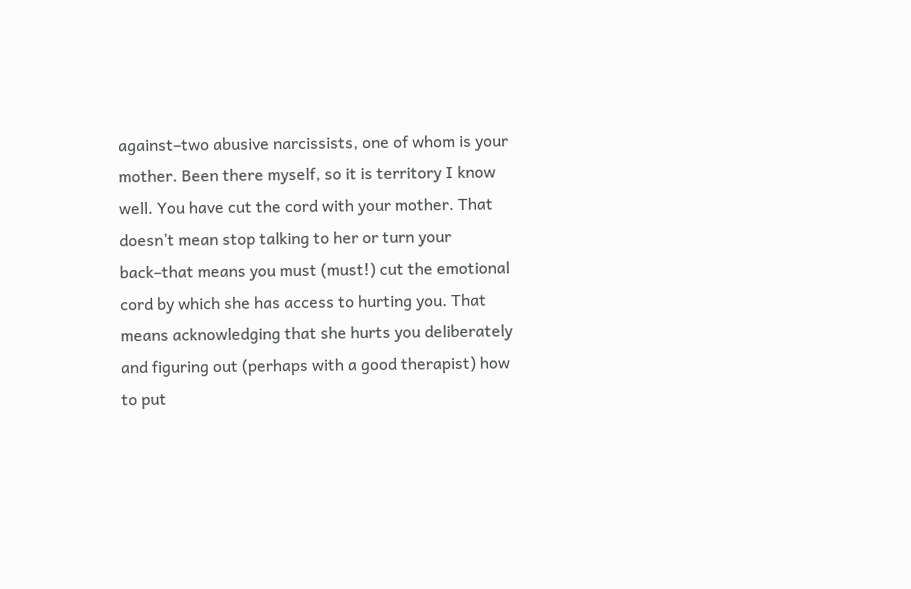against–two abusive narcissists, one of whom is your mother. Been there myself, so it is territory I know well. You have cut the cord with your mother. That doesn’t mean stop talking to her or turn your back–that means you must (must!) cut the emotional cord by which she has access to hurting you. That means acknowledging that she hurts you deliberately and figuring out (perhaps with a good therapist) how to put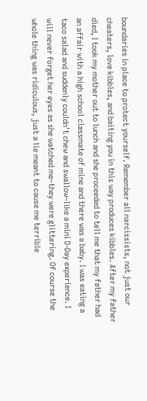boundaries in place to protect yourself. Remember all narcissists, not just our cheaters, love kibbles, and baiting you in this way produces kibbles. After my father died, I took my mother out to lunch and she proceeded to tell me that my father had an affair with a high school classmate of mine and there was a baby. I was eating a taco salad and suddenly couldn’t chew and swallow–like a mini D-Day experience. I will never forget her eyes as she watched me–they were glittering. Of course the whole thing was ridiculous, just a lie meant to cause me terrible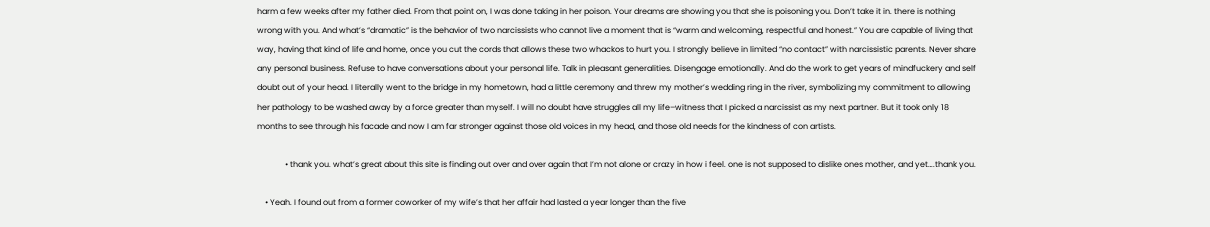harm a few weeks after my father died. From that point on, I was done taking in her poison. Your dreams are showing you that she is poisoning you. Don’t take it in. there is nothing wrong with you. And what’s “dramatic” is the behavior of two narcissists who cannot live a moment that is “warm and welcoming, respectful and honest.” You are capable of living that way, having that kind of life and home, once you cut the cords that allows these two whackos to hurt you. I strongly believe in limited “no contact” with narcissistic parents. Never share any personal business. Refuse to have conversations about your personal life. Talk in pleasant generalities. Disengage emotionally. And do the work to get years of mindfuckery and self doubt out of your head. I literally went to the bridge in my hometown, had a little ceremony and threw my mother’s wedding ring in the river, symbolizing my commitment to allowing her pathology to be washed away by a force greater than myself. I will no doubt have struggles all my life–witness that I picked a narcissist as my next partner. But it took only 18 months to see through his facade and now I am far stronger against those old voices in my head, and those old needs for the kindness of con artists.

              • thank you. what’s great about this site is finding out over and over again that I’m not alone or crazy in how i feel. one is not supposed to dislike ones mother, and yet….thank you.

    • Yeah. I found out from a former coworker of my wife’s that her affair had lasted a year longer than the five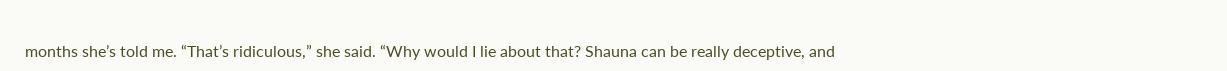months she’s told me. “That’s ridiculous,” she said. “Why would I lie about that? Shauna can be really deceptive, and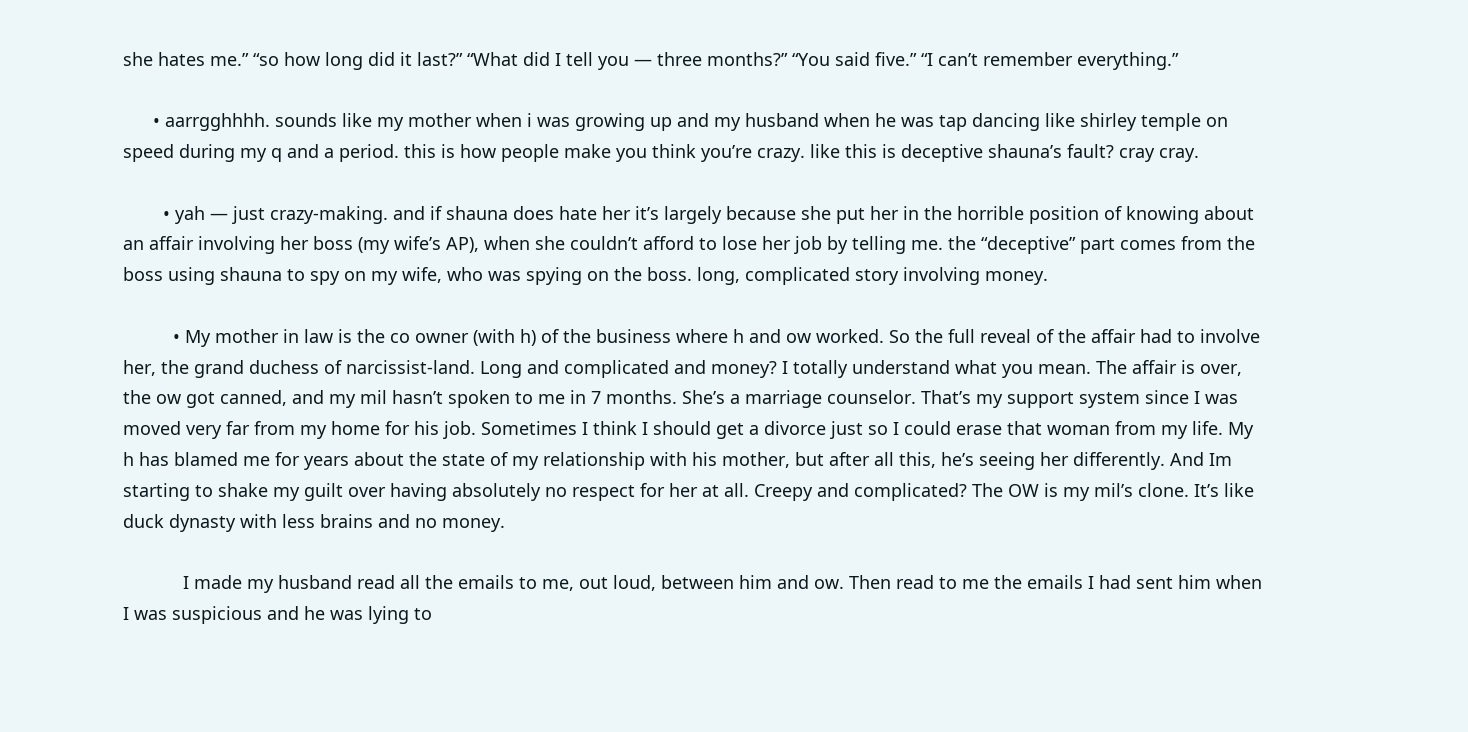she hates me.” “so how long did it last?” “What did I tell you — three months?” “You said five.” “I can’t remember everything.”

      • aarrgghhhh. sounds like my mother when i was growing up and my husband when he was tap dancing like shirley temple on speed during my q and a period. this is how people make you think you’re crazy. like this is deceptive shauna’s fault? cray cray.

        • yah — just crazy-making. and if shauna does hate her it’s largely because she put her in the horrible position of knowing about an affair involving her boss (my wife’s AP), when she couldn’t afford to lose her job by telling me. the “deceptive” part comes from the boss using shauna to spy on my wife, who was spying on the boss. long, complicated story involving money.

          • My mother in law is the co owner (with h) of the business where h and ow worked. So the full reveal of the affair had to involve her, the grand duchess of narcissist-land. Long and complicated and money? I totally understand what you mean. The affair is over, the ow got canned, and my mil hasn’t spoken to me in 7 months. She’s a marriage counselor. That’s my support system since I was moved very far from my home for his job. Sometimes I think I should get a divorce just so I could erase that woman from my life. My h has blamed me for years about the state of my relationship with his mother, but after all this, he’s seeing her differently. And Im starting to shake my guilt over having absolutely no respect for her at all. Creepy and complicated? The OW is my mil’s clone. It’s like duck dynasty with less brains and no money.

            I made my husband read all the emails to me, out loud, between him and ow. Then read to me the emails I had sent him when I was suspicious and he was lying to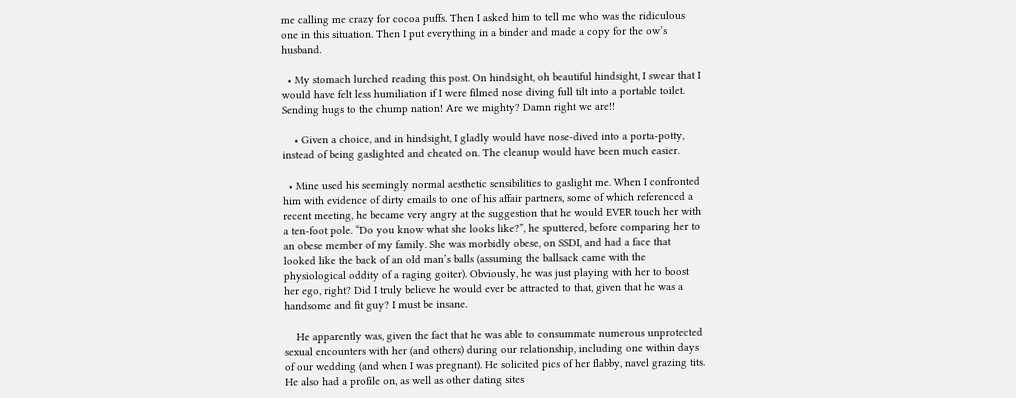me calling me crazy for cocoa puffs. Then I asked him to tell me who was the ridiculous one in this situation. Then I put everything in a binder and made a copy for the ow’s husband.

  • My stomach lurched reading this post. On hindsight, oh beautiful hindsight, I swear that I would have felt less humiliation if I were filmed nose diving full tilt into a portable toilet. Sending hugs to the chump nation! Are we mighty? Damn right we are!!

    • Given a choice, and in hindsight, I gladly would have nose-dived into a porta-potty, instead of being gaslighted and cheated on. The cleanup would have been much easier.

  • Mine used his seemingly normal aesthetic sensibilities to gaslight me. When I confronted him with evidence of dirty emails to one of his affair partners, some of which referenced a recent meeting, he became very angry at the suggestion that he would EVER touch her with a ten-foot pole. “Do you know what she looks like?”, he sputtered, before comparing her to an obese member of my family. She was morbidly obese, on SSDI, and had a face that looked like the back of an old man’s balls (assuming the ballsack came with the physiological oddity of a raging goiter). Obviously, he was just playing with her to boost her ego, right? Did I truly believe he would ever be attracted to that, given that he was a handsome and fit guy? I must be insane.

    He apparently was, given the fact that he was able to consummate numerous unprotected sexual encounters with her (and others) during our relationship, including one within days of our wedding (and when I was pregnant). He solicited pics of her flabby, navel grazing tits. He also had a profile on, as well as other dating sites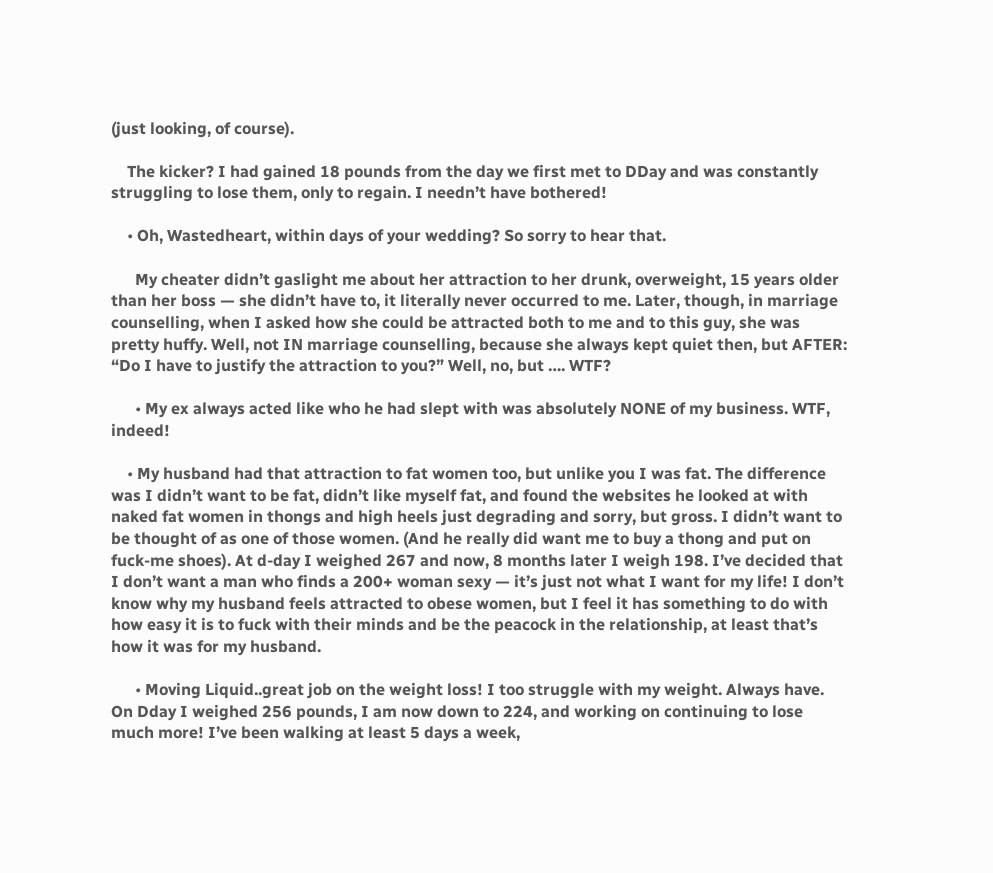(just looking, of course).

    The kicker? I had gained 18 pounds from the day we first met to DDay and was constantly struggling to lose them, only to regain. I needn’t have bothered!

    • Oh, Wastedheart, within days of your wedding? So sorry to hear that.

      My cheater didn’t gaslight me about her attraction to her drunk, overweight, 15 years older than her boss — she didn’t have to, it literally never occurred to me. Later, though, in marriage counselling, when I asked how she could be attracted both to me and to this guy, she was pretty huffy. Well, not IN marriage counselling, because she always kept quiet then, but AFTER: “Do I have to justify the attraction to you?” Well, no, but …. WTF?

      • My ex always acted like who he had slept with was absolutely NONE of my business. WTF, indeed!

    • My husband had that attraction to fat women too, but unlike you I was fat. The difference was I didn’t want to be fat, didn’t like myself fat, and found the websites he looked at with naked fat women in thongs and high heels just degrading and sorry, but gross. I didn’t want to be thought of as one of those women. (And he really did want me to buy a thong and put on fuck-me shoes). At d-day I weighed 267 and now, 8 months later I weigh 198. I’ve decided that I don’t want a man who finds a 200+ woman sexy — it’s just not what I want for my life! I don’t know why my husband feels attracted to obese women, but I feel it has something to do with how easy it is to fuck with their minds and be the peacock in the relationship, at least that’s how it was for my husband.

      • Moving Liquid..great job on the weight loss! I too struggle with my weight. Always have. On Dday I weighed 256 pounds, I am now down to 224, and working on continuing to lose much more! I’ve been walking at least 5 days a week,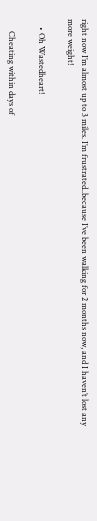right now I’m almost up to 3 miles. I’m frustrated..because I’ve been walking for 2 months now, and I haven’t lost any more weight!

    • Oh Wastedheart!

      Cheating within days of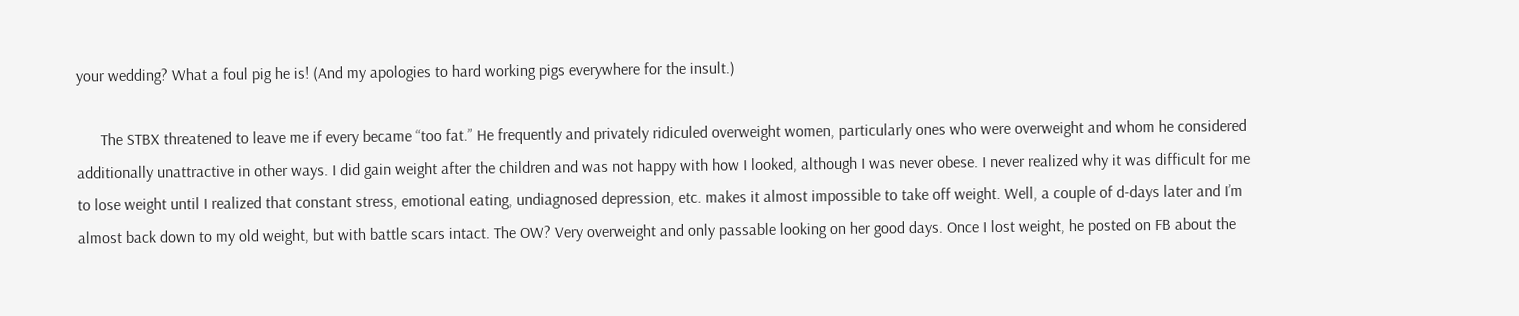your wedding? What a foul pig he is! (And my apologies to hard working pigs everywhere for the insult.)

      The STBX threatened to leave me if every became “too fat.” He frequently and privately ridiculed overweight women, particularly ones who were overweight and whom he considered additionally unattractive in other ways. I did gain weight after the children and was not happy with how I looked, although I was never obese. I never realized why it was difficult for me to lose weight until I realized that constant stress, emotional eating, undiagnosed depression, etc. makes it almost impossible to take off weight. Well, a couple of d-days later and I’m almost back down to my old weight, but with battle scars intact. The OW? Very overweight and only passable looking on her good days. Once I lost weight, he posted on FB about the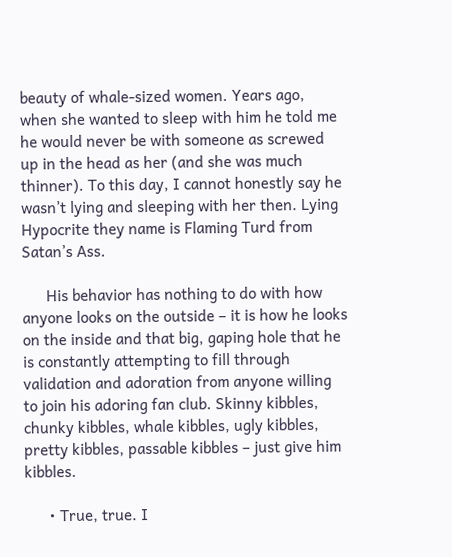beauty of whale-sized women. Years ago, when she wanted to sleep with him he told me he would never be with someone as screwed up in the head as her (and she was much thinner). To this day, I cannot honestly say he wasn’t lying and sleeping with her then. Lying Hypocrite they name is Flaming Turd from Satan’s Ass.

      His behavior has nothing to do with how anyone looks on the outside – it is how he looks on the inside and that big, gaping hole that he is constantly attempting to fill through validation and adoration from anyone willing to join his adoring fan club. Skinny kibbles, chunky kibbles, whale kibbles, ugly kibbles, pretty kibbles, passable kibbles – just give him kibbles.

      • True, true. I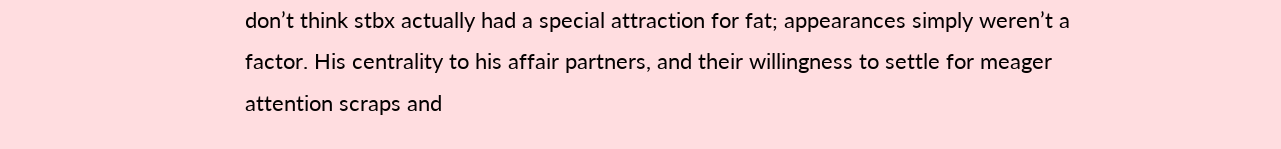don’t think stbx actually had a special attraction for fat; appearances simply weren’t a factor. His centrality to his affair partners, and their willingness to settle for meager attention scraps and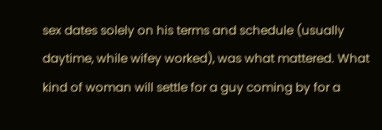sex dates solely on his terms and schedule (usually daytime, while wifey worked), was what mattered. What kind of woman will settle for a guy coming by for a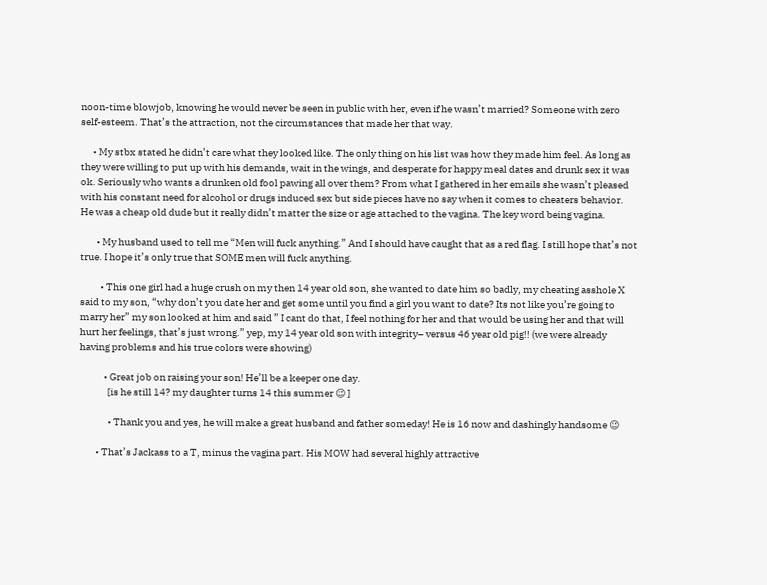noon-time blowjob, knowing he would never be seen in public with her, even if he wasn’t married? Someone with zero self-esteem. That’s the attraction, not the circumstances that made her that way.

      • My stbx stated he didn’t care what they looked like. The only thing on his list was how they made him feel. As long as they were willing to put up with his demands, wait in the wings, and desperate for happy meal dates and drunk sex it was ok. Seriously who wants a drunken old fool pawing all over them? From what I gathered in her emails she wasn’t pleased with his constant need for alcohol or drugs induced sex but side pieces have no say when it comes to cheaters behavior. He was a cheap old dude but it really didn’t matter the size or age attached to the vagina. The key word being vagina.

        • My husband used to tell me “Men will fuck anything.” And I should have caught that as a red flag. I still hope that’s not true. I hope it’s only true that SOME men will fuck anything.

          • This one girl had a huge crush on my then 14 year old son, she wanted to date him so badly, my cheating asshole X said to my son, “why don’t you date her and get some until you find a girl you want to date? Its not like you’re going to marry her” my son looked at him and said ” I cant do that, I feel nothing for her and that would be using her and that will hurt her feelings, that’s just wrong.” yep, my 14 year old son with integrity– versus 46 year old pig!! (we were already having problems and his true colors were showing)

            • Great job on raising your son! He’ll be a keeper one day.
              [is he still 14? my daughter turns 14 this summer 😉 ]

              • Thank you and yes, he will make a great husband and father someday! He is 16 now and dashingly handsome 😉

        • That’s Jackass to a T, minus the vagina part. His MOW had several highly attractive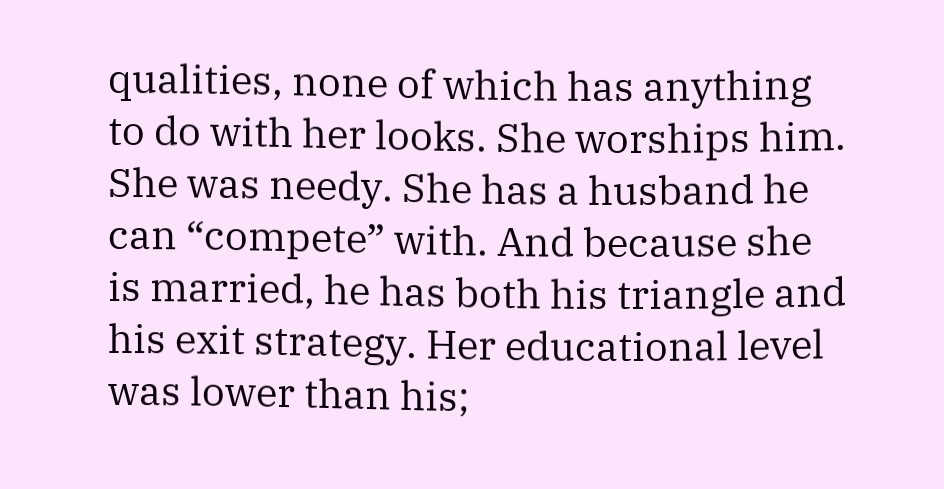qualities, none of which has anything to do with her looks. She worships him. She was needy. She has a husband he can “compete” with. And because she is married, he has both his triangle and his exit strategy. Her educational level was lower than his;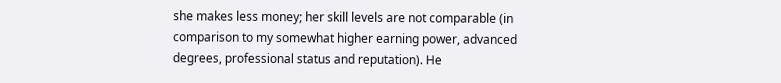she makes less money; her skill levels are not comparable (in comparison to my somewhat higher earning power, advanced degrees, professional status and reputation). He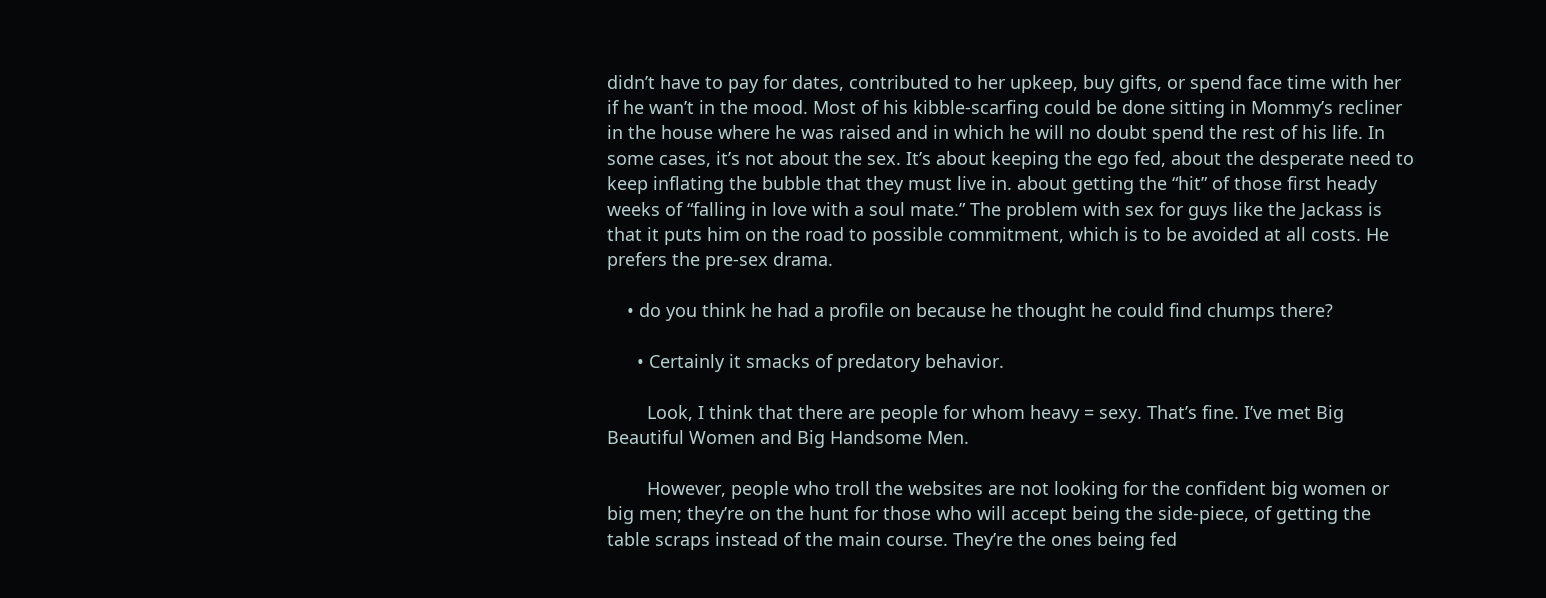didn’t have to pay for dates, contributed to her upkeep, buy gifts, or spend face time with her if he wan’t in the mood. Most of his kibble-scarfing could be done sitting in Mommy’s recliner in the house where he was raised and in which he will no doubt spend the rest of his life. In some cases, it’s not about the sex. It’s about keeping the ego fed, about the desperate need to keep inflating the bubble that they must live in. about getting the “hit” of those first heady weeks of “falling in love with a soul mate.” The problem with sex for guys like the Jackass is that it puts him on the road to possible commitment, which is to be avoided at all costs. He prefers the pre-sex drama.

    • do you think he had a profile on because he thought he could find chumps there?

      • Certainly it smacks of predatory behavior.

        Look, I think that there are people for whom heavy = sexy. That’s fine. I’ve met Big Beautiful Women and Big Handsome Men.

        However, people who troll the websites are not looking for the confident big women or big men; they’re on the hunt for those who will accept being the side-piece, of getting the table scraps instead of the main course. They’re the ones being fed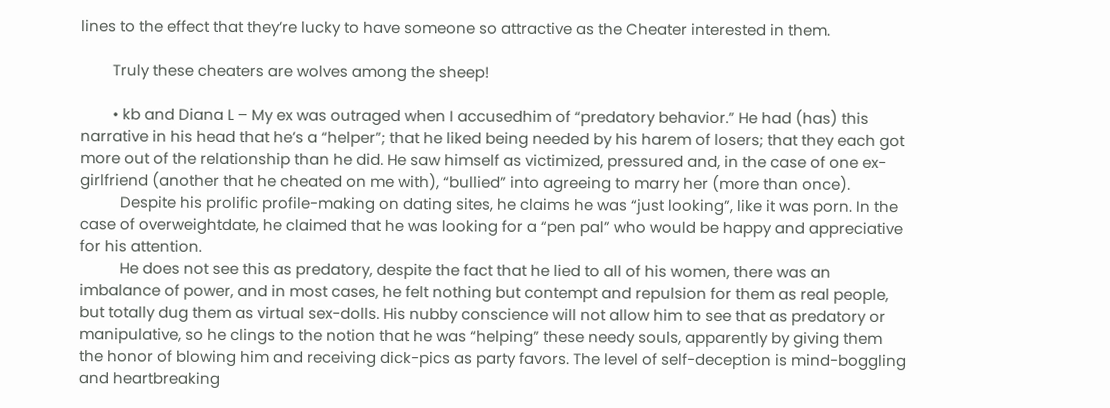lines to the effect that they’re lucky to have someone so attractive as the Cheater interested in them.

        Truly these cheaters are wolves among the sheep!

        • kb and Diana L – My ex was outraged when I accusedhim of “predatory behavior.” He had (has) this narrative in his head that he’s a “helper”; that he liked being needed by his harem of losers; that they each got more out of the relationship than he did. He saw himself as victimized, pressured and, in the case of one ex-girlfriend (another that he cheated on me with), “bullied” into agreeing to marry her (more than once).
          Despite his prolific profile-making on dating sites, he claims he was “just looking”, like it was porn. In the case of overweightdate, he claimed that he was looking for a “pen pal” who would be happy and appreciative for his attention.
          He does not see this as predatory, despite the fact that he lied to all of his women, there was an imbalance of power, and in most cases, he felt nothing but contempt and repulsion for them as real people, but totally dug them as virtual sex-dolls. His nubby conscience will not allow him to see that as predatory or manipulative, so he clings to the notion that he was “helping” these needy souls, apparently by giving them the honor of blowing him and receiving dick-pics as party favors. The level of self-deception is mind-boggling and heartbreaking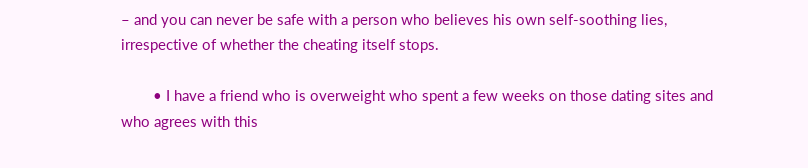– and you can never be safe with a person who believes his own self-soothing lies, irrespective of whether the cheating itself stops.

        • I have a friend who is overweight who spent a few weeks on those dating sites and who agrees with this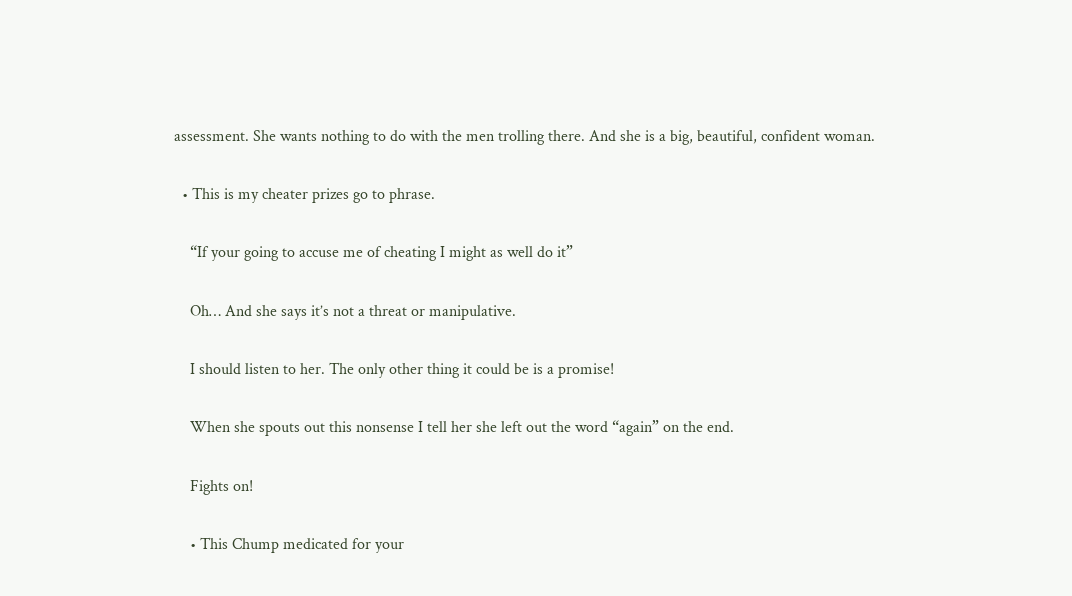assessment. She wants nothing to do with the men trolling there. And she is a big, beautiful, confident woman.

  • This is my cheater prizes go to phrase.

    “If your going to accuse me of cheating I might as well do it”

    Oh… And she says it’s not a threat or manipulative.

    I should listen to her. The only other thing it could be is a promise!

    When she spouts out this nonsense I tell her she left out the word “again” on the end.

    Fights on!

    • This Chump medicated for your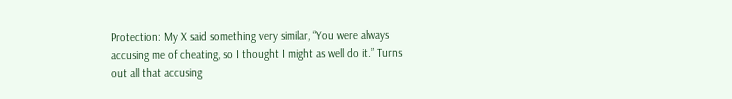Protection: My X said something very similar, “You were always accusing me of cheating, so I thought I might as well do it.” Turns out all that accusing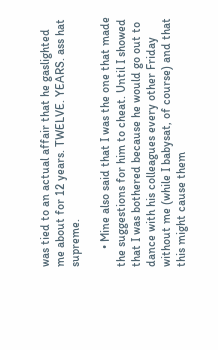was tied to an actual affair that he gaslighted me about for 12 years. TWELVE. YEARS. ass hat supreme.

      • Mine also said that I was the one that made the suggestions for him to cheat. Until I showed that I was bothered because he would go out to dance with his colleagues every other Friday without me (while I babysat, of course) and that this might cause them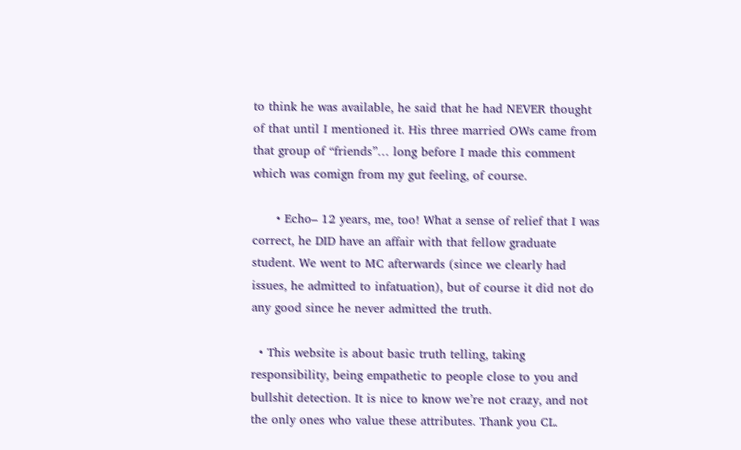to think he was available, he said that he had NEVER thought of that until I mentioned it. His three married OWs came from that group of “friends”… long before I made this comment which was comign from my gut feeling, of course.

      • Echo– 12 years, me, too! What a sense of relief that I was correct, he DID have an affair with that fellow graduate student. We went to MC afterwards (since we clearly had issues, he admitted to infatuation), but of course it did not do any good since he never admitted the truth.

  • This website is about basic truth telling, taking responsibility, being empathetic to people close to you and bullshit detection. It is nice to know we’re not crazy, and not the only ones who value these attributes. Thank you CL.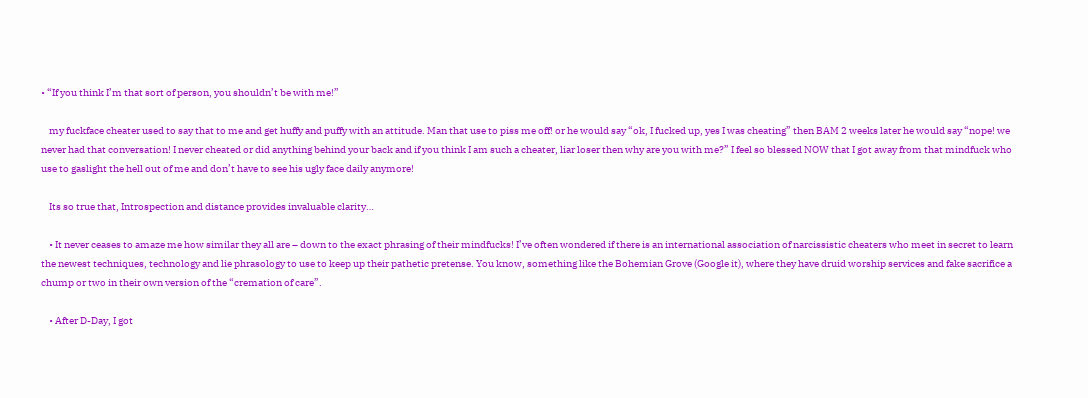• “If you think I’m that sort of person, you shouldn’t be with me!”

    my fuckface cheater used to say that to me and get huffy and puffy with an attitude. Man that use to piss me off! or he would say “ok, I fucked up, yes I was cheating” then BAM 2 weeks later he would say “nope! we never had that conversation! I never cheated or did anything behind your back and if you think I am such a cheater, liar loser then why are you with me?” I feel so blessed NOW that I got away from that mindfuck who use to gaslight the hell out of me and don’t have to see his ugly face daily anymore!

    Its so true that, Introspection and distance provides invaluable clarity…

    • It never ceases to amaze me how similar they all are – down to the exact phrasing of their mindfucks! I’ve often wondered if there is an international association of narcissistic cheaters who meet in secret to learn the newest techniques, technology and lie phrasology to use to keep up their pathetic pretense. You know, something like the Bohemian Grove (Google it), where they have druid worship services and fake sacrifice a chump or two in their own version of the “cremation of care”.

    • After D-Day, I got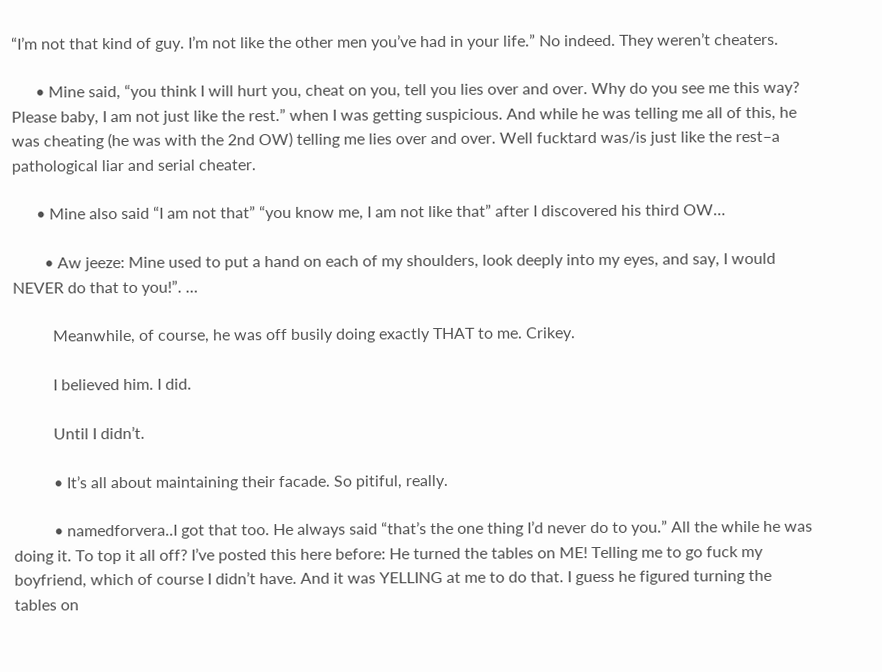“I’m not that kind of guy. I’m not like the other men you’ve had in your life.” No indeed. They weren’t cheaters.

      • Mine said, “you think I will hurt you, cheat on you, tell you lies over and over. Why do you see me this way? Please baby, I am not just like the rest.” when I was getting suspicious. And while he was telling me all of this, he was cheating (he was with the 2nd OW) telling me lies over and over. Well fucktard was/is just like the rest–a pathological liar and serial cheater.

      • Mine also said “I am not that” “you know me, I am not like that” after I discovered his third OW…

        • Aw jeeze: Mine used to put a hand on each of my shoulders, look deeply into my eyes, and say, I would NEVER do that to you!”. …

          Meanwhile, of course, he was off busily doing exactly THAT to me. Crikey.

          I believed him. I did.

          Until I didn’t.

          • It’s all about maintaining their facade. So pitiful, really.

          • namedforvera..I got that too. He always said “that’s the one thing I’d never do to you.” All the while he was doing it. To top it all off? I’ve posted this here before: He turned the tables on ME! Telling me to go fuck my boyfriend, which of course I didn’t have. And it was YELLING at me to do that. I guess he figured turning the tables on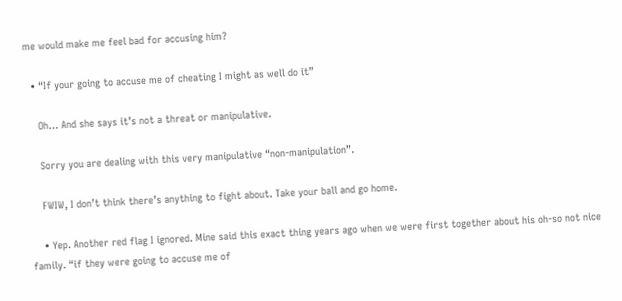me would make me feel bad for accusing him?

  • “If your going to accuse me of cheating I might as well do it”

    Oh… And she says it’s not a threat or manipulative.

    Sorry you are dealing with this very manipulative “non-manipulation”.

    FWIW, I don’t think there’s anything to fight about. Take your ball and go home.

    • Yep. Another red flag I ignored. Mine said this exact thing years ago when we were first together about his oh-so not nice family. “if they were going to accuse me of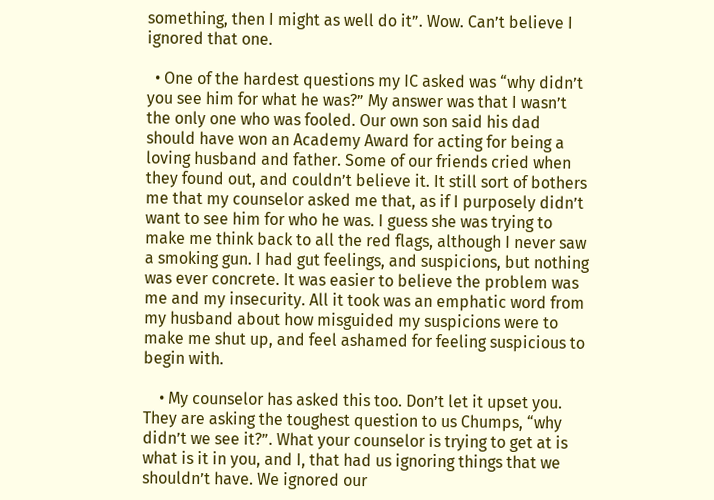something, then I might as well do it”. Wow. Can’t believe I ignored that one.

  • One of the hardest questions my IC asked was “why didn’t you see him for what he was?” My answer was that I wasn’t the only one who was fooled. Our own son said his dad should have won an Academy Award for acting for being a loving husband and father. Some of our friends cried when they found out, and couldn’t believe it. It still sort of bothers me that my counselor asked me that, as if I purposely didn’t want to see him for who he was. I guess she was trying to make me think back to all the red flags, although I never saw a smoking gun. I had gut feelings, and suspicions, but nothing was ever concrete. It was easier to believe the problem was me and my insecurity. All it took was an emphatic word from my husband about how misguided my suspicions were to make me shut up, and feel ashamed for feeling suspicious to begin with.

    • My counselor has asked this too. Don’t let it upset you. They are asking the toughest question to us Chumps, “why didn’t we see it?”. What your counselor is trying to get at is what is it in you, and I, that had us ignoring things that we shouldn’t have. We ignored our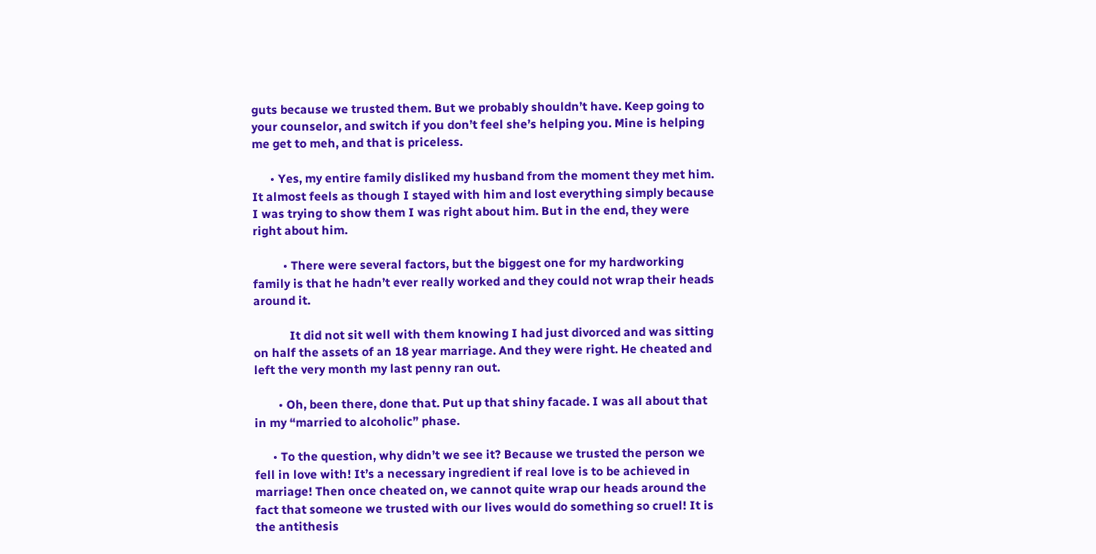guts because we trusted them. But we probably shouldn’t have. Keep going to your counselor, and switch if you don’t feel she’s helping you. Mine is helping me get to meh, and that is priceless.

      • Yes, my entire family disliked my husband from the moment they met him. It almost feels as though I stayed with him and lost everything simply because I was trying to show them I was right about him. But in the end, they were right about him.

          • There were several factors, but the biggest one for my hardworking family is that he hadn’t ever really worked and they could not wrap their heads around it.

            It did not sit well with them knowing I had just divorced and was sitting on half the assets of an 18 year marriage. And they were right. He cheated and left the very month my last penny ran out.

        • Oh, been there, done that. Put up that shiny facade. I was all about that in my “married to alcoholic” phase.

      • To the question, why didn’t we see it? Because we trusted the person we fell in love with! It’s a necessary ingredient if real love is to be achieved in marriage! Then once cheated on, we cannot quite wrap our heads around the fact that someone we trusted with our lives would do something so cruel! It is the antithesis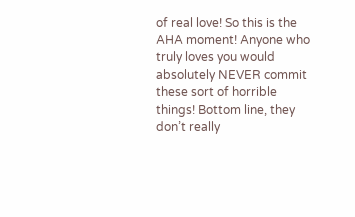of real love! So this is the AHA moment! Anyone who truly loves you would absolutely NEVER commit these sort of horrible things! Bottom line, they don’t really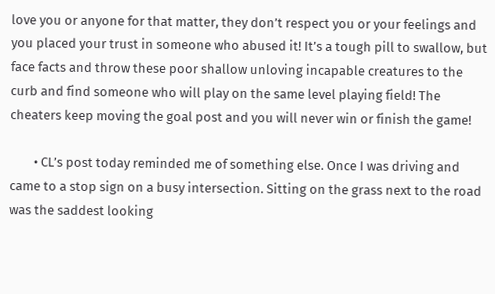love you or anyone for that matter, they don’t respect you or your feelings and you placed your trust in someone who abused it! It’s a tough pill to swallow, but face facts and throw these poor shallow unloving incapable creatures to the curb and find someone who will play on the same level playing field! The cheaters keep moving the goal post and you will never win or finish the game!

        • CL’s post today reminded me of something else. Once I was driving and came to a stop sign on a busy intersection. Sitting on the grass next to the road was the saddest looking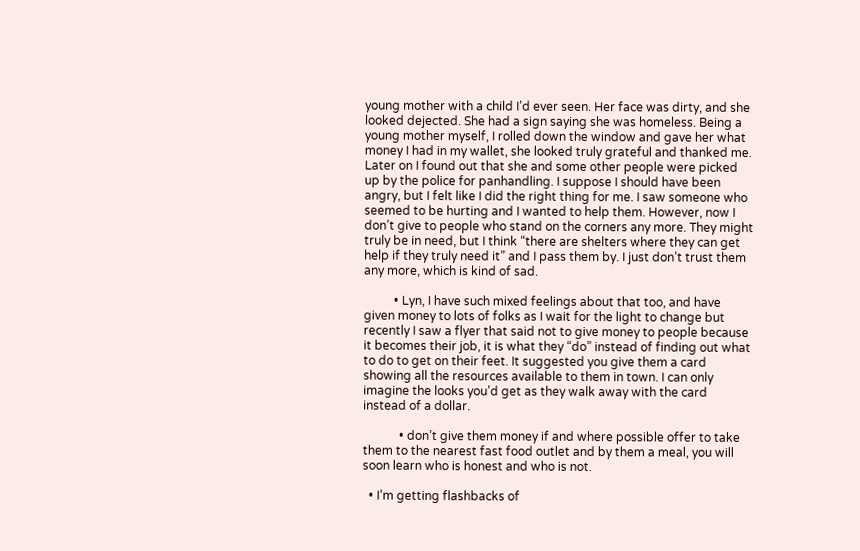young mother with a child I’d ever seen. Her face was dirty, and she looked dejected. She had a sign saying she was homeless. Being a young mother myself, I rolled down the window and gave her what money I had in my wallet, she looked truly grateful and thanked me. Later on I found out that she and some other people were picked up by the police for panhandling. I suppose I should have been angry, but I felt like I did the right thing for me. I saw someone who seemed to be hurting and I wanted to help them. However, now I don’t give to people who stand on the corners any more. They might truly be in need, but I think “there are shelters where they can get help if they truly need it” and I pass them by. I just don’t trust them any more, which is kind of sad.

          • Lyn, I have such mixed feelings about that too, and have given money to lots of folks as I wait for the light to change but recently I saw a flyer that said not to give money to people because it becomes their job, it is what they “do” instead of finding out what to do to get on their feet. It suggested you give them a card showing all the resources available to them in town. I can only imagine the looks you’d get as they walk away with the card instead of a dollar.

            • don’t give them money if and where possible offer to take them to the nearest fast food outlet and by them a meal, you will soon learn who is honest and who is not.

  • I’m getting flashbacks of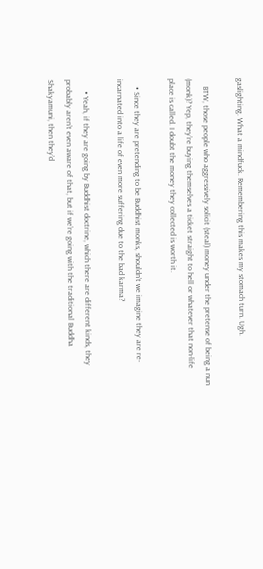gaslighting. What a mindfuck. Remembering this makes my stomach turn. Ugh.

    BTW, those people who aggressively solicit (steal) money under the pretense of being a nun (monk)? Yep, they’re buying themselves a ticket straight to hell or whatever that non-life place is called. I doubt the money they collected is worth it.

    • Since they are pretending to be Buddhist monks, shouldn’t we imagine they are re-incarnated into a life of even more suffering due to the bad karma?

      • Yeah, if they are going by Buddhist doctrine, which there are different kinds, they probably aren’t even aware of that, but if we’re going with the traditional Buddha Shakyamuni, then they’d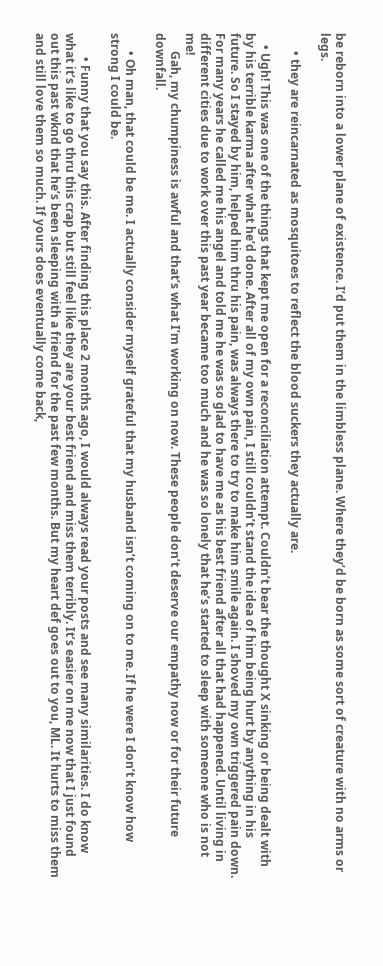be reborn into a lower plane of existence. I’d put them in the limbless plane. Where they’d be born as some sort of creature with no arms or legs.

      • they are reincarnated as mosquitoes to reflect the blood suckers they actually are.

    • Ugh! This was one of the things that kept me open for a reconciliation attempt. Couldn’t bear the thought X sinking or being dealt with by his terrible karma after what he’d done. After all of my own pain, I still couldn’t stand the idea of him being hurt by anything in his future. So I stayed by him, helped him thru his pain, was always there to try to make him smile again. I shoved my own triggered pain down. For many years he called me his angel and told me he was so glad to have me as his best friend after all that had happened. Until living in different cities due to work over this past year became too much and he was so lonely that he’s started to sleep with someone who is not me!
      Gah, my chumpiness is awful and that’s what I’m working on now. These people don’t deserve our empathy now or for their future downfall.

      • Oh man, that could be me. I actually consider myself grateful that my husband isn’t coming on to me. If he were I don’t know how strong I could be.

        • Funny that you say this. After finding this place 2 months ago, I would always read your posts and see many similarities. I do know what it’s like to go thru this crap but still feel like they are your best friend and miss them terribly. It’s easier on me now that I just found out this past wknd that he’s been sleeping with a friend for the past few months. But my heart def goes out to you, ML. It hurts to miss them and still love them so much. If yours does eventually come back,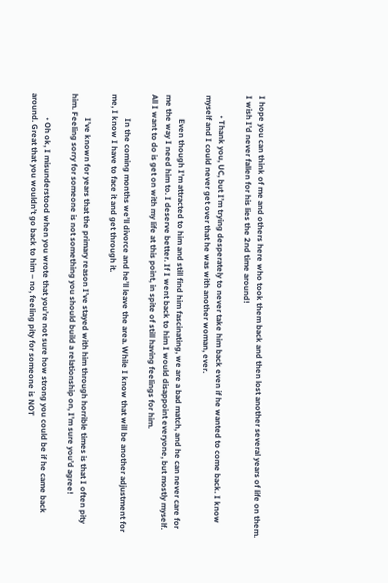I hope you can think of me and others here who took them back and then lost another several years of life on them. I wish I’d never fallen for his lies the 2nd time around!

          • Thank you, UC, but I’m trying desperately to never take him back even if he wanted to come back. I know myself and I could never get over that he was with another woman, ever.

            Even though I’m attracted to him and still find him fascinating, we are a bad match, and he can never care for me the way I need him to. I deserve better. If I went back to him I would disappoint everyone, but mostly myself. All I want to do is get on with my life at this point, in spite of still having feelings for him.

            In the coming months we’ll divorce and he’ll leave the area. While I know that will be another adjustment for me, I know I have to face it and get through it.

            I’ve known for years that the primary reason I’ve stayed with him through horrible times is that I often pity him. Feeling sorry for someone is not something you should build a relationship on, I’m sure you’d agree!

            • Oh ok, I misunderstood when you wrote that you’re not sure how strong you could be if he came back around. Great that you wouldn’t go back to him – no, feeling pity for someone is NOT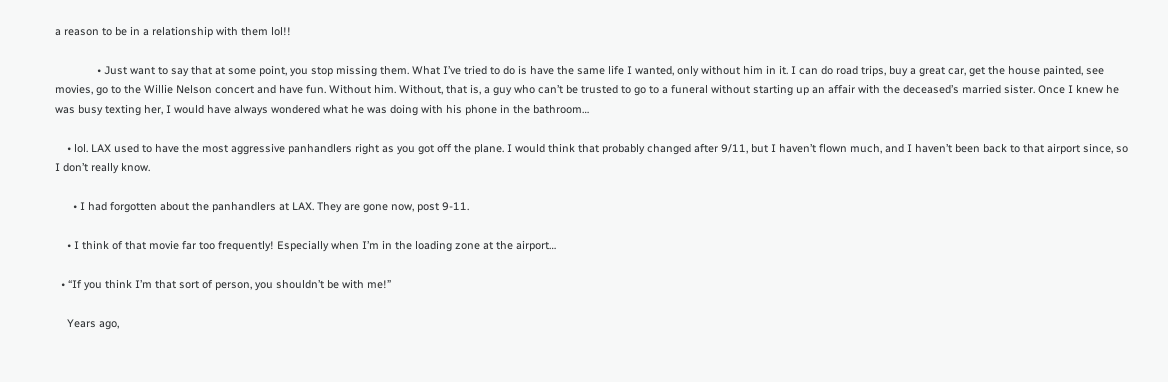a reason to be in a relationship with them lol!!

              • Just want to say that at some point, you stop missing them. What I’ve tried to do is have the same life I wanted, only without him in it. I can do road trips, buy a great car, get the house painted, see movies, go to the Willie Nelson concert and have fun. Without him. Without, that is, a guy who can’t be trusted to go to a funeral without starting up an affair with the deceased’s married sister. Once I knew he was busy texting her, I would have always wondered what he was doing with his phone in the bathroom…

    • lol. LAX used to have the most aggressive panhandlers right as you got off the plane. I would think that probably changed after 9/11, but I haven’t flown much, and I haven’t been back to that airport since, so I don’t really know.

      • I had forgotten about the panhandlers at LAX. They are gone now, post 9-11.

    • I think of that movie far too frequently! Especially when I’m in the loading zone at the airport…

  • “If you think I’m that sort of person, you shouldn’t be with me!”

    Years ago,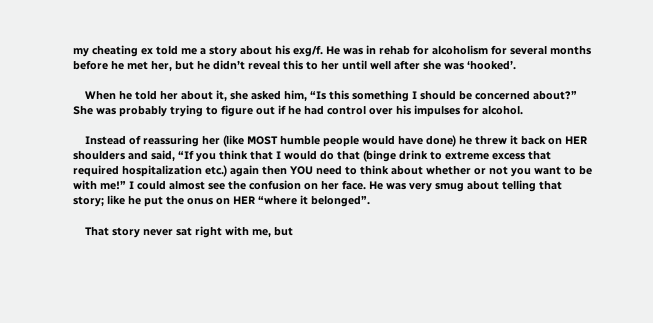my cheating ex told me a story about his exg/f. He was in rehab for alcoholism for several months before he met her, but he didn’t reveal this to her until well after she was ‘hooked’.

    When he told her about it, she asked him, “Is this something I should be concerned about?” She was probably trying to figure out if he had control over his impulses for alcohol.

    Instead of reassuring her (like MOST humble people would have done) he threw it back on HER shoulders and said, “If you think that I would do that (binge drink to extreme excess that required hospitalization etc.) again then YOU need to think about whether or not you want to be with me!” I could almost see the confusion on her face. He was very smug about telling that story; like he put the onus on HER “where it belonged”.

    That story never sat right with me, but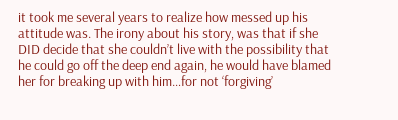it took me several years to realize how messed up his attitude was. The irony about his story, was that if she DID decide that she couldn’t live with the possibility that he could go off the deep end again, he would have blamed her for breaking up with him…for not ‘forgiving’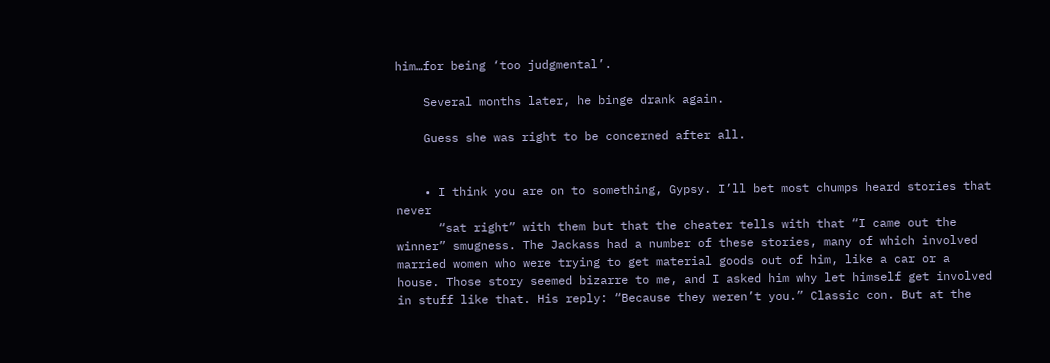him…for being ‘too judgmental’.

    Several months later, he binge drank again.

    Guess she was right to be concerned after all.


    • I think you are on to something, Gypsy. I’ll bet most chumps heard stories that never
      “sat right” with them but that the cheater tells with that “I came out the winner” smugness. The Jackass had a number of these stories, many of which involved married women who were trying to get material goods out of him, like a car or a house. Those story seemed bizarre to me, and I asked him why let himself get involved in stuff like that. His reply: “Because they weren’t you.” Classic con. But at the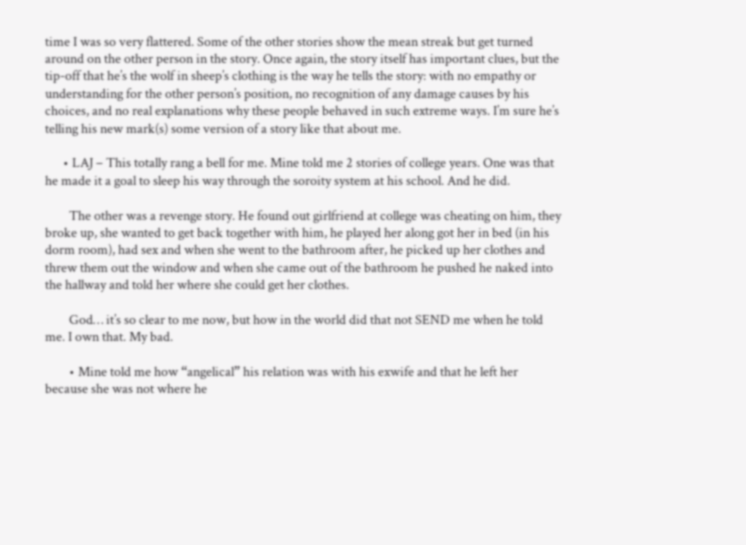time I was so very flattered. Some of the other stories show the mean streak but get turned around on the other person in the story. Once again, the story itself has important clues, but the tip-off that he’s the wolf in sheep’s clothing is the way he tells the story: with no empathy or understanding for the other person’s position, no recognition of any damage causes by his choices, and no real explanations why these people behaved in such extreme ways. I’m sure he’s telling his new mark(s) some version of a story like that about me.

      • LAJ – This totally rang a bell for me. Mine told me 2 stories of college years. One was that he made it a goal to sleep his way through the soroity system at his school. And he did.

        The other was a revenge story. He found out girlfriend at college was cheating on him, they broke up, she wanted to get back together with him, he played her along got her in bed (in his dorm room), had sex and when she went to the bathroom after, he picked up her clothes and threw them out the window and when she came out of the bathroom he pushed he naked into the hallway and told her where she could get her clothes.

        God… it’s so clear to me now, but how in the world did that not SEND me when he told me. I own that. My bad.

        • Mine told me how “angelical” his relation was with his exwife and that he left her because she was not where he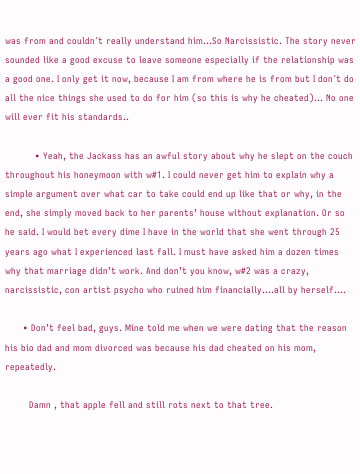was from and couldn´t really understand him…So Narcissistic. The story never sounded like a good excuse to leave someone especially if the relationship was a good one. I only get it now, because I am from where he is from but I don´t do all the nice things she used to do for him (so this is why he cheated)… No one will ever fit his standards..

          • Yeah, the Jackass has an awful story about why he slept on the couch throughout his honeymoon with w#1. I could never get him to explain why a simple argument over what car to take could end up like that or why, in the end, she simply moved back to her parents’ house without explanation. Or so he said. I would bet every dime I have in the world that she went through 25 years ago what I experienced last fall. I must have asked him a dozen times why that marriage didn’t work. And don’t you know, w#2 was a crazy, narcissistic, con artist psycho who ruined him financially….all by herself….

      • Don’t feel bad, guys. Mine told me when we were dating that the reason his bio dad and mom divorced was because his dad cheated on his mom, repeatedly.

        Damn , that apple fell and still rots next to that tree.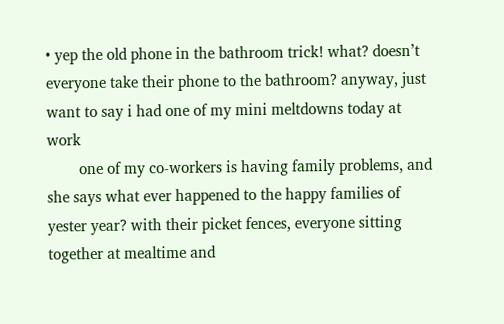• yep the old phone in the bathroom trick! what? doesn’t everyone take their phone to the bathroom? anyway, just want to say i had one of my mini meltdowns today at work
        one of my co-workers is having family problems, and she says what ever happened to the happy families of yester year? with their picket fences, everyone sitting together at mealtime and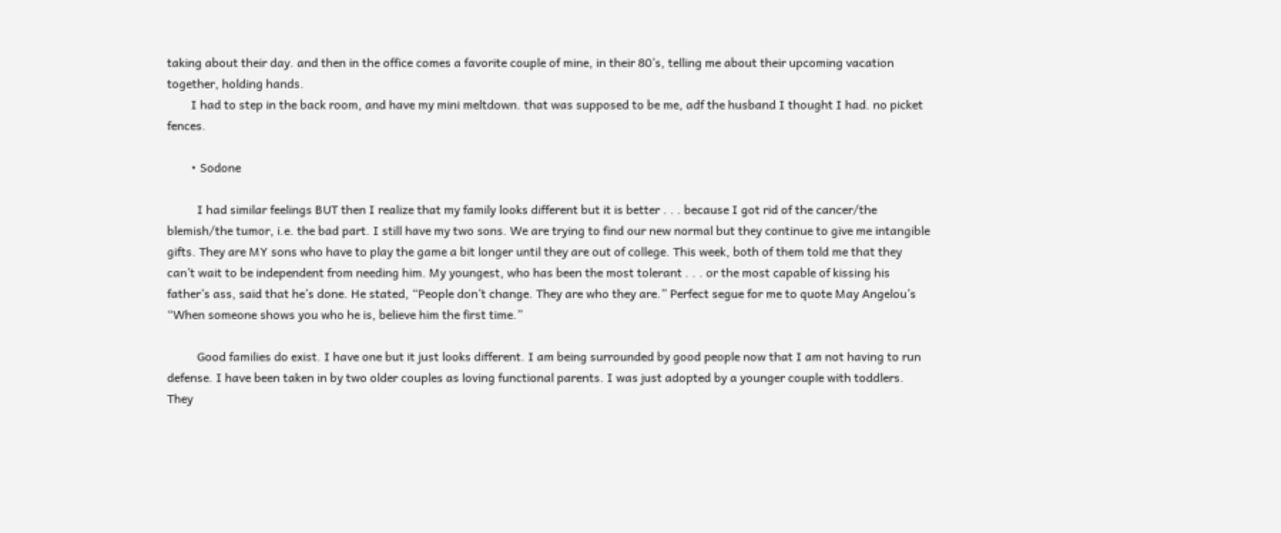taking about their day. and then in the office comes a favorite couple of mine, in their 80’s, telling me about their upcoming vacation together, holding hands.
        I had to step in the back room, and have my mini meltdown. that was supposed to be me, adf the husband I thought I had. no picket fences.

        • Sodone

          I had similar feelings BUT then I realize that my family looks different but it is better . . . because I got rid of the cancer/the blemish/the tumor, i.e. the bad part. I still have my two sons. We are trying to find our new normal but they continue to give me intangible gifts. They are MY sons who have to play the game a bit longer until they are out of college. This week, both of them told me that they can’t wait to be independent from needing him. My youngest, who has been the most tolerant . . . or the most capable of kissing his father’s ass, said that he’s done. He stated, “People don’t change. They are who they are.” Perfect segue for me to quote May Angelou’s “When someone shows you who he is, believe him the first time.”

          Good families do exist. I have one but it just looks different. I am being surrounded by good people now that I am not having to run defense. I have been taken in by two older couples as loving functional parents. I was just adopted by a younger couple with toddlers. They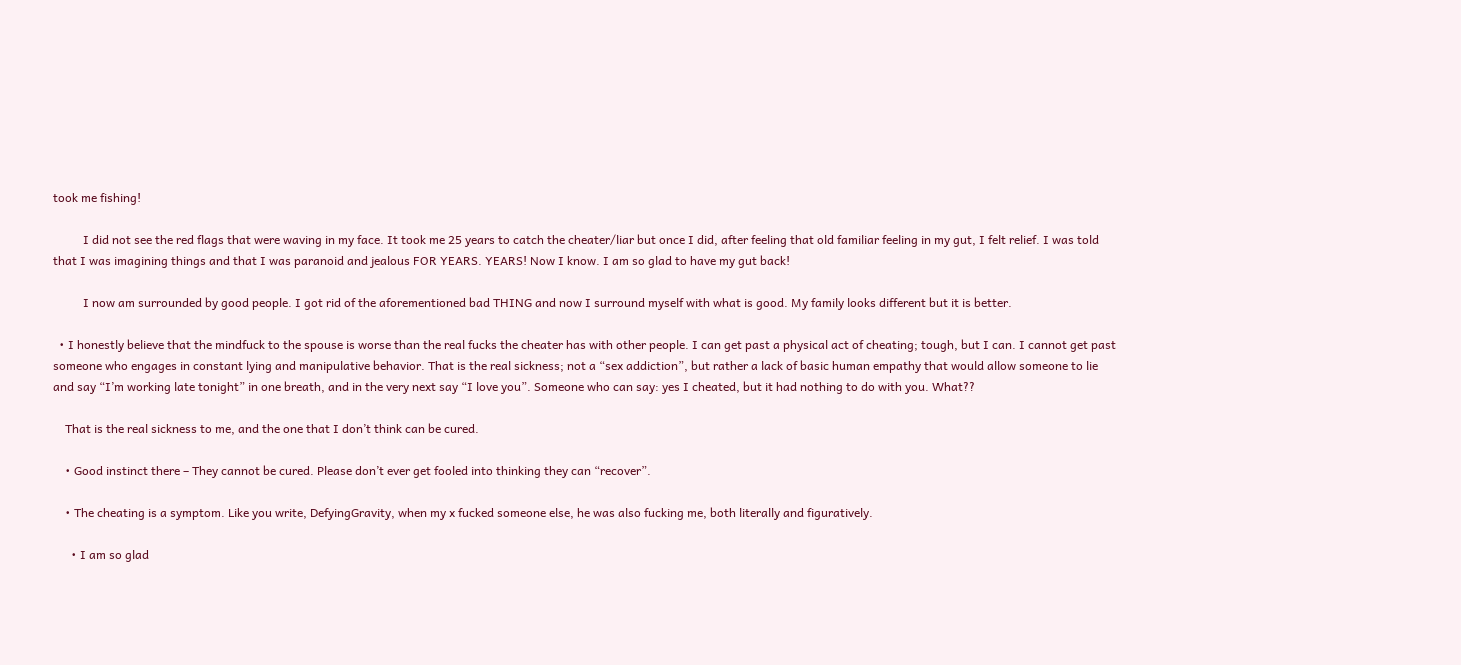took me fishing!

          I did not see the red flags that were waving in my face. It took me 25 years to catch the cheater/liar but once I did, after feeling that old familiar feeling in my gut, I felt relief. I was told that I was imagining things and that I was paranoid and jealous FOR YEARS. YEARS! Now I know. I am so glad to have my gut back!

          I now am surrounded by good people. I got rid of the aforementioned bad THING and now I surround myself with what is good. My family looks different but it is better.

  • I honestly believe that the mindfuck to the spouse is worse than the real fucks the cheater has with other people. I can get past a physical act of cheating; tough, but I can. I cannot get past someone who engages in constant lying and manipulative behavior. That is the real sickness; not a “sex addiction”, but rather a lack of basic human empathy that would allow someone to lie and say “I’m working late tonight” in one breath, and in the very next say “I love you”. Someone who can say: yes I cheated, but it had nothing to do with you. What??

    That is the real sickness to me, and the one that I don’t think can be cured.

    • Good instinct there – They cannot be cured. Please don’t ever get fooled into thinking they can “recover”.

    • The cheating is a symptom. Like you write, DefyingGravity, when my x fucked someone else, he was also fucking me, both literally and figuratively.

      • I am so glad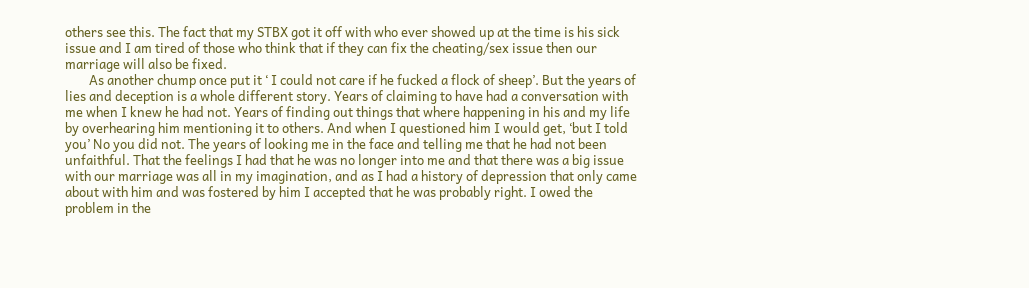others see this. The fact that my STBX got it off with who ever showed up at the time is his sick issue and I am tired of those who think that if they can fix the cheating/sex issue then our marriage will also be fixed.
        As another chump once put it ‘ I could not care if he fucked a flock of sheep’. But the years of lies and deception is a whole different story. Years of claiming to have had a conversation with me when I knew he had not. Years of finding out things that where happening in his and my life by overhearing him mentioning it to others. And when I questioned him I would get, ‘but I told you’ No you did not. The years of looking me in the face and telling me that he had not been unfaithful. That the feelings I had that he was no longer into me and that there was a big issue with our marriage was all in my imagination, and as I had a history of depression that only came about with him and was fostered by him I accepted that he was probably right. I owed the problem in the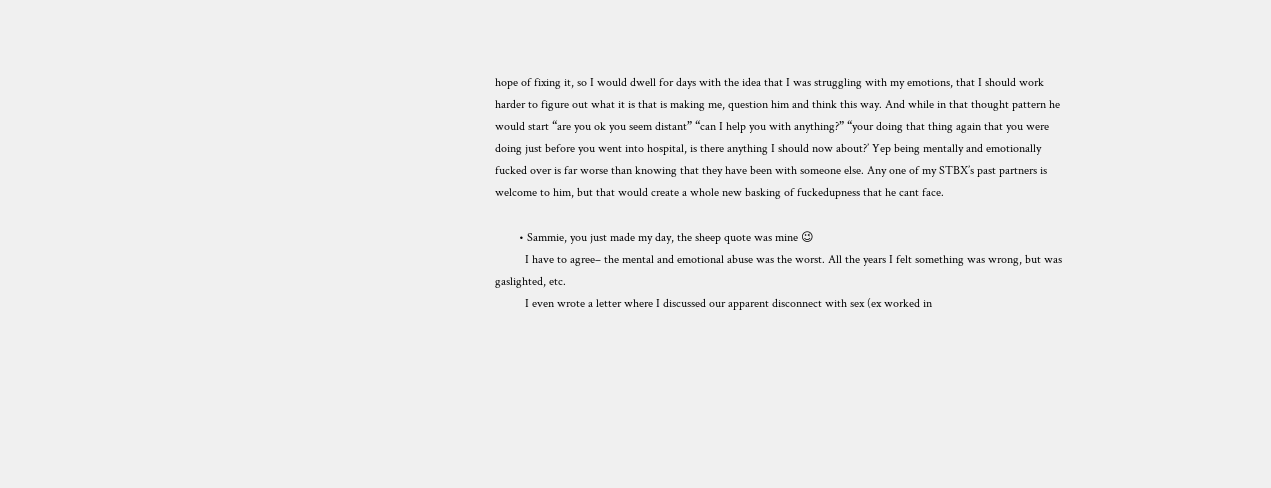hope of fixing it, so I would dwell for days with the idea that I was struggling with my emotions, that I should work harder to figure out what it is that is making me, question him and think this way. And while in that thought pattern he would start “are you ok you seem distant” “can I help you with anything?” “your doing that thing again that you were doing just before you went into hospital, is there anything I should now about?’ Yep being mentally and emotionally fucked over is far worse than knowing that they have been with someone else. Any one of my STBX’s past partners is welcome to him, but that would create a whole new basking of fuckedupness that he cant face.

        • Sammie, you just made my day, the sheep quote was mine 😉
          I have to agree– the mental and emotional abuse was the worst. All the years I felt something was wrong, but was gaslighted, etc.
          I even wrote a letter where I discussed our apparent disconnect with sex (ex worked in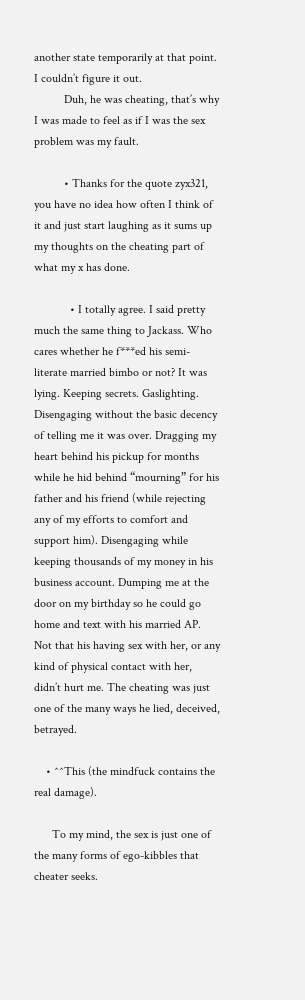another state temporarily at that point. I couldn’t figure it out.
          Duh, he was cheating, that’s why I was made to feel as if I was the sex problem was my fault.

          • Thanks for the quote zyx321, you have no idea how often I think of it and just start laughing as it sums up my thoughts on the cheating part of what my x has done.

            • I totally agree. I said pretty much the same thing to Jackass. Who cares whether he f***ed his semi-literate married bimbo or not? It was lying. Keeping secrets. Gaslighting. Disengaging without the basic decency of telling me it was over. Dragging my heart behind his pickup for months while he hid behind “mourning” for his father and his friend (while rejecting any of my efforts to comfort and support him). Disengaging while keeping thousands of my money in his business account. Dumping me at the door on my birthday so he could go home and text with his married AP. Not that his having sex with her, or any kind of physical contact with her, didn’t hurt me. The cheating was just one of the many ways he lied, deceived, betrayed.

    • ^^This (the mindfuck contains the real damage).

      To my mind, the sex is just one of the many forms of ego-kibbles that cheater seeks.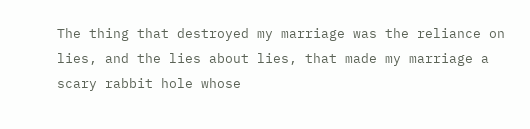The thing that destroyed my marriage was the reliance on lies, and the lies about lies, that made my marriage a scary rabbit hole whose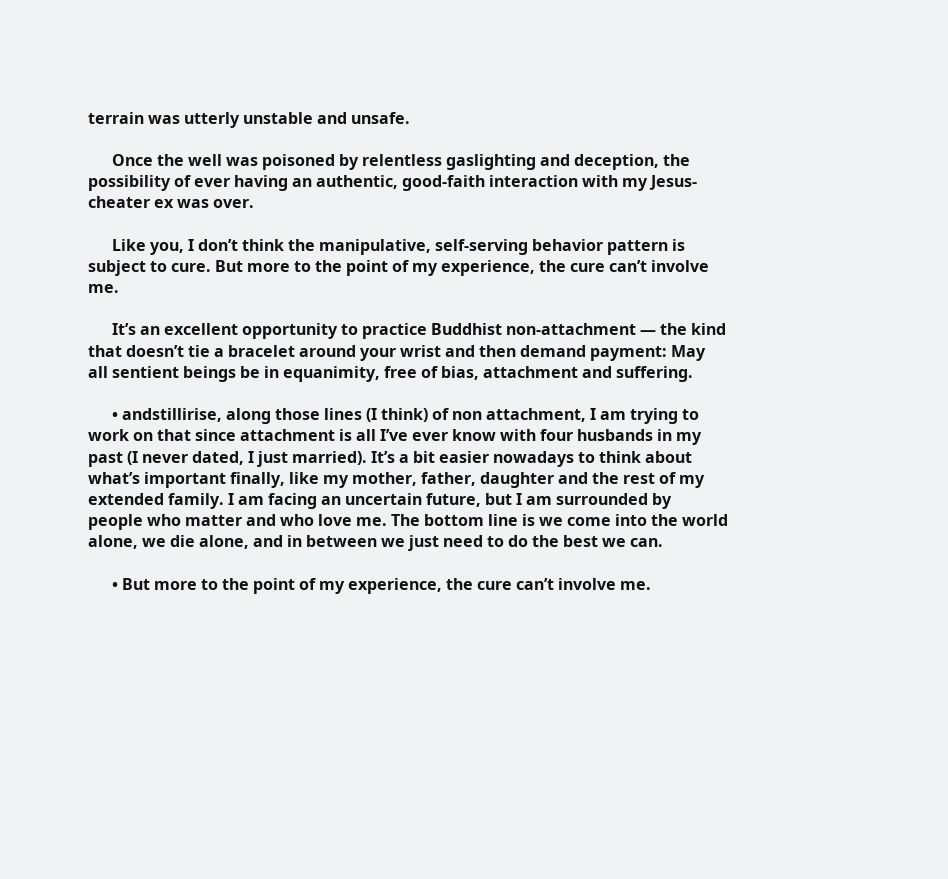terrain was utterly unstable and unsafe.

      Once the well was poisoned by relentless gaslighting and deception, the possibility of ever having an authentic, good-faith interaction with my Jesus-cheater ex was over.

      Like you, I don’t think the manipulative, self-serving behavior pattern is subject to cure. But more to the point of my experience, the cure can’t involve me.

      It’s an excellent opportunity to practice Buddhist non-attachment — the kind that doesn’t tie a bracelet around your wrist and then demand payment: May all sentient beings be in equanimity, free of bias, attachment and suffering.

      • andstillirise, along those lines (I think) of non attachment, I am trying to work on that since attachment is all I’ve ever know with four husbands in my past (I never dated, I just married). It’s a bit easier nowadays to think about what’s important finally, like my mother, father, daughter and the rest of my extended family. I am facing an uncertain future, but I am surrounded by people who matter and who love me. The bottom line is we come into the world alone, we die alone, and in between we just need to do the best we can.

      • But more to the point of my experience, the cure can’t involve me.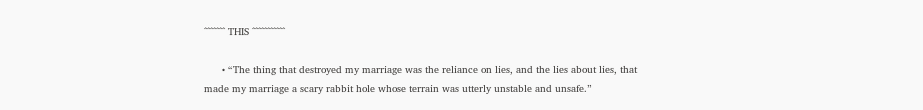^^^^^^^ THIS ^^^^^^^^^^^

      • “The thing that destroyed my marriage was the reliance on lies, and the lies about lies, that made my marriage a scary rabbit hole whose terrain was utterly unstable and unsafe.”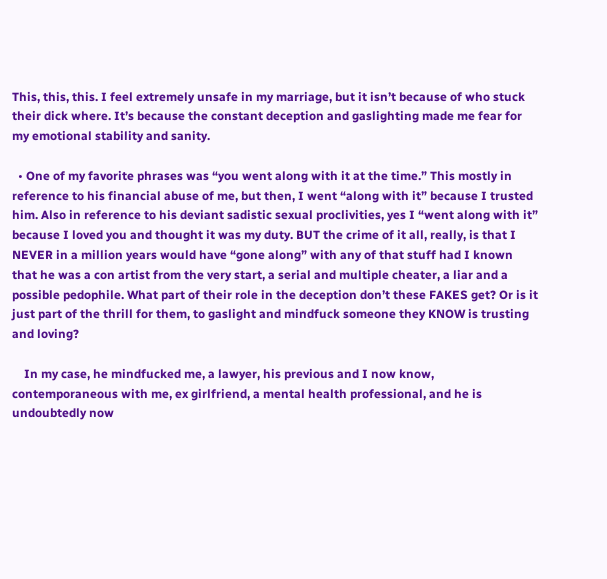This, this, this. I feel extremely unsafe in my marriage, but it isn’t because of who stuck their dick where. It’s because the constant deception and gaslighting made me fear for my emotional stability and sanity.

  • One of my favorite phrases was “you went along with it at the time.” This mostly in reference to his financial abuse of me, but then, I went “along with it” because I trusted him. Also in reference to his deviant sadistic sexual proclivities, yes I “went along with it” because I loved you and thought it was my duty. BUT the crime of it all, really, is that I NEVER in a million years would have “gone along” with any of that stuff had I known that he was a con artist from the very start, a serial and multiple cheater, a liar and a possible pedophile. What part of their role in the deception don’t these FAKES get? Or is it just part of the thrill for them, to gaslight and mindfuck someone they KNOW is trusting and loving?

    In my case, he mindfucked me, a lawyer, his previous and I now know, contemporaneous with me, ex girlfriend, a mental health professional, and he is undoubtedly now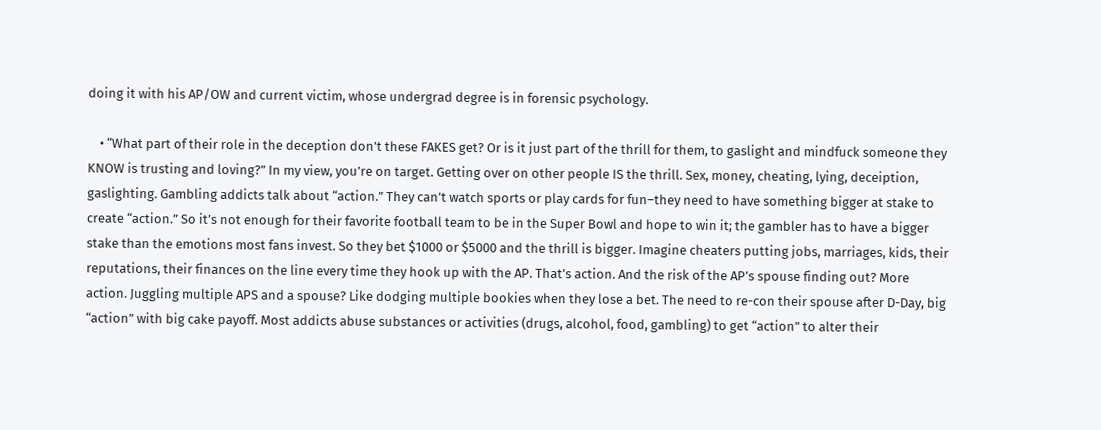doing it with his AP/OW and current victim, whose undergrad degree is in forensic psychology.

    • “What part of their role in the deception don’t these FAKES get? Or is it just part of the thrill for them, to gaslight and mindfuck someone they KNOW is trusting and loving?” In my view, you’re on target. Getting over on other people IS the thrill. Sex, money, cheating, lying, deceiption, gaslighting. Gambling addicts talk about “action.” They can’t watch sports or play cards for fun–they need to have something bigger at stake to create “action.” So it’s not enough for their favorite football team to be in the Super Bowl and hope to win it; the gambler has to have a bigger stake than the emotions most fans invest. So they bet $1000 or $5000 and the thrill is bigger. Imagine cheaters putting jobs, marriages, kids, their reputations, their finances on the line every time they hook up with the AP. That’s action. And the risk of the AP’s spouse finding out? More action. Juggling multiple APS and a spouse? Like dodging multiple bookies when they lose a bet. The need to re-con their spouse after D-Day, big “action” with big cake payoff. Most addicts abuse substances or activities (drugs, alcohol, food, gambling) to get “action” to alter their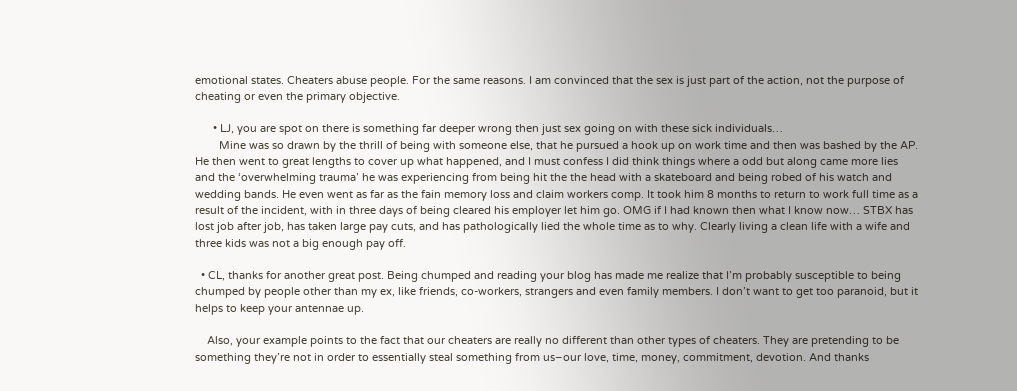emotional states. Cheaters abuse people. For the same reasons. I am convinced that the sex is just part of the action, not the purpose of cheating or even the primary objective.

      • LJ, you are spot on there is something far deeper wrong then just sex going on with these sick individuals…
        Mine was so drawn by the thrill of being with someone else, that he pursued a hook up on work time and then was bashed by the AP. He then went to great lengths to cover up what happened, and I must confess I did think things where a odd but along came more lies and the ‘overwhelming trauma’ he was experiencing from being hit the the head with a skateboard and being robed of his watch and wedding bands. He even went as far as the fain memory loss and claim workers comp. It took him 8 months to return to work full time as a result of the incident, with in three days of being cleared his employer let him go. OMG if I had known then what I know now… STBX has lost job after job, has taken large pay cuts, and has pathologically lied the whole time as to why. Clearly living a clean life with a wife and three kids was not a big enough pay off.

  • CL, thanks for another great post. Being chumped and reading your blog has made me realize that I’m probably susceptible to being chumped by people other than my ex, like friends, co-workers, strangers and even family members. I don’t want to get too paranoid, but it helps to keep your antennae up.

    Also, your example points to the fact that our cheaters are really no different than other types of cheaters. They are pretending to be something they’re not in order to essentially steal something from us–our love, time, money, commitment, devotion. And thanks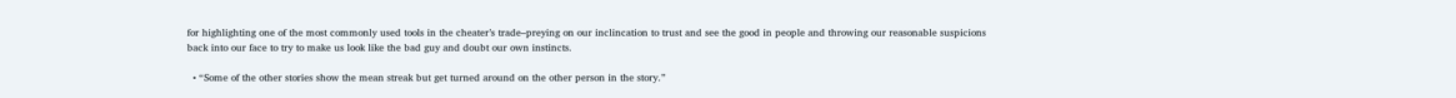for highlighting one of the most commonly used tools in the cheater’s trade–preying on our inclincation to trust and see the good in people and throwing our reasonable suspicions back into our face to try to make us look like the bad guy and doubt our own instincts.

  • “Some of the other stories show the mean streak but get turned around on the other person in the story.”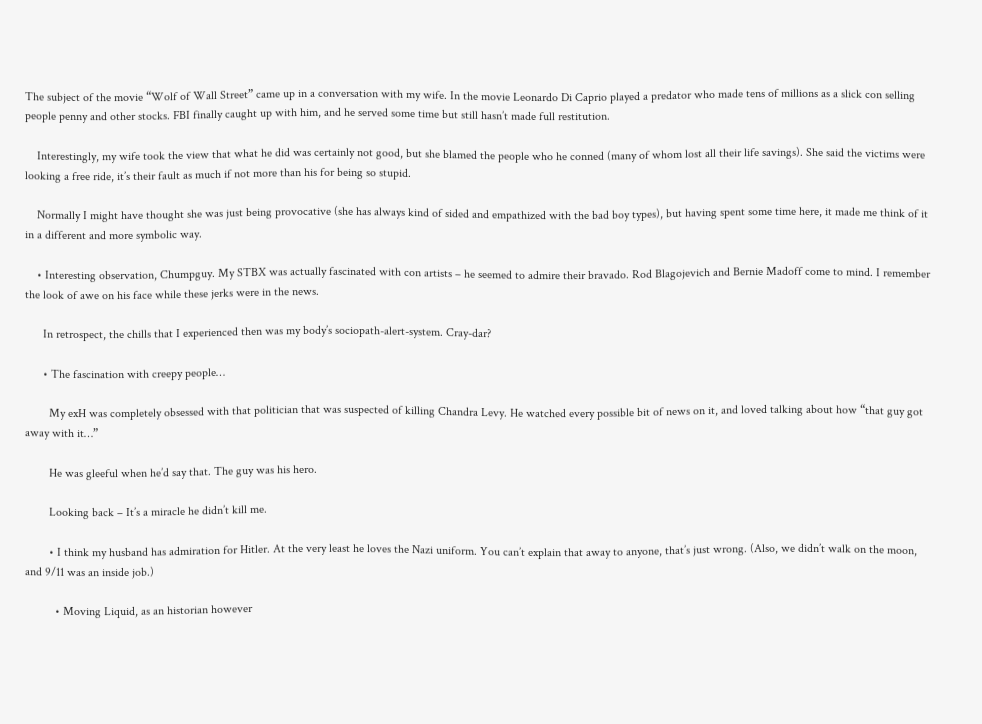The subject of the movie “Wolf of Wall Street” came up in a conversation with my wife. In the movie Leonardo Di Caprio played a predator who made tens of millions as a slick con selling people penny and other stocks. FBI finally caught up with him, and he served some time but still hasn’t made full restitution.

    Interestingly, my wife took the view that what he did was certainly not good, but she blamed the people who he conned (many of whom lost all their life savings). She said the victims were looking a free ride, it’s their fault as much if not more than his for being so stupid.

    Normally I might have thought she was just being provocative (she has always kind of sided and empathized with the bad boy types), but having spent some time here, it made me think of it in a different and more symbolic way.

    • Interesting observation, Chumpguy. My STBX was actually fascinated with con artists – he seemed to admire their bravado. Rod Blagojevich and Bernie Madoff come to mind. I remember the look of awe on his face while these jerks were in the news.

      In retrospect, the chills that I experienced then was my body’s sociopath-alert-system. Cray-dar?

      • The fascination with creepy people…

        My exH was completely obsessed with that politician that was suspected of killing Chandra Levy. He watched every possible bit of news on it, and loved talking about how “that guy got away with it…”

        He was gleeful when he’d say that. The guy was his hero.

        Looking back – It’s a miracle he didn’t kill me.

        • I think my husband has admiration for Hitler. At the very least he loves the Nazi uniform. You can’t explain that away to anyone, that’s just wrong. (Also, we didn’t walk on the moon, and 9/11 was an inside job.)

          • Moving Liquid, as an historian however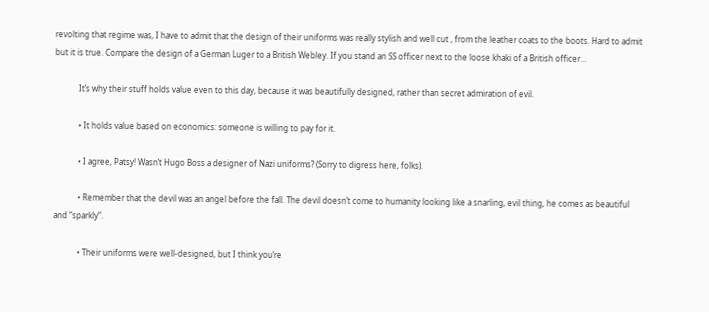revolting that regime was, I have to admit that the design of their uniforms was really stylish and well cut , from the leather coats to the boots. Hard to admit but it is true. Compare the design of a German Luger to a British Webley. If you stand an SS officer next to the loose khaki of a British officer…

            It’s why their stuff holds value even to this day, because it was beautifully designed, rather than secret admiration of evil.

            • It holds value based on economics: someone is willing to pay for it.

            • I agree, Patsy! Wasn’t Hugo Boss a designer of Nazi uniforms? (Sorry to digress here, folks).

            • Remember that the devil was an angel before the fall. The devil doesn’t come to humanity looking like a snarling, evil thing, he comes as beautiful and “sparkly”.

            • Their uniforms were well-designed, but I think you’re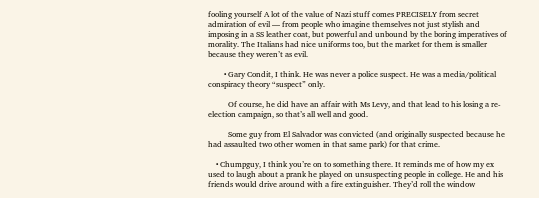fooling yourself A lot of the value of Nazi stuff comes PRECISELY from secret admiration of evil — from people who imagine themselves not just stylish and imposing in a SS leather coat, but powerful and unbound by the boring imperatives of morality. The Italians had nice uniforms too, but the market for them is smaller because they weren’t as evil.

        • Gary Condit, I think. He was never a police suspect. He was a media/political conspiracy theory “suspect” only.

          Of course, he did have an affair with Ms Levy, and that lead to his losing a re-election campaign, so that’s all well and good.

          Some guy from El Salvador was convicted (and originally suspected because he had assaulted two other women in that same park) for that crime.

    • Chumpguy, I think you’re on to something there. It reminds me of how my ex used to laugh about a prank he played on unsuspecting people in college. He and his friends would drive around with a fire extinguisher. They’d roll the window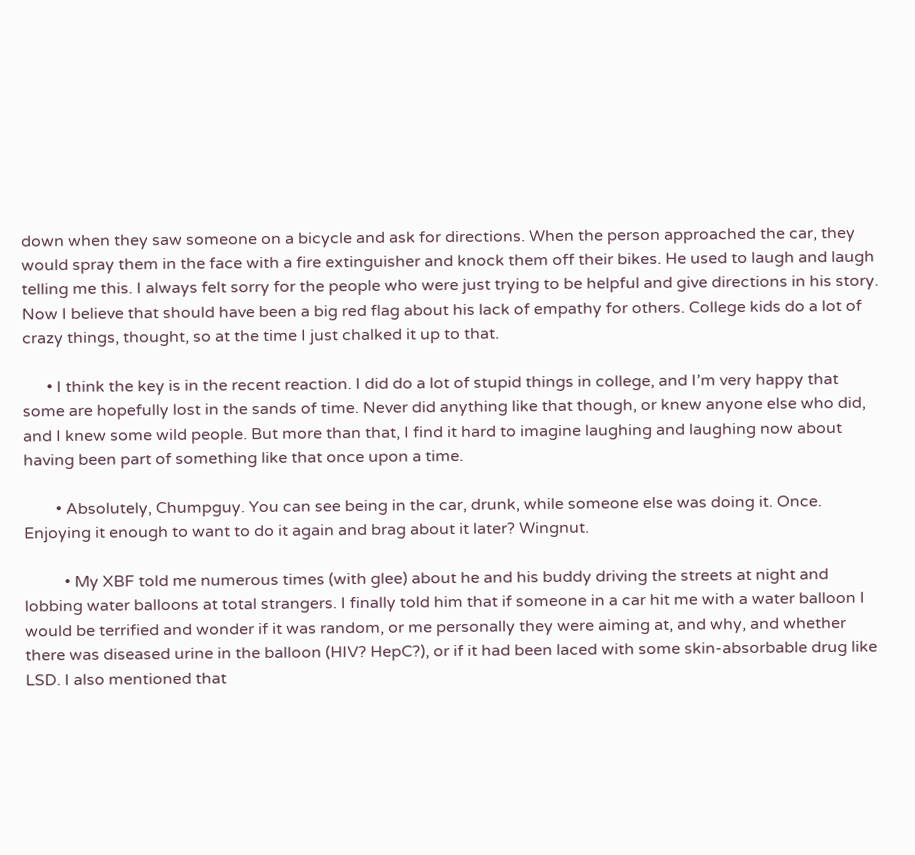down when they saw someone on a bicycle and ask for directions. When the person approached the car, they would spray them in the face with a fire extinguisher and knock them off their bikes. He used to laugh and laugh telling me this. I always felt sorry for the people who were just trying to be helpful and give directions in his story. Now I believe that should have been a big red flag about his lack of empathy for others. College kids do a lot of crazy things, thought, so at the time I just chalked it up to that.

      • I think the key is in the recent reaction. I did do a lot of stupid things in college, and I’m very happy that some are hopefully lost in the sands of time. Never did anything like that though, or knew anyone else who did, and I knew some wild people. But more than that, I find it hard to imagine laughing and laughing now about having been part of something like that once upon a time.

        • Absolutely, Chumpguy. You can see being in the car, drunk, while someone else was doing it. Once. Enjoying it enough to want to do it again and brag about it later? Wingnut.

          • My XBF told me numerous times (with glee) about he and his buddy driving the streets at night and lobbing water balloons at total strangers. I finally told him that if someone in a car hit me with a water balloon I would be terrified and wonder if it was random, or me personally they were aiming at, and why, and whether there was diseased urine in the balloon (HIV? HepC?), or if it had been laced with some skin-absorbable drug like LSD. I also mentioned that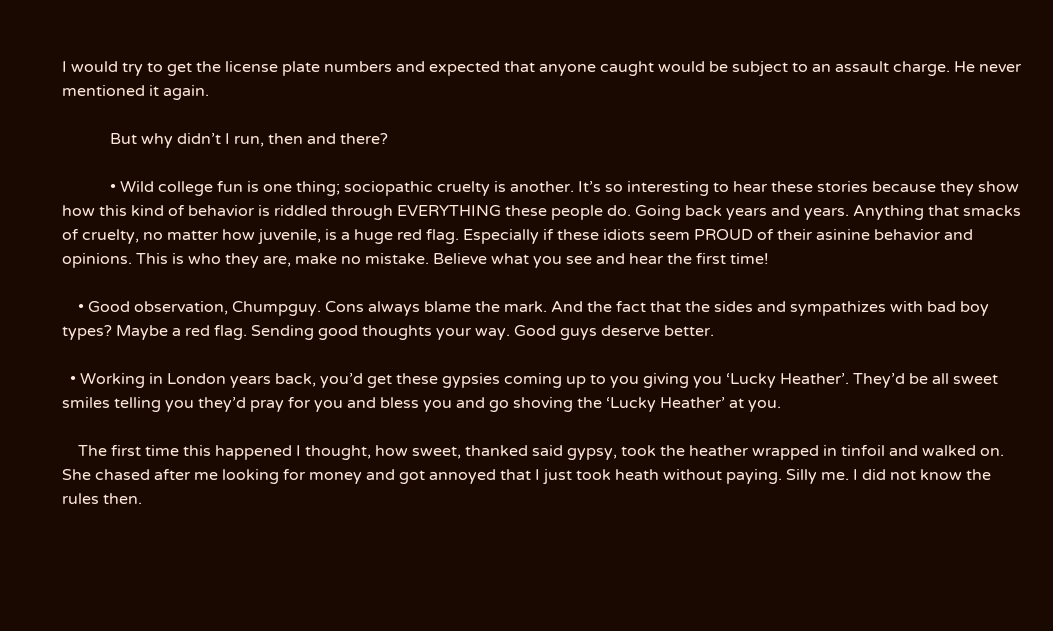I would try to get the license plate numbers and expected that anyone caught would be subject to an assault charge. He never mentioned it again.

            But why didn’t I run, then and there?

            • Wild college fun is one thing; sociopathic cruelty is another. It’s so interesting to hear these stories because they show how this kind of behavior is riddled through EVERYTHING these people do. Going back years and years. Anything that smacks of cruelty, no matter how juvenile, is a huge red flag. Especially if these idiots seem PROUD of their asinine behavior and opinions. This is who they are, make no mistake. Believe what you see and hear the first time!

    • Good observation, Chumpguy. Cons always blame the mark. And the fact that the sides and sympathizes with bad boy types? Maybe a red flag. Sending good thoughts your way. Good guys deserve better.

  • Working in London years back, you’d get these gypsies coming up to you giving you ‘Lucky Heather’. They’d be all sweet smiles telling you they’d pray for you and bless you and go shoving the ‘Lucky Heather’ at you.

    The first time this happened I thought, how sweet, thanked said gypsy, took the heather wrapped in tinfoil and walked on. She chased after me looking for money and got annoyed that I just took heath without paying. Silly me. I did not know the rules then.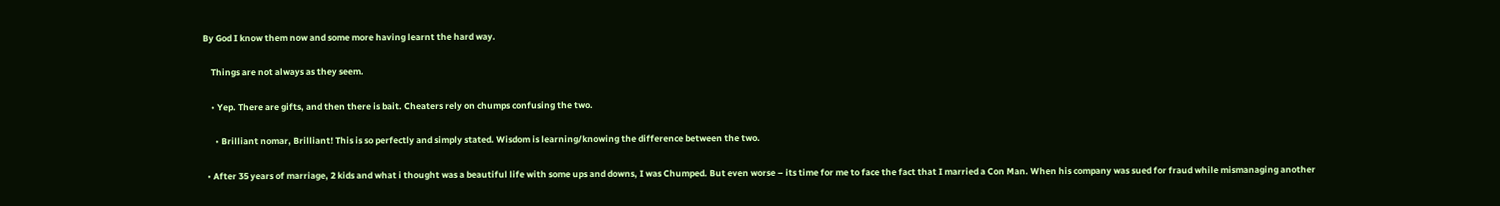By God I know them now and some more having learnt the hard way.

    Things are not always as they seem.

    • Yep. There are gifts, and then there is bait. Cheaters rely on chumps confusing the two.

      • Brilliant nomar, Brilliant! This is so perfectly and simply stated. Wisdom is learning/knowing the difference between the two.

  • After 35 years of marriage, 2 kids and what i thought was a beautiful life with some ups and downs, I was Chumped. But even worse – its time for me to face the fact that I married a Con Man. When his company was sued for fraud while mismanaging another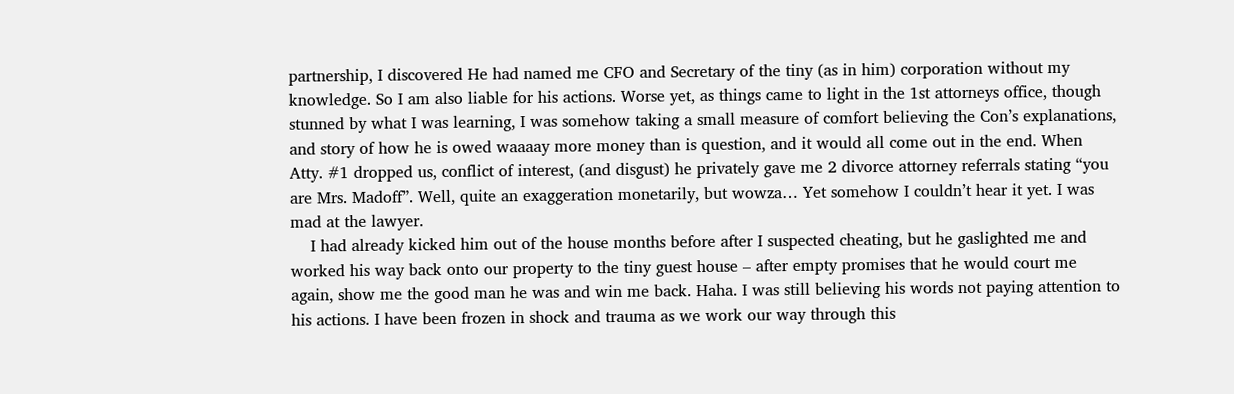partnership, I discovered He had named me CFO and Secretary of the tiny (as in him) corporation without my knowledge. So I am also liable for his actions. Worse yet, as things came to light in the 1st attorneys office, though stunned by what I was learning, I was somehow taking a small measure of comfort believing the Con’s explanations, and story of how he is owed waaaay more money than is question, and it would all come out in the end. When Atty. #1 dropped us, conflict of interest, (and disgust) he privately gave me 2 divorce attorney referrals stating “you are Mrs. Madoff”. Well, quite an exaggeration monetarily, but wowza… Yet somehow I couldn’t hear it yet. I was mad at the lawyer.
    I had already kicked him out of the house months before after I suspected cheating, but he gaslighted me and worked his way back onto our property to the tiny guest house – after empty promises that he would court me again, show me the good man he was and win me back. Haha. I was still believing his words not paying attention to his actions. I have been frozen in shock and trauma as we work our way through this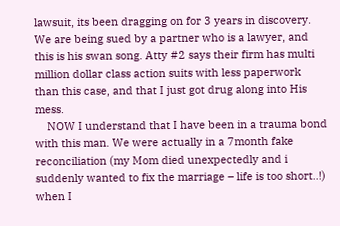lawsuit, its been dragging on for 3 years in discovery. We are being sued by a partner who is a lawyer, and this is his swan song. Atty #2 says their firm has multi million dollar class action suits with less paperwork than this case, and that I just got drug along into His mess.
    NOW I understand that I have been in a trauma bond with this man. We were actually in a 7month fake reconciliation (my Mom died unexpectedly and i suddenly wanted to fix the marriage – life is too short..!) when I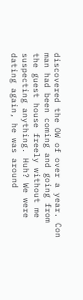discovered the OW of over a year. Con man had been coming and going from the guest house freely without me suspecting anything. Huh? We were dating again, he was around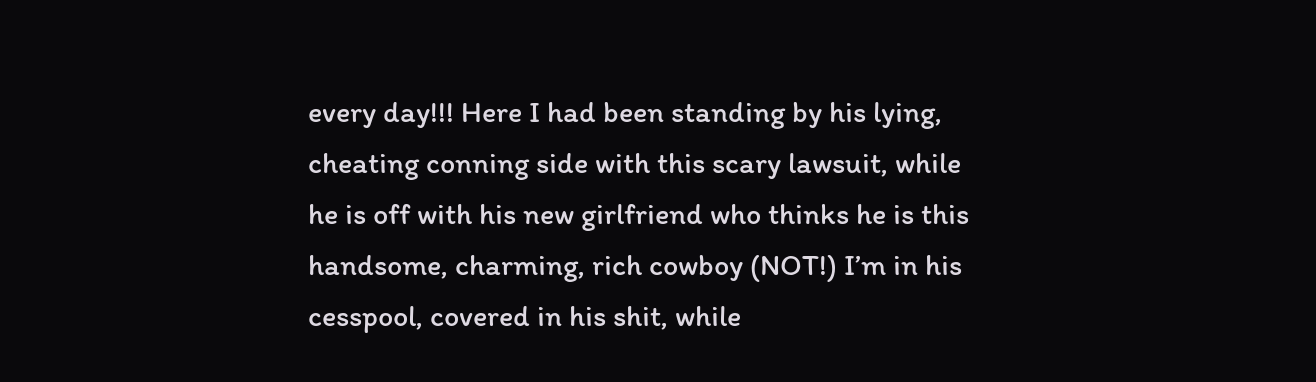every day!!! Here I had been standing by his lying, cheating conning side with this scary lawsuit, while he is off with his new girlfriend who thinks he is this handsome, charming, rich cowboy (NOT!) I’m in his cesspool, covered in his shit, while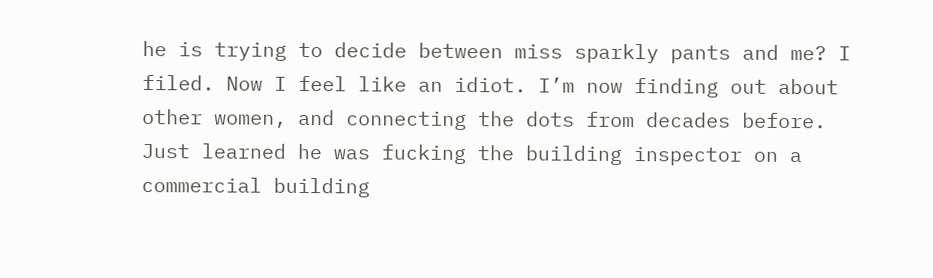he is trying to decide between miss sparkly pants and me? I filed. Now I feel like an idiot. I’m now finding out about other women, and connecting the dots from decades before. Just learned he was fucking the building inspector on a commercial building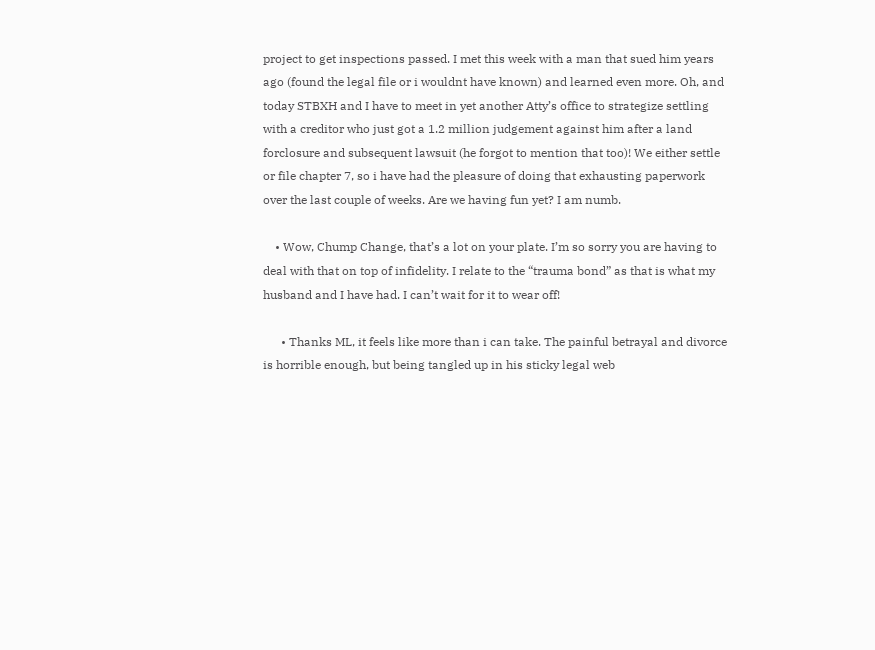project to get inspections passed. I met this week with a man that sued him years ago (found the legal file or i wouldnt have known) and learned even more. Oh, and today STBXH and I have to meet in yet another Atty’s office to strategize settling with a creditor who just got a 1.2 million judgement against him after a land forclosure and subsequent lawsuit (he forgot to mention that too)! We either settle or file chapter 7, so i have had the pleasure of doing that exhausting paperwork over the last couple of weeks. Are we having fun yet? I am numb.

    • Wow, Chump Change, that’s a lot on your plate. I’m so sorry you are having to deal with that on top of infidelity. I relate to the “trauma bond” as that is what my husband and I have had. I can’t wait for it to wear off!

      • Thanks ML, it feels like more than i can take. The painful betrayal and divorce is horrible enough, but being tangled up in his sticky legal web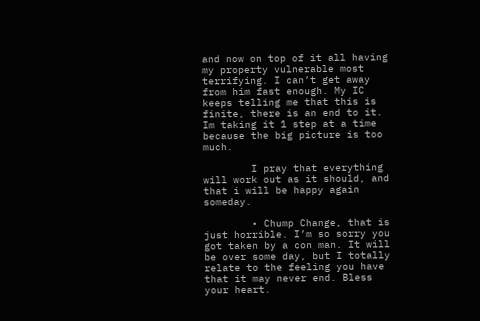and now on top of it all having my property vulnerable most terrifying. I can’t get away from him fast enough. My IC keeps telling me that this is finite, there is an end to it. Im taking it 1 step at a time because the big picture is too much.

        I pray that everything will work out as it should, and that i will be happy again someday.

        • Chump Change, that is just horrible. I’m so sorry you got taken by a con man. It will be over some day, but I totally relate to the feeling you have that it may never end. Bless your heart.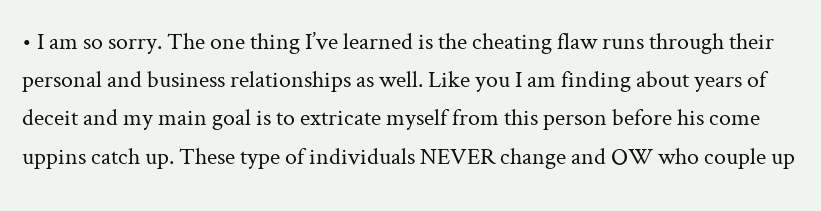• I am so sorry. The one thing I’ve learned is the cheating flaw runs through their personal and business relationships as well. Like you I am finding about years of deceit and my main goal is to extricate myself from this person before his come uppins catch up. These type of individuals NEVER change and OW who couple up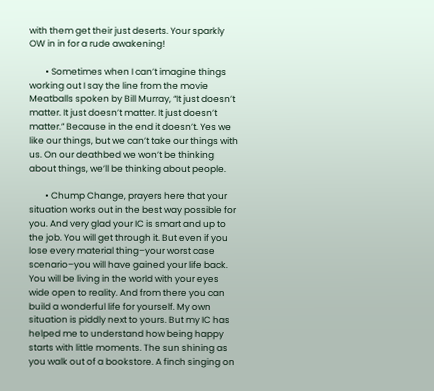with them get their just deserts. Your sparkly OW in in for a rude awakening!

        • Sometimes when I can’t imagine things working out I say the line from the movie Meatballs spoken by Bill Murray, “It just doesn’t matter. It just doesn’t matter. It just doesn’t matter.” Because in the end it doesn’t. Yes we like our things, but we can’t take our things with us. On our deathbed we won’t be thinking about things, we’ll be thinking about people.

        • Chump Change, prayers here that your situation works out in the best way possible for you. And very glad your IC is smart and up to the job. You will get through it. But even if you lose every material thing–your worst case scenario–you will have gained your life back. You will be living in the world with your eyes wide open to reality. And from there you can build a wonderful life for yourself. My own situation is piddly next to yours. But my IC has helped me to understand how being happy starts with little moments. The sun shining as you walk out of a bookstore. A finch singing on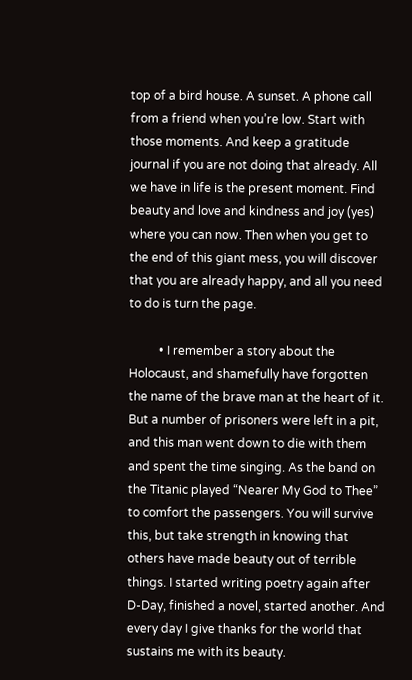top of a bird house. A sunset. A phone call from a friend when you’re low. Start with those moments. And keep a gratitude journal if you are not doing that already. All we have in life is the present moment. Find beauty and love and kindness and joy (yes) where you can now. Then when you get to the end of this giant mess, you will discover that you are already happy, and all you need to do is turn the page.

          • I remember a story about the Holocaust, and shamefully have forgotten the name of the brave man at the heart of it. But a number of prisoners were left in a pit, and this man went down to die with them and spent the time singing. As the band on the Titanic played “Nearer My God to Thee” to comfort the passengers. You will survive this, but take strength in knowing that others have made beauty out of terrible things. I started writing poetry again after D-Day, finished a novel, started another. And every day I give thanks for the world that sustains me with its beauty.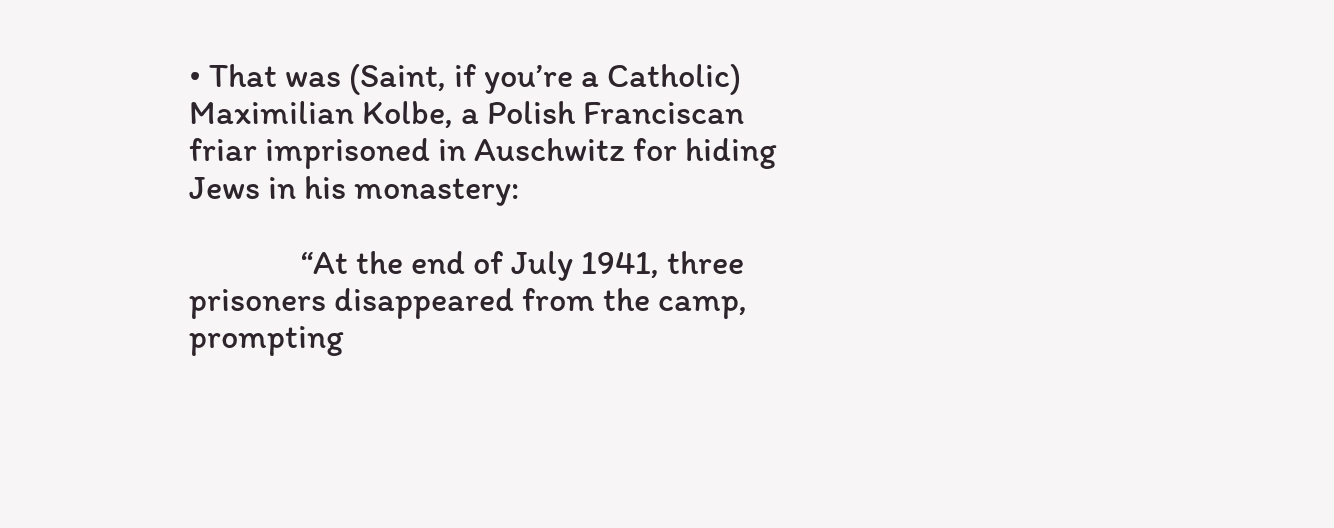• That was (Saint, if you’re a Catholic) Maximilian Kolbe, a Polish Franciscan friar imprisoned in Auschwitz for hiding Jews in his monastery:

              “At the end of July 1941, three prisoners disappeared from the camp, prompting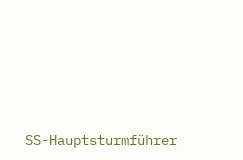SS-Hauptsturmführer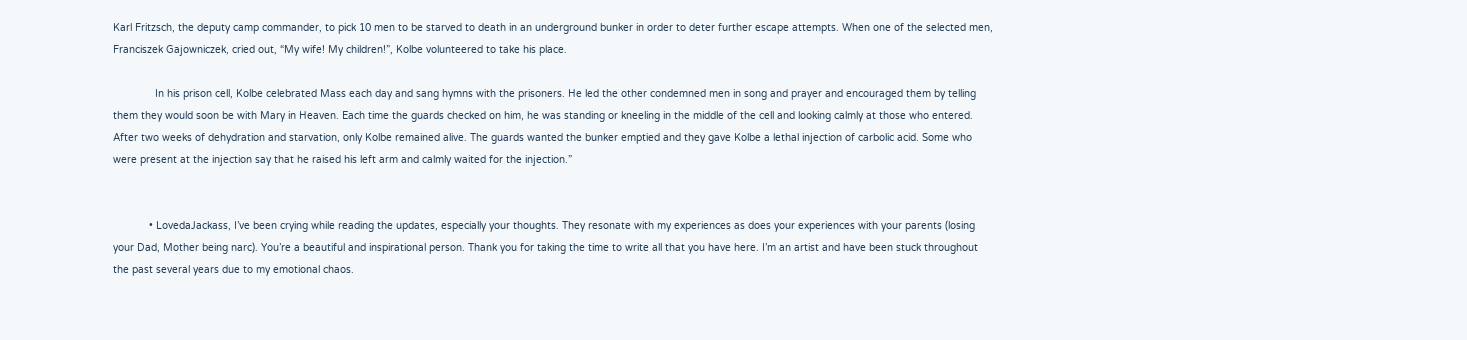Karl Fritzsch, the deputy camp commander, to pick 10 men to be starved to death in an underground bunker in order to deter further escape attempts. When one of the selected men, Franciszek Gajowniczek, cried out, “My wife! My children!”, Kolbe volunteered to take his place.

              In his prison cell, Kolbe celebrated Mass each day and sang hymns with the prisoners. He led the other condemned men in song and prayer and encouraged them by telling them they would soon be with Mary in Heaven. Each time the guards checked on him, he was standing or kneeling in the middle of the cell and looking calmly at those who entered. After two weeks of dehydration and starvation, only Kolbe remained alive. The guards wanted the bunker emptied and they gave Kolbe a lethal injection of carbolic acid. Some who were present at the injection say that he raised his left arm and calmly waited for the injection.”


            • LovedaJackass, I’ve been crying while reading the updates, especially your thoughts. They resonate with my experiences as does your experiences with your parents (losing your Dad, Mother being narc). You’re a beautiful and inspirational person. Thank you for taking the time to write all that you have here. I’m an artist and have been stuck throughout the past several years due to my emotional chaos.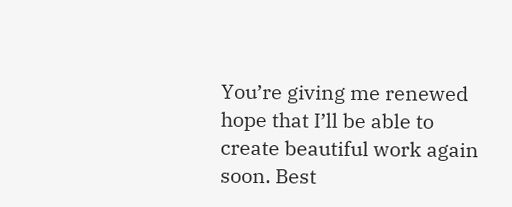You’re giving me renewed hope that I’ll be able to create beautiful work again soon. Best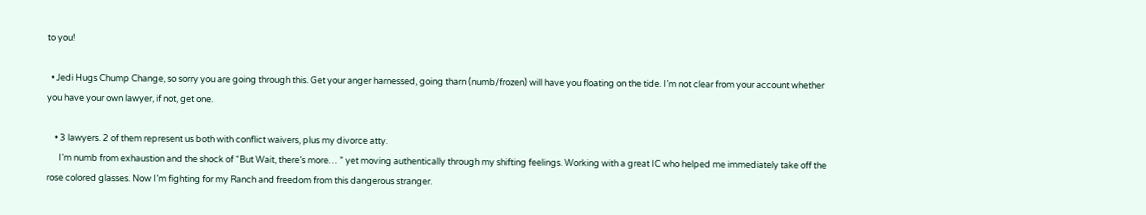to you!

  • Jedi Hugs Chump Change, so sorry you are going through this. Get your anger harnessed, going tharn (numb/frozen) will have you floating on the tide. I’m not clear from your account whether you have your own lawyer, if not, get one.

    • 3 lawyers. 2 of them represent us both with conflict waivers, plus my divorce atty.
      I’m numb from exhaustion and the shock of “But Wait, there’s more… ” yet moving authentically through my shifting feelings. Working with a great IC who helped me immediately take off the rose colored glasses. Now I’m fighting for my Ranch and freedom from this dangerous stranger.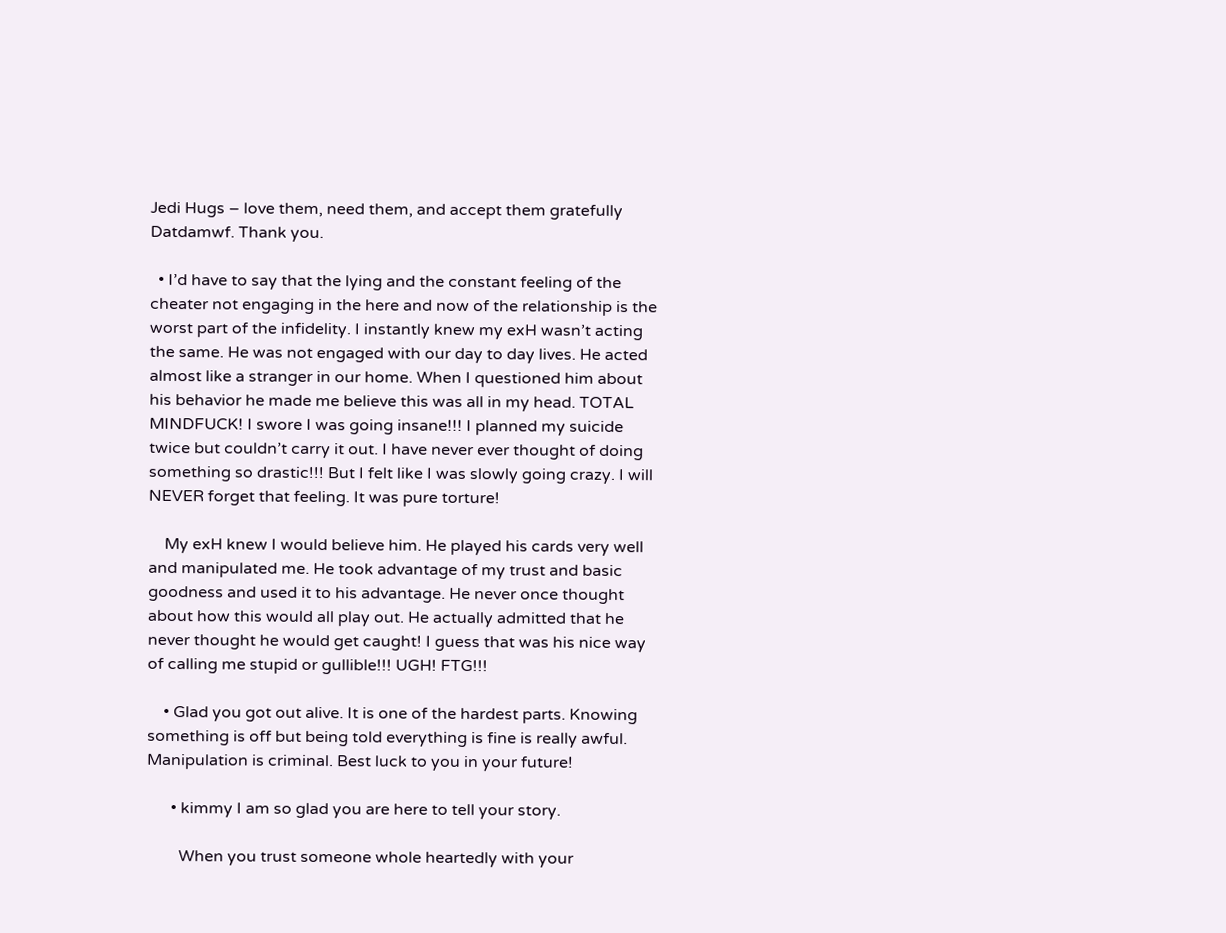Jedi Hugs – love them, need them, and accept them gratefully Datdamwf. Thank you.

  • I’d have to say that the lying and the constant feeling of the cheater not engaging in the here and now of the relationship is the worst part of the infidelity. I instantly knew my exH wasn’t acting the same. He was not engaged with our day to day lives. He acted almost like a stranger in our home. When I questioned him about his behavior he made me believe this was all in my head. TOTAL MINDFUCK! I swore I was going insane!!! I planned my suicide twice but couldn’t carry it out. I have never ever thought of doing something so drastic!!! But I felt like I was slowly going crazy. I will NEVER forget that feeling. It was pure torture!

    My exH knew I would believe him. He played his cards very well and manipulated me. He took advantage of my trust and basic goodness and used it to his advantage. He never once thought about how this would all play out. He actually admitted that he never thought he would get caught! I guess that was his nice way of calling me stupid or gullible!!! UGH! FTG!!!

    • Glad you got out alive. It is one of the hardest parts. Knowing something is off but being told everything is fine is really awful. Manipulation is criminal. Best luck to you in your future!

      • kimmy I am so glad you are here to tell your story.

        When you trust someone whole heartedly with your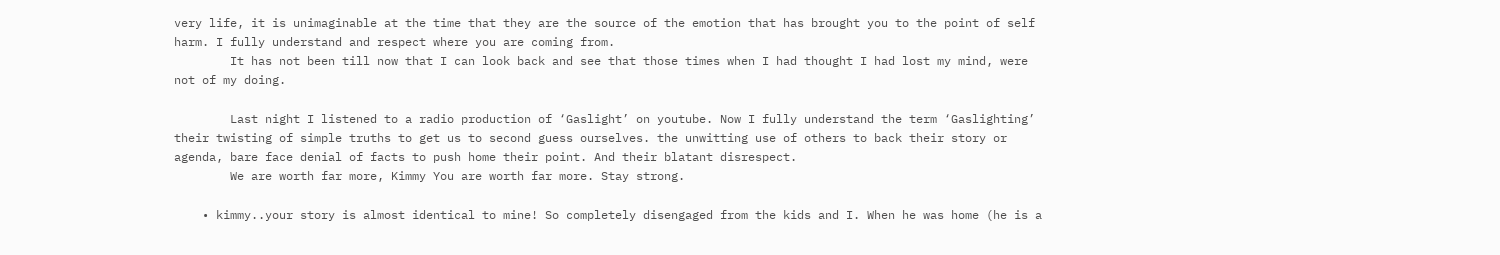very life, it is unimaginable at the time that they are the source of the emotion that has brought you to the point of self harm. I fully understand and respect where you are coming from.
        It has not been till now that I can look back and see that those times when I had thought I had lost my mind, were not of my doing.

        Last night I listened to a radio production of ‘Gaslight’ on youtube. Now I fully understand the term ‘Gaslighting’ their twisting of simple truths to get us to second guess ourselves. the unwitting use of others to back their story or agenda, bare face denial of facts to push home their point. And their blatant disrespect.
        We are worth far more, Kimmy You are worth far more. Stay strong.

    • kimmy..your story is almost identical to mine! So completely disengaged from the kids and I. When he was home (he is a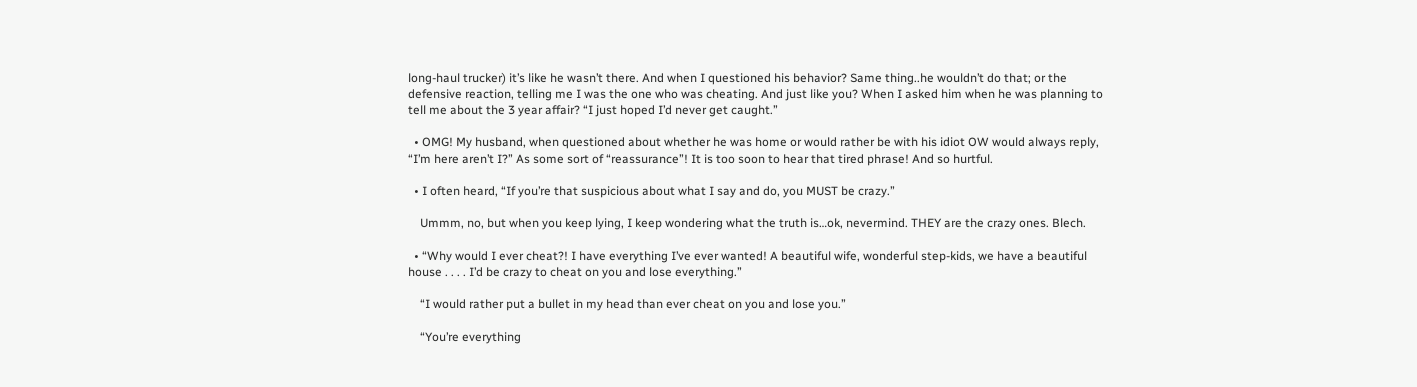long-haul trucker) it’s like he wasn’t there. And when I questioned his behavior? Same thing..he wouldn’t do that; or the defensive reaction, telling me I was the one who was cheating. And just like you? When I asked him when he was planning to tell me about the 3 year affair? “I just hoped I’d never get caught.”

  • OMG! My husband, when questioned about whether he was home or would rather be with his idiot OW would always reply, “I’m here aren’t I?” As some sort of “reassurance”! It is too soon to hear that tired phrase! And so hurtful.

  • I often heard, “If you’re that suspicious about what I say and do, you MUST be crazy.”

    Ummm, no, but when you keep lying, I keep wondering what the truth is…ok, nevermind. THEY are the crazy ones. Blech.

  • “Why would I ever cheat?! I have everything I’ve ever wanted! A beautiful wife, wonderful step-kids, we have a beautiful house . . . . I’d be crazy to cheat on you and lose everything.”

    “I would rather put a bullet in my head than ever cheat on you and lose you.”

    “You’re everything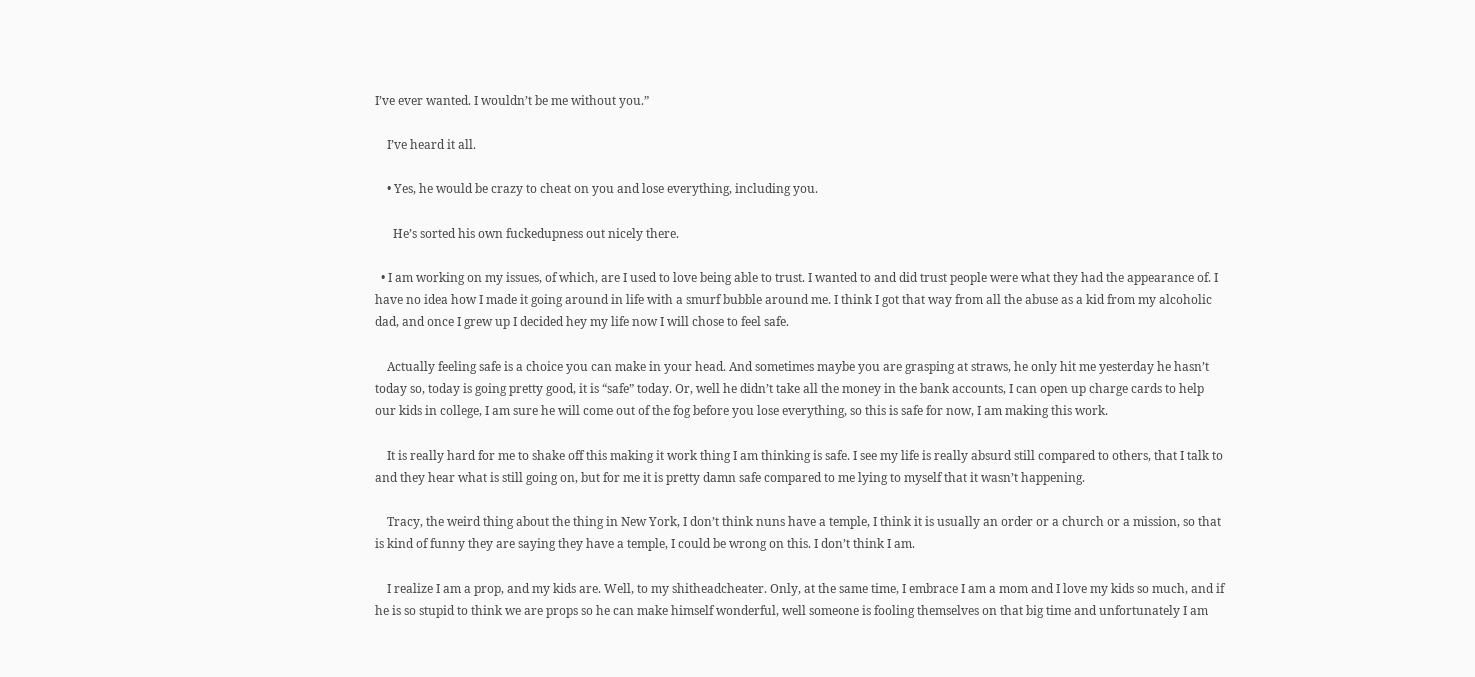I’ve ever wanted. I wouldn’t be me without you.”

    I’ve heard it all.

    • Yes, he would be crazy to cheat on you and lose everything, including you.

      He’s sorted his own fuckedupness out nicely there.

  • I am working on my issues, of which, are I used to love being able to trust. I wanted to and did trust people were what they had the appearance of. I have no idea how I made it going around in life with a smurf bubble around me. I think I got that way from all the abuse as a kid from my alcoholic dad, and once I grew up I decided hey my life now I will chose to feel safe.

    Actually feeling safe is a choice you can make in your head. And sometimes maybe you are grasping at straws, he only hit me yesterday he hasn’t today so, today is going pretty good, it is “safe” today. Or, well he didn’t take all the money in the bank accounts, I can open up charge cards to help our kids in college, I am sure he will come out of the fog before you lose everything, so this is safe for now, I am making this work.

    It is really hard for me to shake off this making it work thing I am thinking is safe. I see my life is really absurd still compared to others, that I talk to and they hear what is still going on, but for me it is pretty damn safe compared to me lying to myself that it wasn’t happening.

    Tracy, the weird thing about the thing in New York, I don’t think nuns have a temple, I think it is usually an order or a church or a mission, so that is kind of funny they are saying they have a temple, I could be wrong on this. I don’t think I am.

    I realize I am a prop, and my kids are. Well, to my shitheadcheater. Only, at the same time, I embrace I am a mom and I love my kids so much, and if he is so stupid to think we are props so he can make himself wonderful, well someone is fooling themselves on that big time and unfortunately I am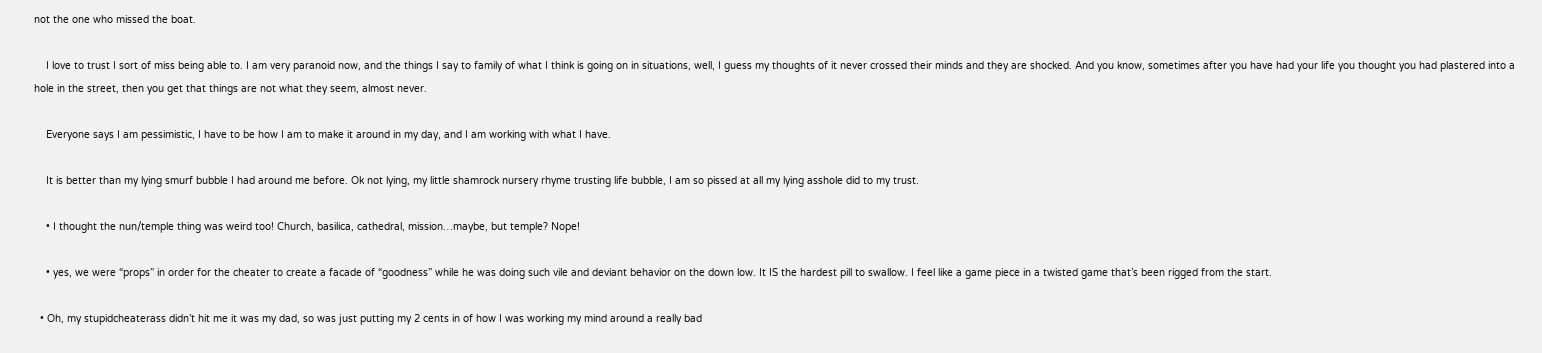not the one who missed the boat.

    I love to trust I sort of miss being able to. I am very paranoid now, and the things I say to family of what I think is going on in situations, well, I guess my thoughts of it never crossed their minds and they are shocked. And you know, sometimes after you have had your life you thought you had plastered into a hole in the street, then you get that things are not what they seem, almost never.

    Everyone says I am pessimistic, I have to be how I am to make it around in my day, and I am working with what I have.

    It is better than my lying smurf bubble I had around me before. Ok not lying, my little shamrock nursery rhyme trusting life bubble, I am so pissed at all my lying asshole did to my trust.

    • I thought the nun/temple thing was weird too! Church, basilica, cathedral, mission…maybe, but temple? Nope!

    • yes, we were “props” in order for the cheater to create a facade of “goodness” while he was doing such vile and deviant behavior on the down low. It IS the hardest pill to swallow. I feel like a game piece in a twisted game that’s been rigged from the start.

  • Oh, my stupidcheaterass didn’t hit me it was my dad, so was just putting my 2 cents in of how I was working my mind around a really bad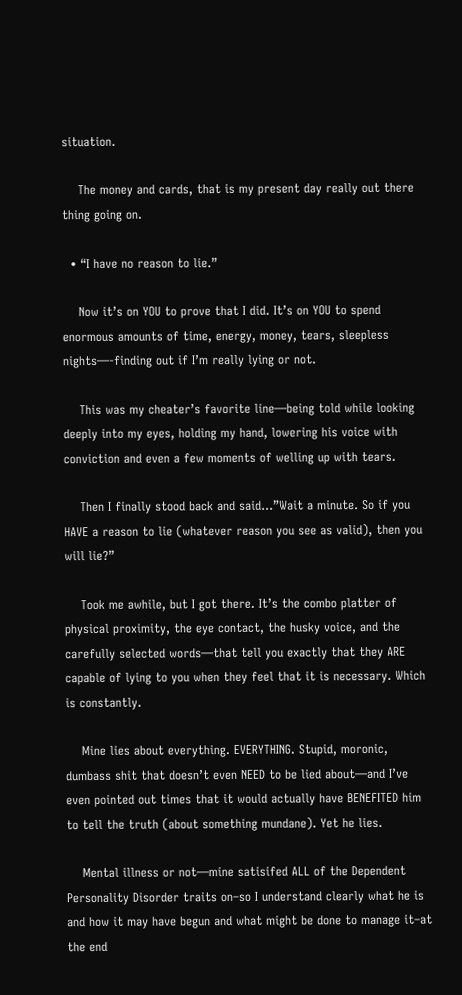situation.

    The money and cards, that is my present day really out there thing going on.

  • “I have no reason to lie.”

    Now it’s on YOU to prove that I did. It’s on YOU to spend enormous amounts of time, energy, money, tears, sleepless nights—-finding out if I’m really lying or not.

    This was my cheater’s favorite line—being told while looking deeply into my eyes, holding my hand, lowering his voice with conviction and even a few moments of welling up with tears.

    Then I finally stood back and said…”Wait a minute. So if you HAVE a reason to lie (whatever reason you see as valid), then you will lie?”

    Took me awhile, but I got there. It’s the combo platter of physical proximity, the eye contact, the husky voice, and the carefully selected words—that tell you exactly that they ARE capable of lying to you when they feel that it is necessary. Which is constantly.

    Mine lies about everything. EVERYTHING. Stupid, moronic, dumbass shit that doesn’t even NEED to be lied about—and I’ve even pointed out times that it would actually have BENEFITED him to tell the truth (about something mundane). Yet he lies.

    Mental illness or not—mine satisifed ALL of the Dependent Personality Disorder traits on–so I understand clearly what he is and how it may have begun and what might be done to manage it–at the end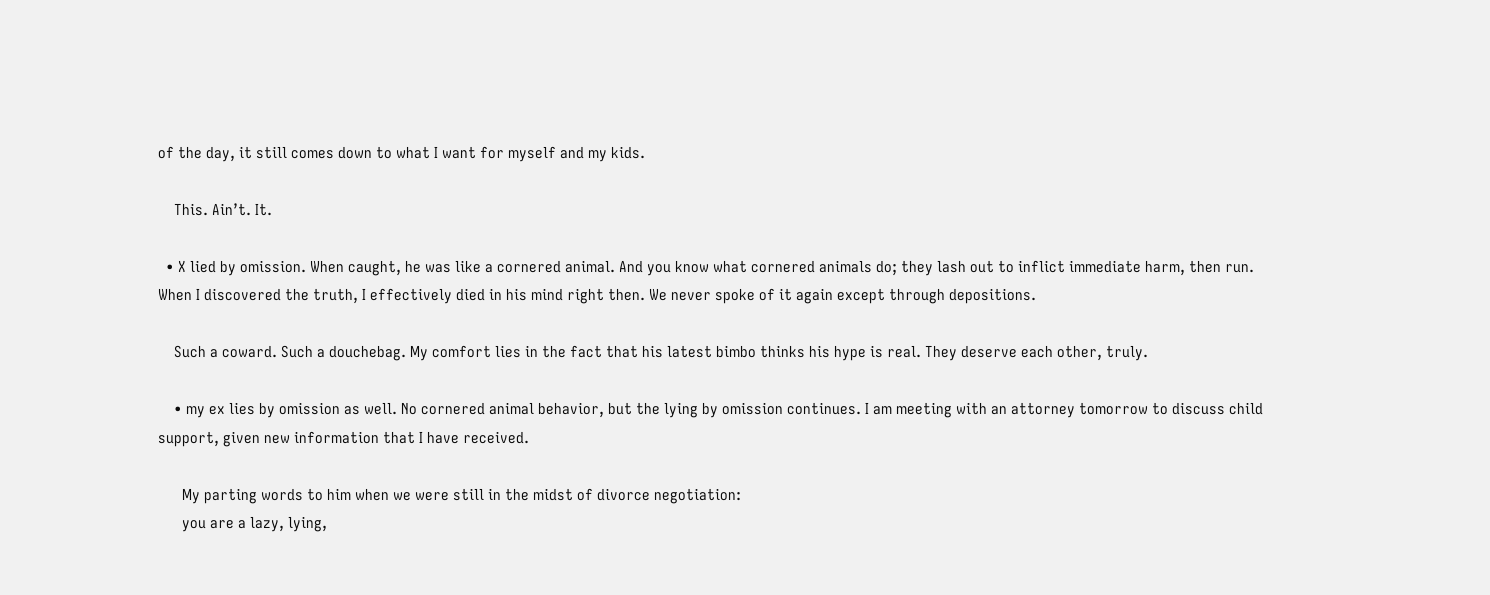of the day, it still comes down to what I want for myself and my kids.

    This. Ain’t. It.

  • X lied by omission. When caught, he was like a cornered animal. And you know what cornered animals do; they lash out to inflict immediate harm, then run. When I discovered the truth, I effectively died in his mind right then. We never spoke of it again except through depositions.

    Such a coward. Such a douchebag. My comfort lies in the fact that his latest bimbo thinks his hype is real. They deserve each other, truly.

    • my ex lies by omission as well. No cornered animal behavior, but the lying by omission continues. I am meeting with an attorney tomorrow to discuss child support, given new information that I have received.

      My parting words to him when we were still in the midst of divorce negotiation:
      you are a lazy, lying,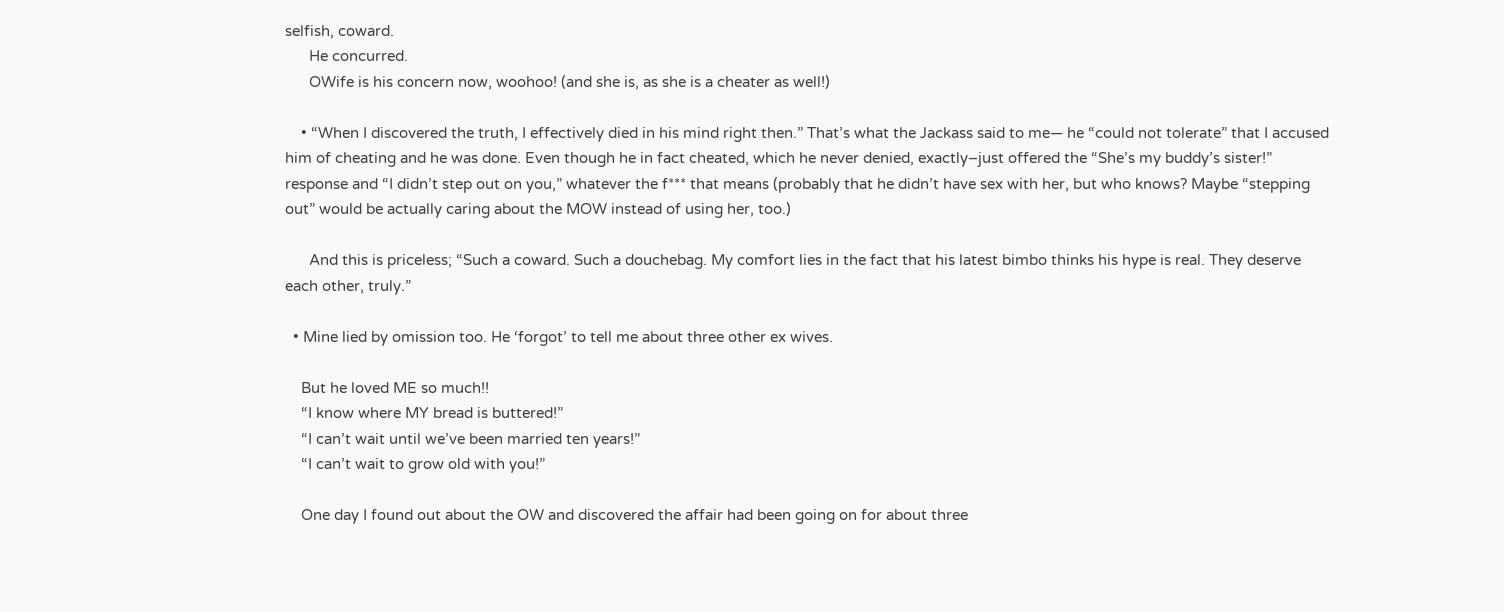selfish, coward.
      He concurred.
      OWife is his concern now, woohoo! (and she is, as she is a cheater as well!)

    • “When I discovered the truth, I effectively died in his mind right then.” That’s what the Jackass said to me— he “could not tolerate” that I accused him of cheating and he was done. Even though he in fact cheated, which he never denied, exactly–just offered the “She’s my buddy’s sister!” response and “I didn’t step out on you,” whatever the f*** that means (probably that he didn’t have sex with her, but who knows? Maybe “stepping out” would be actually caring about the MOW instead of using her, too.)

      And this is priceless; “Such a coward. Such a douchebag. My comfort lies in the fact that his latest bimbo thinks his hype is real. They deserve each other, truly.”

  • Mine lied by omission too. He ‘forgot’ to tell me about three other ex wives.

    But he loved ME so much!!
    “I know where MY bread is buttered!”
    “I can’t wait until we’ve been married ten years!”
    “I can’t wait to grow old with you!”

    One day I found out about the OW and discovered the affair had been going on for about three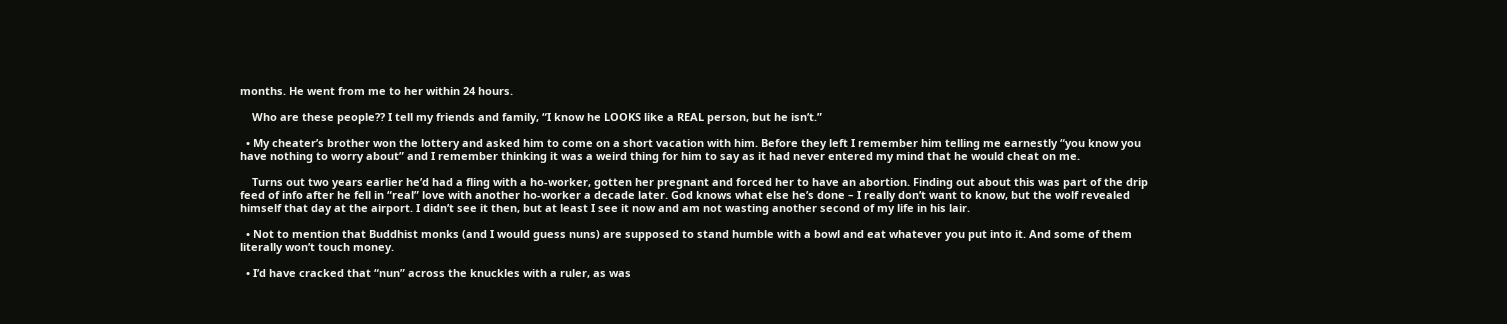months. He went from me to her within 24 hours.

    Who are these people?? I tell my friends and family, “I know he LOOKS like a REAL person, but he isn’t.”

  • My cheater’s brother won the lottery and asked him to come on a short vacation with him. Before they left I remember him telling me earnestly “you know you have nothing to worry about” and I remember thinking it was a weird thing for him to say as it had never entered my mind that he would cheat on me.

    Turns out two years earlier he’d had a fling with a ho-worker, gotten her pregnant and forced her to have an abortion. Finding out about this was part of the drip feed of info after he fell in “real” love with another ho-worker a decade later. God knows what else he’s done – I really don’t want to know, but the wolf revealed himself that day at the airport. I didn’t see it then, but at least I see it now and am not wasting another second of my life in his lair.

  • Not to mention that Buddhist monks (and I would guess nuns) are supposed to stand humble with a bowl and eat whatever you put into it. And some of them literally won’t touch money.

  • I’d have cracked that “nun” across the knuckles with a ruler, as was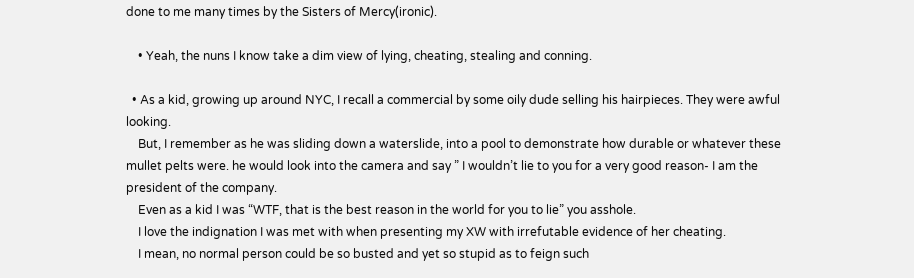done to me many times by the Sisters of Mercy(ironic).

    • Yeah, the nuns I know take a dim view of lying, cheating, stealing and conning.

  • As a kid, growing up around NYC, I recall a commercial by some oily dude selling his hairpieces. They were awful looking.
    But, I remember as he was sliding down a waterslide, into a pool to demonstrate how durable or whatever these mullet pelts were. he would look into the camera and say ” I wouldn’t lie to you for a very good reason- I am the president of the company.
    Even as a kid I was “WTF, that is the best reason in the world for you to lie” you asshole.
    I love the indignation I was met with when presenting my XW with irrefutable evidence of her cheating.
    I mean, no normal person could be so busted and yet so stupid as to feign such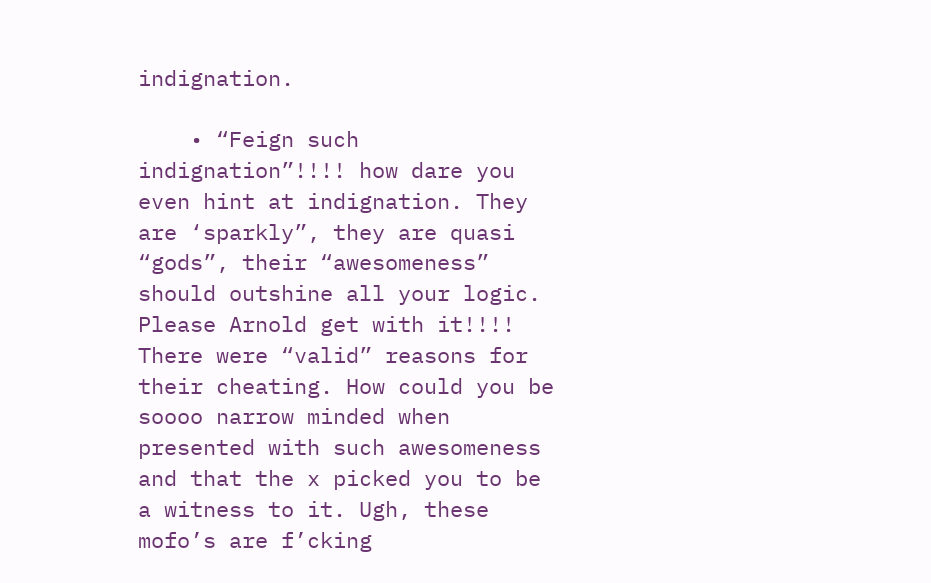indignation.

    • “Feign such indignation”!!!! how dare you even hint at indignation. They are ‘sparkly”, they are quasi “gods”, their “awesomeness” should outshine all your logic. Please Arnold get with it!!!! There were “valid” reasons for their cheating. How could you be soooo narrow minded when presented with such awesomeness and that the x picked you to be a witness to it. Ugh, these mofo’s are f’cking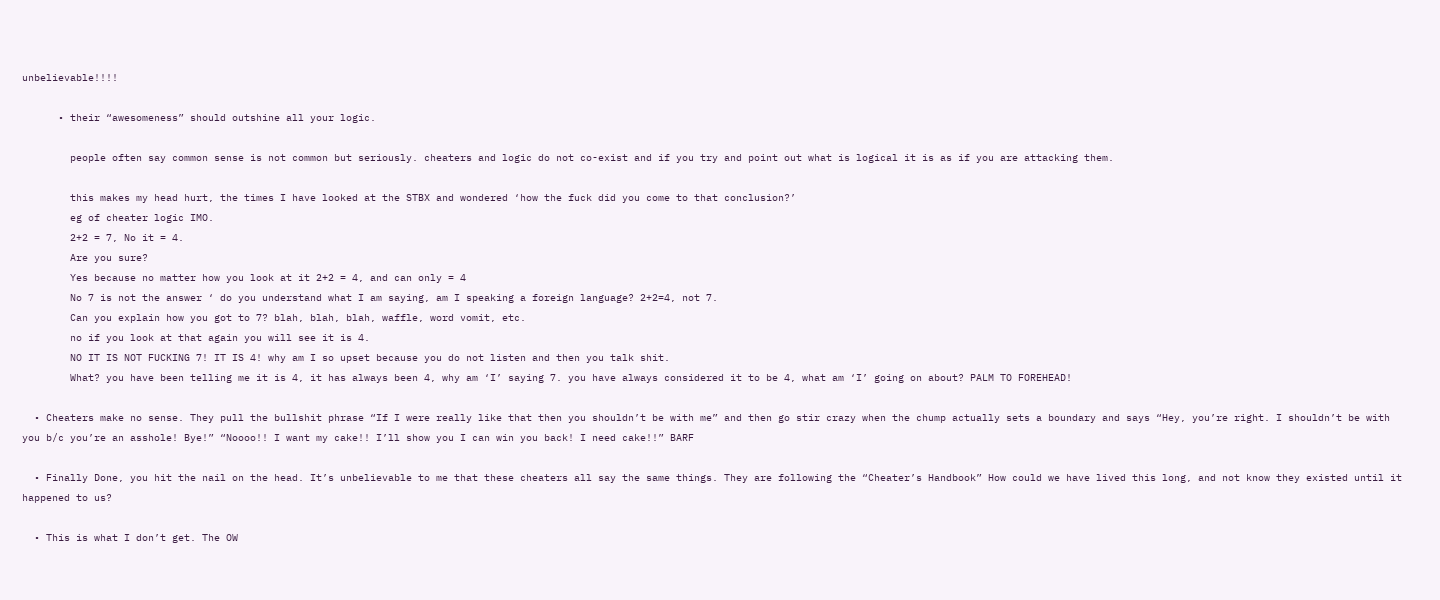unbelievable!!!!

      • their “awesomeness” should outshine all your logic.

        people often say common sense is not common but seriously. cheaters and logic do not co-exist and if you try and point out what is logical it is as if you are attacking them.

        this makes my head hurt, the times I have looked at the STBX and wondered ‘how the fuck did you come to that conclusion?’
        eg of cheater logic IMO.
        2+2 = 7, No it = 4.
        Are you sure?
        Yes because no matter how you look at it 2+2 = 4, and can only = 4
        No 7 is not the answer ‘ do you understand what I am saying, am I speaking a foreign language? 2+2=4, not 7.
        Can you explain how you got to 7? blah, blah, blah, waffle, word vomit, etc.
        no if you look at that again you will see it is 4.
        NO IT IS NOT FUCKING 7! IT IS 4! why am I so upset because you do not listen and then you talk shit.
        What? you have been telling me it is 4, it has always been 4, why am ‘I’ saying 7. you have always considered it to be 4, what am ‘I’ going on about? PALM TO FOREHEAD!

  • Cheaters make no sense. They pull the bullshit phrase “If I were really like that then you shouldn’t be with me” and then go stir crazy when the chump actually sets a boundary and says “Hey, you’re right. I shouldn’t be with you b/c you’re an asshole! Bye!” “Noooo!! I want my cake!! I’ll show you I can win you back! I need cake!!” BARF

  • Finally Done, you hit the nail on the head. It’s unbelievable to me that these cheaters all say the same things. They are following the “Cheater’s Handbook” How could we have lived this long, and not know they existed until it happened to us?

  • This is what I don’t get. The OW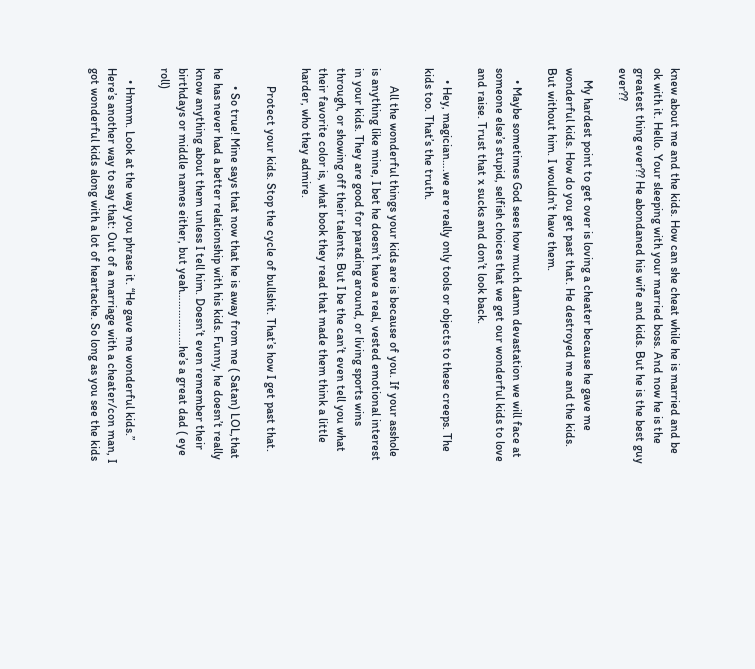knew about me and the kids. How can she cheat while he is married and be ok with it. Hello. Your sleeping with your married boss. And now he is the greatest thing ever?? He abondaned his wife and kids. But he is the best guy ever??

    My hardest point to get over is loving a cheater because he gave me wonderful kids. How do you get past that. He destroyed me and the kids. But without him. I wouldn’t have them.

    • Maybe sometimes God sees how much damn devastation we will face at someone else’s stupid, selfish choices that we get our wonderful kids to love and raise. Trust that x sucks and don’t look back.

    • Hey, magician….we are really only tools or objects to these creeps. The kids too. That’s the truth.

      All the wonderful things your kids are is because of you. If your asshole is anything like mine, I bet he doesn’t have a real, vested emotional interest in your kids. They are good for parading around, or living sports wins through, or showing off their talents. But I be the can’t even tell you what their favorite color is, what book they read that made them think a little harder, who they admire.

      Protect your kids. Stop the cycle of bullshit. That’s how I get past that.

      • So true! Mine says that now that he is away from me ( Satan) LOL,that he has never had a better relationship with his kids. Funny, he doesn’t really know anything about them unless I tell him. Doesn’t even remember their birthdays or middle names either, but yeah………………he’s a great dad ( eye roll)

    • Hmmm. Look at the way you phrase it. “He gave me wonderful kids.” Here’s another way to say that: Out of a marriage with a cheater/con man, I got wonderful kids along with a lot of heartache. So long as you see the kids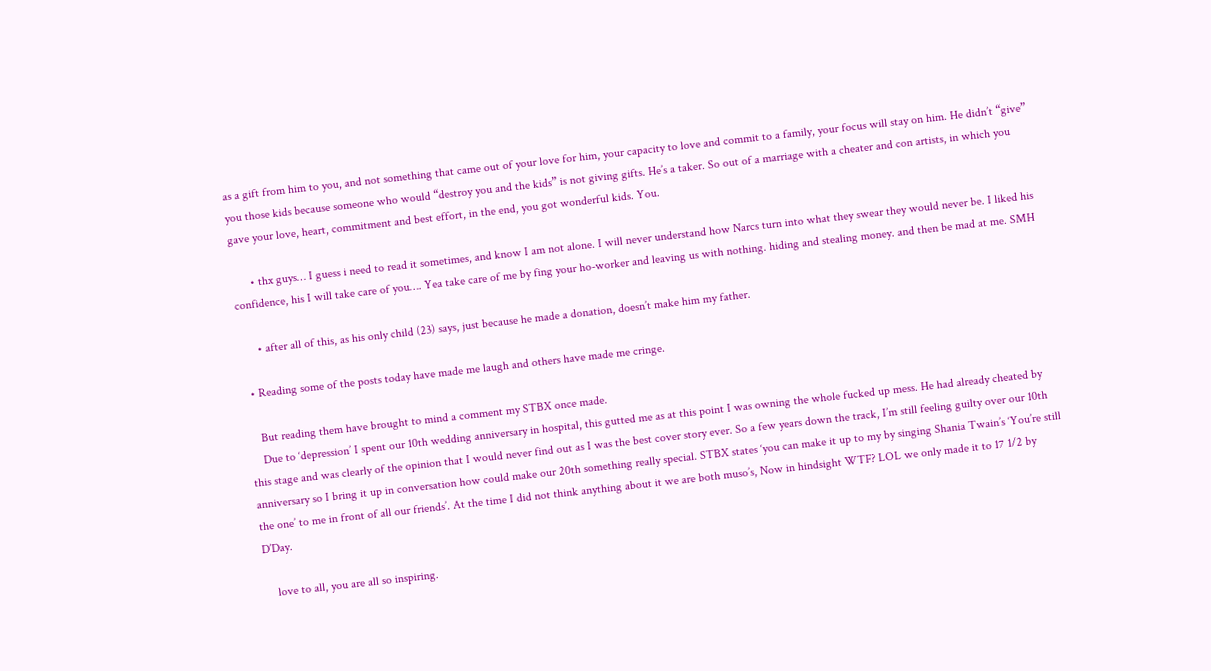as a gift from him to you, and not something that came out of your love for him, your capacity to love and commit to a family, your focus will stay on him. He didn’t “give” you those kids because someone who would “destroy you and the kids” is not giving gifts. He’s a taker. So out of a marriage with a cheater and con artists, in which you gave your love, heart, commitment and best effort, in the end, you got wonderful kids. You.

      • thx guys… I guess i need to read it sometimes, and know I am not alone. I will never understand how Narcs turn into what they swear they would never be. I liked his confidence, his I will take care of you…. Yea take care of me by fing your ho-worker and leaving us with nothing. hiding and stealing money. and then be mad at me. SMH

      • after all of this, as his only child (23) says, just because he made a donation, doesn’t make him my father.

  • Reading some of the posts today have made me laugh and others have made me cringe.

    But reading them have brought to mind a comment my STBX once made.
    Due to ‘depression’ I spent our 10th wedding anniversary in hospital, this gutted me as at this point I was owning the whole fucked up mess. He had already cheated by this stage and was clearly of the opinion that I would never find out as I was the best cover story ever. So a few years down the track, I’m still feeling guilty over our 10th anniversary so I bring it up in conversation how could make our 20th something really special. STBX states ‘you can make it up to my by singing Shania Twain’s ‘You’re still the one’ to me in front of all our friends’. At the time I did not think anything about it we are both muso’s, Now in hindsight WTF? LOL we only made it to 17 1/2 by D’Day.

    love to all, you are all so inspiring.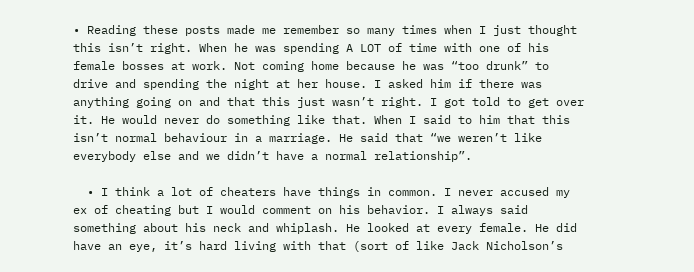• Reading these posts made me remember so many times when I just thought this isn’t right. When he was spending A LOT of time with one of his female bosses at work. Not coming home because he was “too drunk” to drive and spending the night at her house. I asked him if there was anything going on and that this just wasn’t right. I got told to get over it. He would never do something like that. When I said to him that this isn’t normal behaviour in a marriage. He said that “we weren’t like everybody else and we didn’t have a normal relationship”.

  • I think a lot of cheaters have things in common. I never accused my ex of cheating but I would comment on his behavior. I always said something about his neck and whiplash. He looked at every female. He did have an eye, it’s hard living with that (sort of like Jack Nicholson’s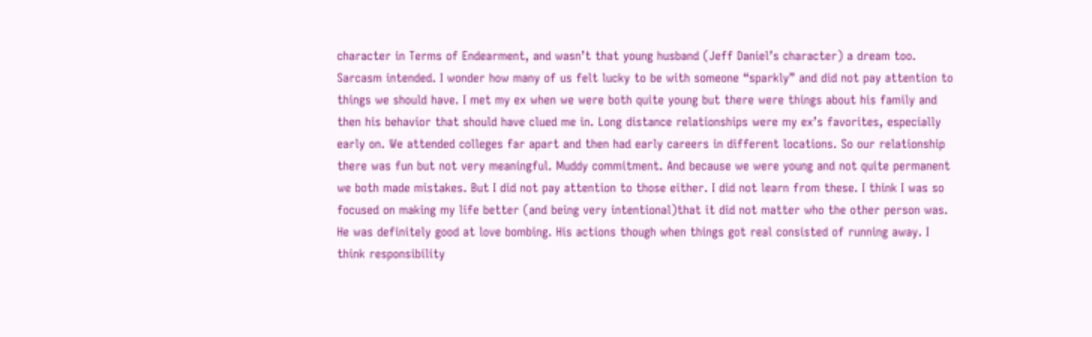character in Terms of Endearment, and wasn’t that young husband (Jeff Daniel’s character) a dream too. Sarcasm intended. I wonder how many of us felt lucky to be with someone “sparkly” and did not pay attention to things we should have. I met my ex when we were both quite young but there were things about his family and then his behavior that should have clued me in. Long distance relationships were my ex’s favorites, especially early on. We attended colleges far apart and then had early careers in different locations. So our relationship there was fun but not very meaningful. Muddy commitment. And because we were young and not quite permanent we both made mistakes. But I did not pay attention to those either. I did not learn from these. I think I was so focused on making my life better (and being very intentional)that it did not matter who the other person was. He was definitely good at love bombing. His actions though when things got real consisted of running away. I think responsibility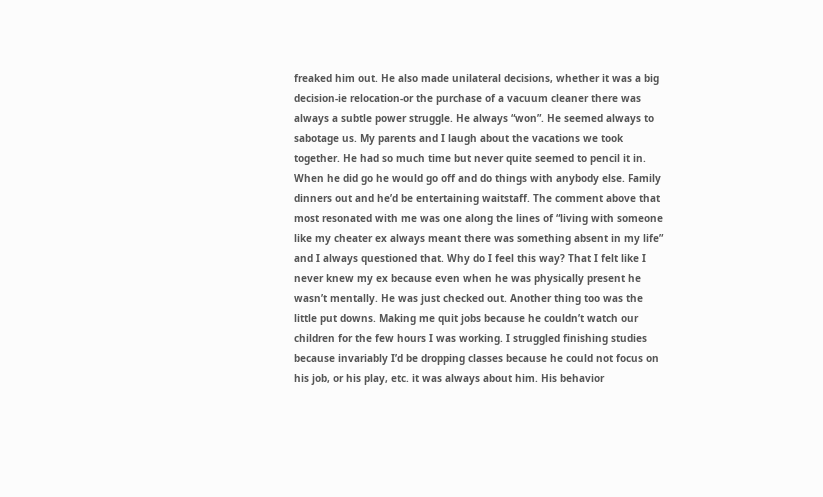freaked him out. He also made unilateral decisions, whether it was a big decision-ie relocation-or the purchase of a vacuum cleaner there was always a subtle power struggle. He always “won”. He seemed always to sabotage us. My parents and I laugh about the vacations we took together. He had so much time but never quite seemed to pencil it in. When he did go he would go off and do things with anybody else. Family dinners out and he’d be entertaining waitstaff. The comment above that most resonated with me was one along the lines of “living with someone like my cheater ex always meant there was something absent in my life” and I always questioned that. Why do I feel this way? That I felt like I never knew my ex because even when he was physically present he wasn’t mentally. He was just checked out. Another thing too was the little put downs. Making me quit jobs because he couldn’t watch our children for the few hours I was working. I struggled finishing studies because invariably I’d be dropping classes because he could not focus on his job, or his play, etc. it was always about him. His behavior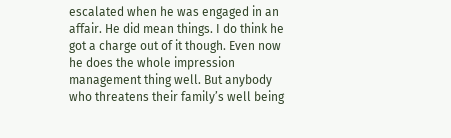escalated when he was engaged in an affair. He did mean things. I do think he got a charge out of it though. Even now he does the whole impression management thing well. But anybody who threatens their family’s well being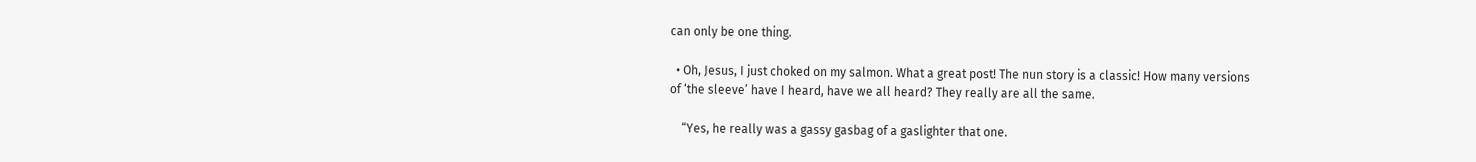can only be one thing.

  • Oh, Jesus, I just choked on my salmon. What a great post! The nun story is a classic! How many versions of ‘the sleeve’ have I heard, have we all heard? They really are all the same.

    “Yes, he really was a gassy gasbag of a gaslighter that one.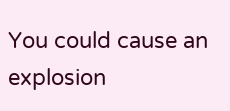You could cause an explosion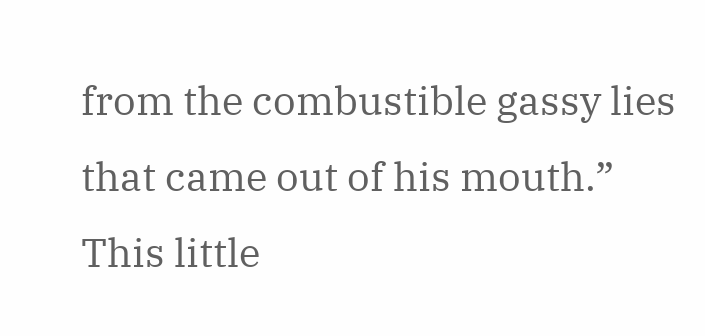from the combustible gassy lies that came out of his mouth.” This little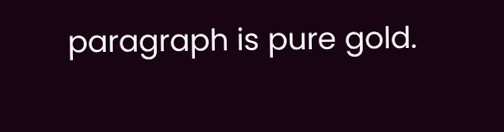paragraph is pure gold.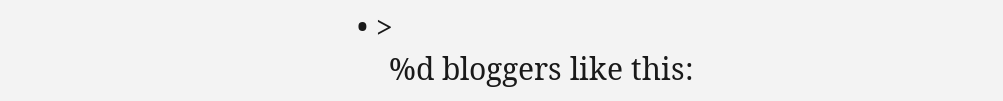• >
    %d bloggers like this: